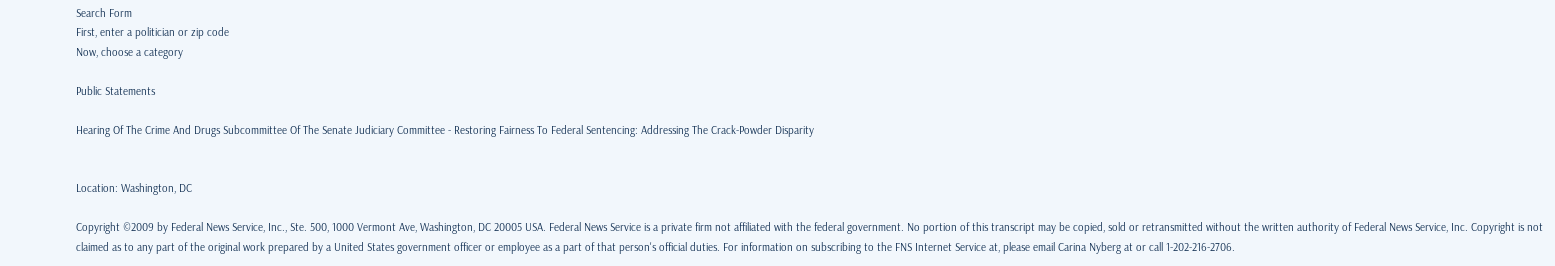Search Form
First, enter a politician or zip code
Now, choose a category

Public Statements

Hearing Of The Crime And Drugs Subcommittee Of The Senate Judiciary Committee - Restoring Fairness To Federal Sentencing: Addressing The Crack-Powder Disparity


Location: Washington, DC

Copyright ©2009 by Federal News Service, Inc., Ste. 500, 1000 Vermont Ave, Washington, DC 20005 USA. Federal News Service is a private firm not affiliated with the federal government. No portion of this transcript may be copied, sold or retransmitted without the written authority of Federal News Service, Inc. Copyright is not claimed as to any part of the original work prepared by a United States government officer or employee as a part of that person's official duties. For information on subscribing to the FNS Internet Service at, please email Carina Nyberg at or call 1-202-216-2706.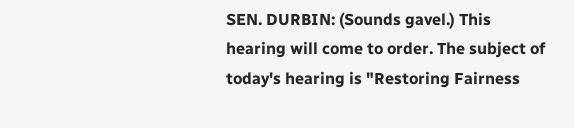SEN. DURBIN: (Sounds gavel.) This hearing will come to order. The subject of today's hearing is "Restoring Fairness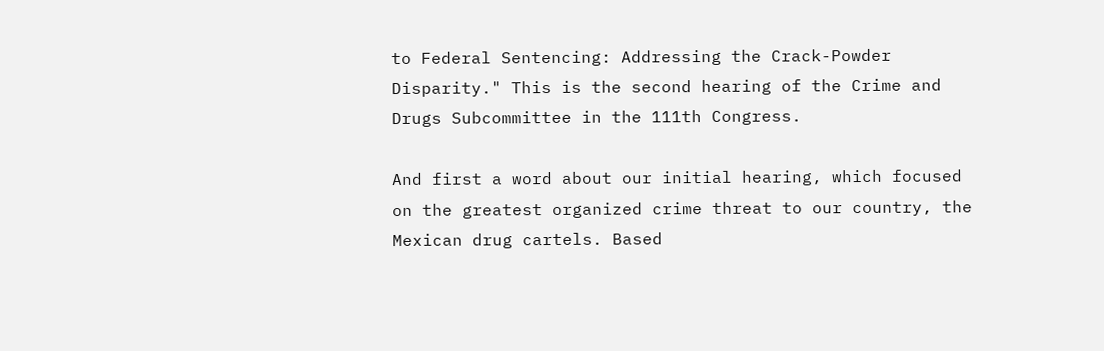to Federal Sentencing: Addressing the Crack-Powder Disparity." This is the second hearing of the Crime and Drugs Subcommittee in the 111th Congress.

And first a word about our initial hearing, which focused on the greatest organized crime threat to our country, the Mexican drug cartels. Based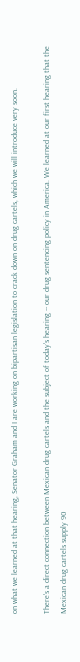on what we learned at that hearing, Senator Graham and I are working on bipartisan legislation to crack down on drug cartels, which we will introduce very soon.

There's a direct connection between Mexican drug cartels and the subject of today's hearing -- our drug sentencing policy in America. We learned at our first hearing that the Mexican drug cartels supply 90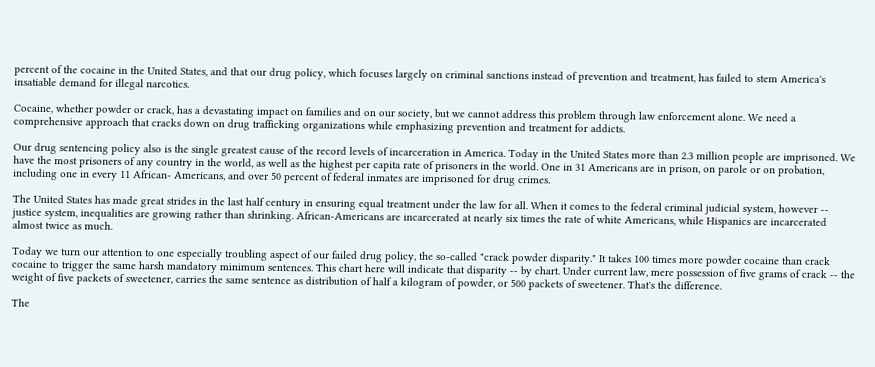percent of the cocaine in the United States, and that our drug policy, which focuses largely on criminal sanctions instead of prevention and treatment, has failed to stem America's insatiable demand for illegal narcotics.

Cocaine, whether powder or crack, has a devastating impact on families and on our society, but we cannot address this problem through law enforcement alone. We need a comprehensive approach that cracks down on drug trafficking organizations while emphasizing prevention and treatment for addicts.

Our drug sentencing policy also is the single greatest cause of the record levels of incarceration in America. Today in the United States more than 2.3 million people are imprisoned. We have the most prisoners of any country in the world, as well as the highest per capita rate of prisoners in the world. One in 31 Americans are in prison, on parole or on probation, including one in every 11 African- Americans, and over 50 percent of federal inmates are imprisoned for drug crimes.

The United States has made great strides in the last half century in ensuring equal treatment under the law for all. When it comes to the federal criminal judicial system, however -- justice system, inequalities are growing rather than shrinking. African-Americans are incarcerated at nearly six times the rate of white Americans, while Hispanics are incarcerated almost twice as much.

Today we turn our attention to one especially troubling aspect of our failed drug policy, the so-called "crack powder disparity." It takes 100 times more powder cocaine than crack cocaine to trigger the same harsh mandatory minimum sentences. This chart here will indicate that disparity -- by chart. Under current law, mere possession of five grams of crack -- the weight of five packets of sweetener, carries the same sentence as distribution of half a kilogram of powder, or 500 packets of sweetener. That's the difference.

The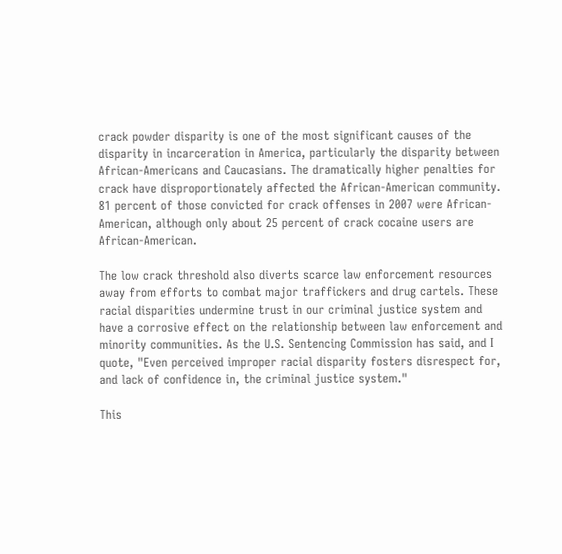crack powder disparity is one of the most significant causes of the disparity in incarceration in America, particularly the disparity between African-Americans and Caucasians. The dramatically higher penalties for crack have disproportionately affected the African-American community. 81 percent of those convicted for crack offenses in 2007 were African-American, although only about 25 percent of crack cocaine users are African-American.

The low crack threshold also diverts scarce law enforcement resources away from efforts to combat major traffickers and drug cartels. These racial disparities undermine trust in our criminal justice system and have a corrosive effect on the relationship between law enforcement and minority communities. As the U.S. Sentencing Commission has said, and I quote, "Even perceived improper racial disparity fosters disrespect for, and lack of confidence in, the criminal justice system."

This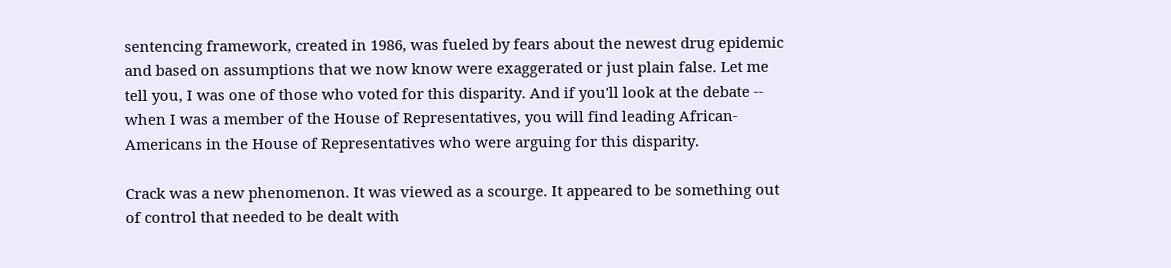sentencing framework, created in 1986, was fueled by fears about the newest drug epidemic and based on assumptions that we now know were exaggerated or just plain false. Let me tell you, I was one of those who voted for this disparity. And if you'll look at the debate -- when I was a member of the House of Representatives, you will find leading African-Americans in the House of Representatives who were arguing for this disparity.

Crack was a new phenomenon. It was viewed as a scourge. It appeared to be something out of control that needed to be dealt with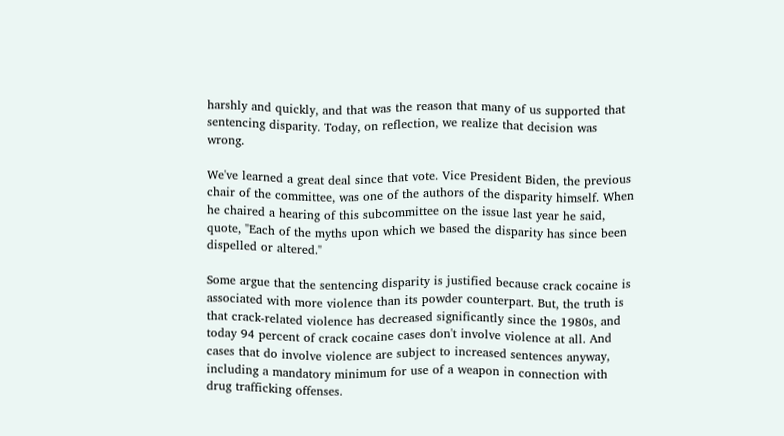harshly and quickly, and that was the reason that many of us supported that sentencing disparity. Today, on reflection, we realize that decision was wrong.

We've learned a great deal since that vote. Vice President Biden, the previous chair of the committee, was one of the authors of the disparity himself. When he chaired a hearing of this subcommittee on the issue last year he said, quote, "Each of the myths upon which we based the disparity has since been dispelled or altered."

Some argue that the sentencing disparity is justified because crack cocaine is associated with more violence than its powder counterpart. But, the truth is that crack-related violence has decreased significantly since the 1980s, and today 94 percent of crack cocaine cases don't involve violence at all. And cases that do involve violence are subject to increased sentences anyway, including a mandatory minimum for use of a weapon in connection with drug trafficking offenses.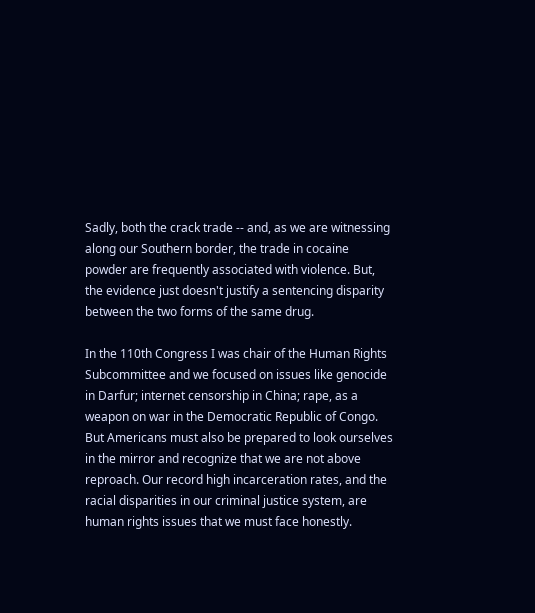Sadly, both the crack trade -- and, as we are witnessing along our Southern border, the trade in cocaine powder are frequently associated with violence. But, the evidence just doesn't justify a sentencing disparity between the two forms of the same drug.

In the 110th Congress I was chair of the Human Rights Subcommittee and we focused on issues like genocide in Darfur; internet censorship in China; rape, as a weapon on war in the Democratic Republic of Congo. But Americans must also be prepared to look ourselves in the mirror and recognize that we are not above reproach. Our record high incarceration rates, and the racial disparities in our criminal justice system, are human rights issues that we must face honestly.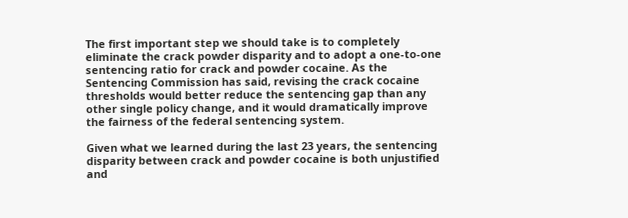The first important step we should take is to completely eliminate the crack powder disparity and to adopt a one-to-one sentencing ratio for crack and powder cocaine. As the Sentencing Commission has said, revising the crack cocaine thresholds would better reduce the sentencing gap than any other single policy change, and it would dramatically improve the fairness of the federal sentencing system.

Given what we learned during the last 23 years, the sentencing disparity between crack and powder cocaine is both unjustified and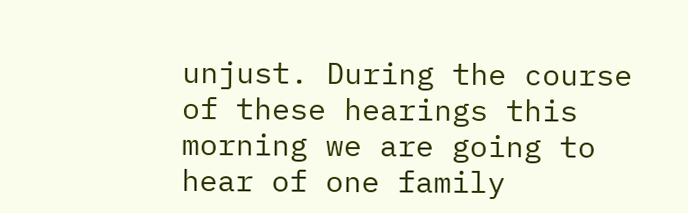unjust. During the course of these hearings this morning we are going to hear of one family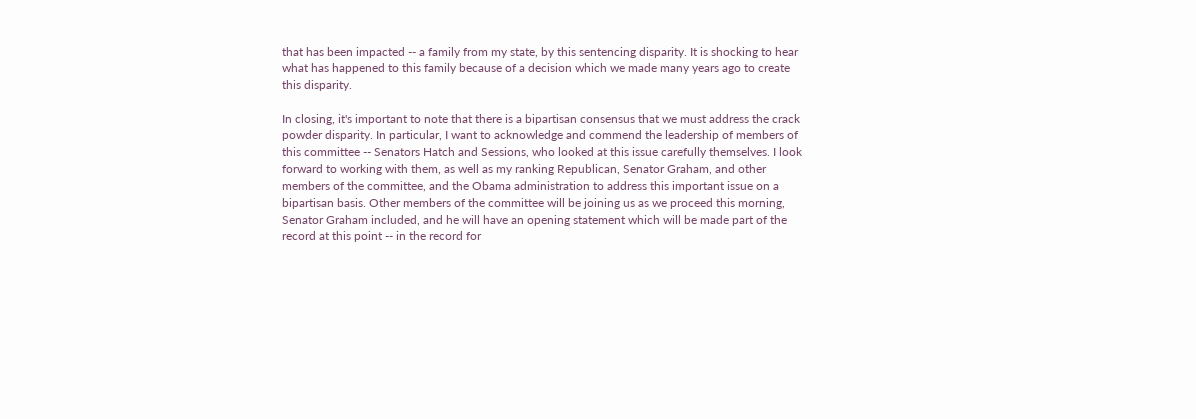that has been impacted -- a family from my state, by this sentencing disparity. It is shocking to hear what has happened to this family because of a decision which we made many years ago to create this disparity.

In closing, it's important to note that there is a bipartisan consensus that we must address the crack powder disparity. In particular, I want to acknowledge and commend the leadership of members of this committee -- Senators Hatch and Sessions, who looked at this issue carefully themselves. I look forward to working with them, as well as my ranking Republican, Senator Graham, and other members of the committee, and the Obama administration to address this important issue on a bipartisan basis. Other members of the committee will be joining us as we proceed this morning, Senator Graham included, and he will have an opening statement which will be made part of the record at this point -- in the record for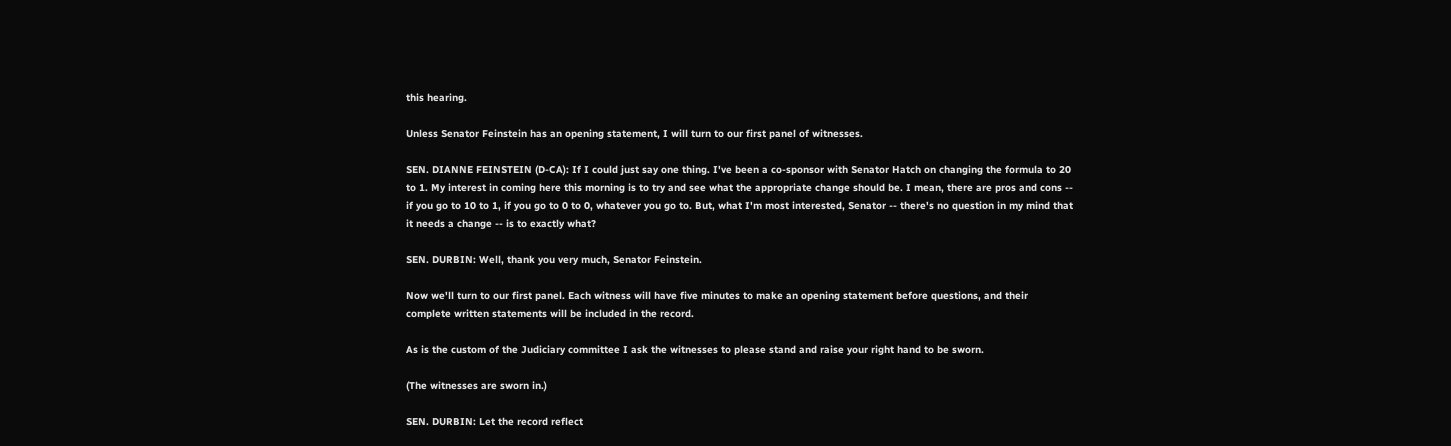this hearing.

Unless Senator Feinstein has an opening statement, I will turn to our first panel of witnesses.

SEN. DIANNE FEINSTEIN (D-CA): If I could just say one thing. I've been a co-sponsor with Senator Hatch on changing the formula to 20 to 1. My interest in coming here this morning is to try and see what the appropriate change should be. I mean, there are pros and cons -- if you go to 10 to 1, if you go to 0 to 0, whatever you go to. But, what I'm most interested, Senator -- there's no question in my mind that it needs a change -- is to exactly what?

SEN. DURBIN: Well, thank you very much, Senator Feinstein.

Now we'll turn to our first panel. Each witness will have five minutes to make an opening statement before questions, and their complete written statements will be included in the record.

As is the custom of the Judiciary committee I ask the witnesses to please stand and raise your right hand to be sworn.

(The witnesses are sworn in.)

SEN. DURBIN: Let the record reflect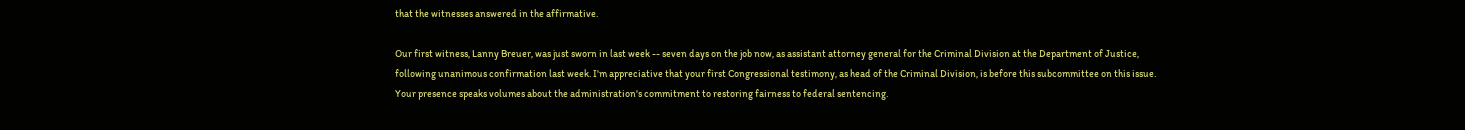that the witnesses answered in the affirmative.

Our first witness, Lanny Breuer, was just sworn in last week -- seven days on the job now, as assistant attorney general for the Criminal Division at the Department of Justice, following unanimous confirmation last week. I'm appreciative that your first Congressional testimony, as head of the Criminal Division, is before this subcommittee on this issue. Your presence speaks volumes about the administration's commitment to restoring fairness to federal sentencing.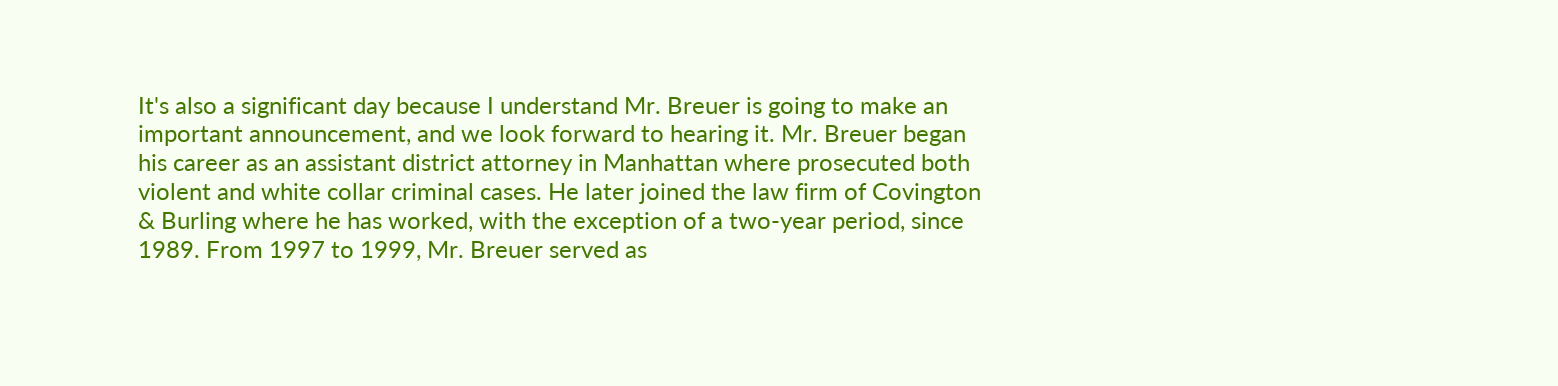It's also a significant day because I understand Mr. Breuer is going to make an important announcement, and we look forward to hearing it. Mr. Breuer began his career as an assistant district attorney in Manhattan where prosecuted both violent and white collar criminal cases. He later joined the law firm of Covington & Burling where he has worked, with the exception of a two-year period, since 1989. From 1997 to 1999, Mr. Breuer served as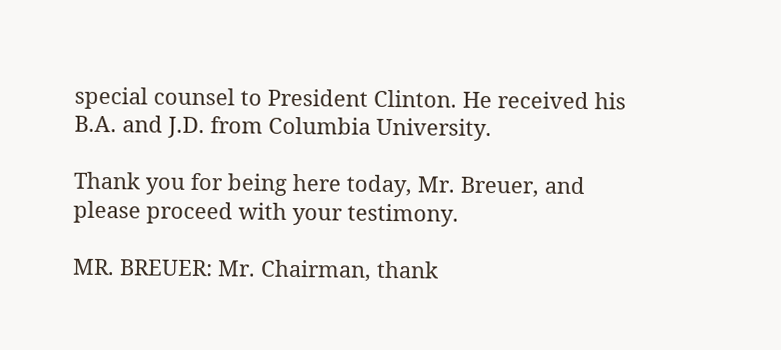special counsel to President Clinton. He received his B.A. and J.D. from Columbia University.

Thank you for being here today, Mr. Breuer, and please proceed with your testimony.

MR. BREUER: Mr. Chairman, thank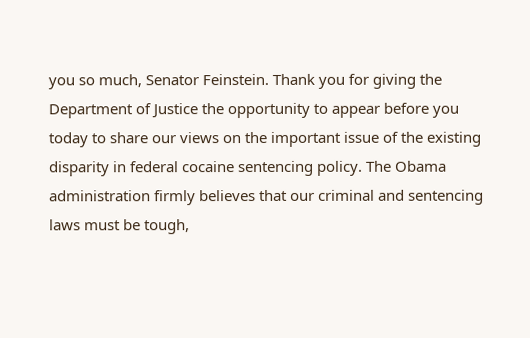you so much, Senator Feinstein. Thank you for giving the Department of Justice the opportunity to appear before you today to share our views on the important issue of the existing disparity in federal cocaine sentencing policy. The Obama administration firmly believes that our criminal and sentencing laws must be tough,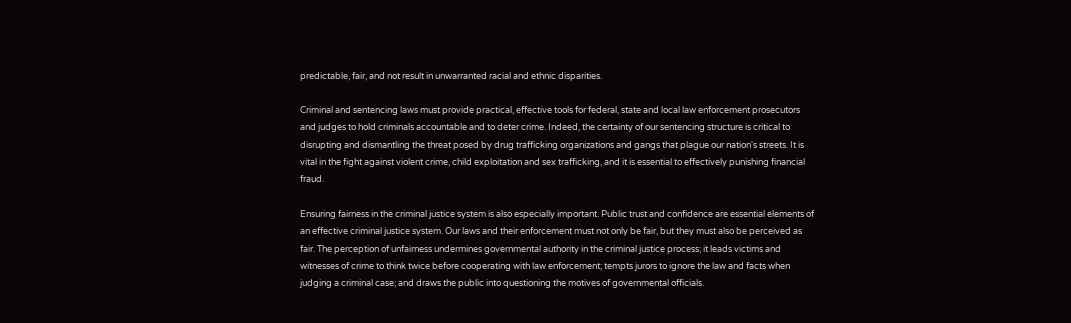predictable, fair, and not result in unwarranted racial and ethnic disparities.

Criminal and sentencing laws must provide practical, effective tools for federal, state and local law enforcement prosecutors and judges to hold criminals accountable and to deter crime. Indeed, the certainty of our sentencing structure is critical to disrupting and dismantling the threat posed by drug trafficking organizations and gangs that plague our nation's streets. It is vital in the fight against violent crime, child exploitation and sex trafficking, and it is essential to effectively punishing financial fraud.

Ensuring fairness in the criminal justice system is also especially important. Public trust and confidence are essential elements of an effective criminal justice system. Our laws and their enforcement must not only be fair, but they must also be perceived as fair. The perception of unfairness undermines governmental authority in the criminal justice process; it leads victims and witnesses of crime to think twice before cooperating with law enforcement; tempts jurors to ignore the law and facts when judging a criminal case; and draws the public into questioning the motives of governmental officials.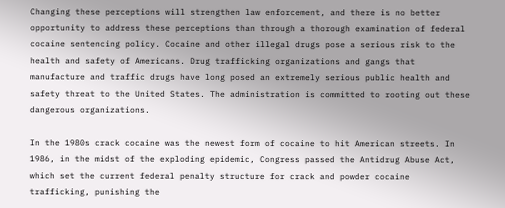Changing these perceptions will strengthen law enforcement, and there is no better opportunity to address these perceptions than through a thorough examination of federal cocaine sentencing policy. Cocaine and other illegal drugs pose a serious risk to the health and safety of Americans. Drug trafficking organizations and gangs that manufacture and traffic drugs have long posed an extremely serious public health and safety threat to the United States. The administration is committed to rooting out these dangerous organizations.

In the 1980s crack cocaine was the newest form of cocaine to hit American streets. In 1986, in the midst of the exploding epidemic, Congress passed the Antidrug Abuse Act, which set the current federal penalty structure for crack and powder cocaine trafficking, punishing the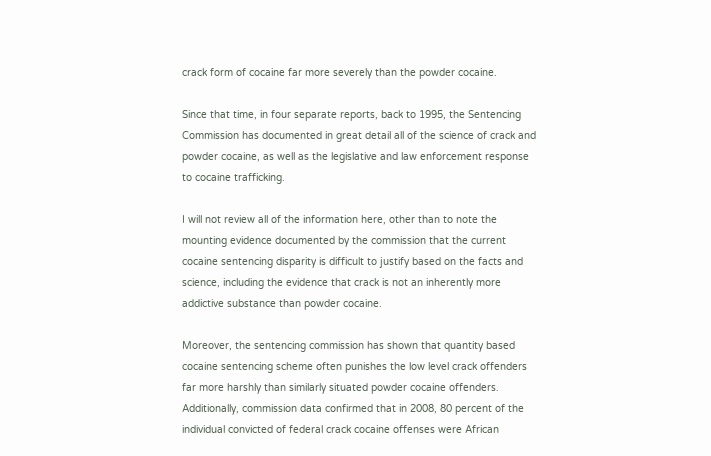crack form of cocaine far more severely than the powder cocaine.

Since that time, in four separate reports, back to 1995, the Sentencing Commission has documented in great detail all of the science of crack and powder cocaine, as well as the legislative and law enforcement response to cocaine trafficking.

I will not review all of the information here, other than to note the mounting evidence documented by the commission that the current cocaine sentencing disparity is difficult to justify based on the facts and science, including the evidence that crack is not an inherently more addictive substance than powder cocaine.

Moreover, the sentencing commission has shown that quantity based cocaine sentencing scheme often punishes the low level crack offenders far more harshly than similarly situated powder cocaine offenders. Additionally, commission data confirmed that in 2008, 80 percent of the individual convicted of federal crack cocaine offenses were African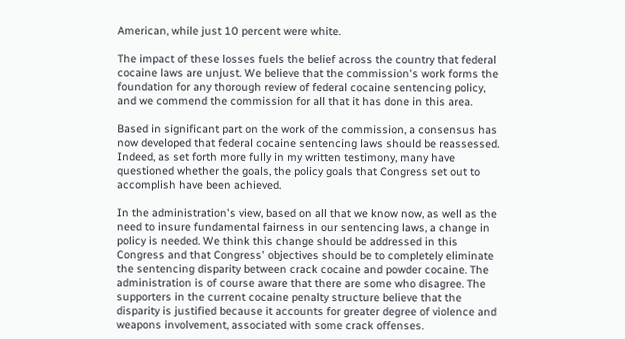American, while just 10 percent were white.

The impact of these losses fuels the belief across the country that federal cocaine laws are unjust. We believe that the commission's work forms the foundation for any thorough review of federal cocaine sentencing policy, and we commend the commission for all that it has done in this area.

Based in significant part on the work of the commission, a consensus has now developed that federal cocaine sentencing laws should be reassessed. Indeed, as set forth more fully in my written testimony, many have questioned whether the goals, the policy goals that Congress set out to accomplish have been achieved.

In the administration's view, based on all that we know now, as well as the need to insure fundamental fairness in our sentencing laws, a change in policy is needed. We think this change should be addressed in this Congress and that Congress' objectives should be to completely eliminate the sentencing disparity between crack cocaine and powder cocaine. The administration is of course aware that there are some who disagree. The supporters in the current cocaine penalty structure believe that the disparity is justified because it accounts for greater degree of violence and weapons involvement, associated with some crack offenses.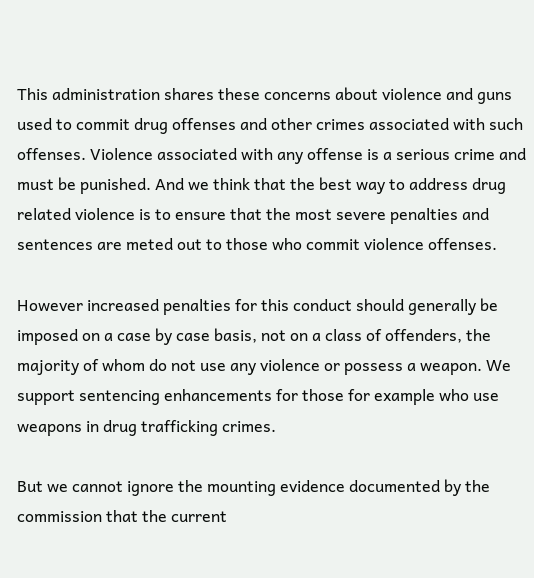This administration shares these concerns about violence and guns used to commit drug offenses and other crimes associated with such offenses. Violence associated with any offense is a serious crime and must be punished. And we think that the best way to address drug related violence is to ensure that the most severe penalties and sentences are meted out to those who commit violence offenses.

However increased penalties for this conduct should generally be imposed on a case by case basis, not on a class of offenders, the majority of whom do not use any violence or possess a weapon. We support sentencing enhancements for those for example who use weapons in drug trafficking crimes.

But we cannot ignore the mounting evidence documented by the commission that the current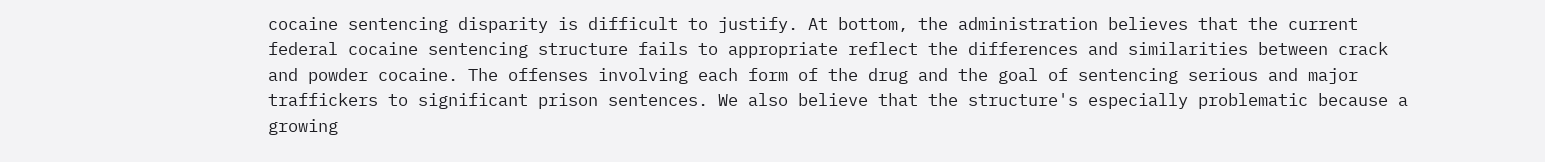cocaine sentencing disparity is difficult to justify. At bottom, the administration believes that the current federal cocaine sentencing structure fails to appropriate reflect the differences and similarities between crack and powder cocaine. The offenses involving each form of the drug and the goal of sentencing serious and major traffickers to significant prison sentences. We also believe that the structure's especially problematic because a growing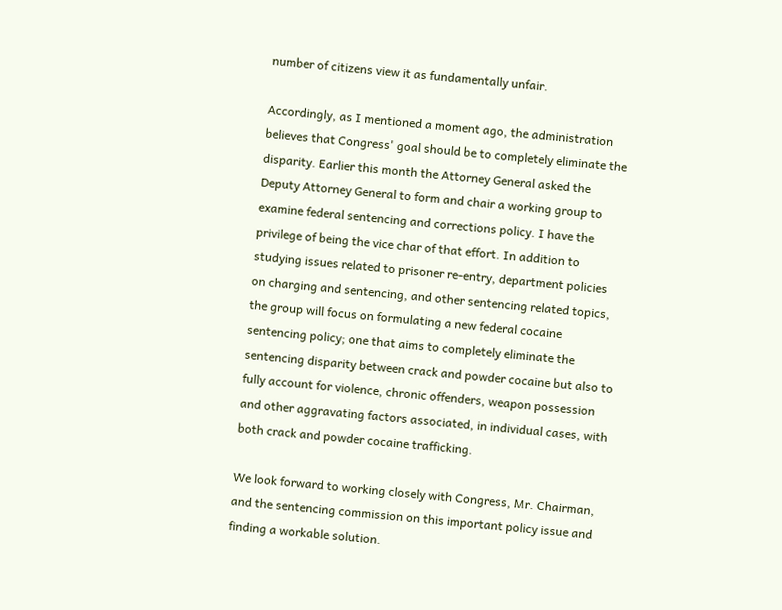number of citizens view it as fundamentally unfair.

Accordingly, as I mentioned a moment ago, the administration believes that Congress' goal should be to completely eliminate the disparity. Earlier this month the Attorney General asked the Deputy Attorney General to form and chair a working group to examine federal sentencing and corrections policy. I have the privilege of being the vice char of that effort. In addition to studying issues related to prisoner re-entry, department policies on charging and sentencing, and other sentencing related topics, the group will focus on formulating a new federal cocaine sentencing policy; one that aims to completely eliminate the sentencing disparity between crack and powder cocaine but also to fully account for violence, chronic offenders, weapon possession and other aggravating factors associated, in individual cases, with both crack and powder cocaine trafficking.

We look forward to working closely with Congress, Mr. Chairman, and the sentencing commission on this important policy issue and finding a workable solution.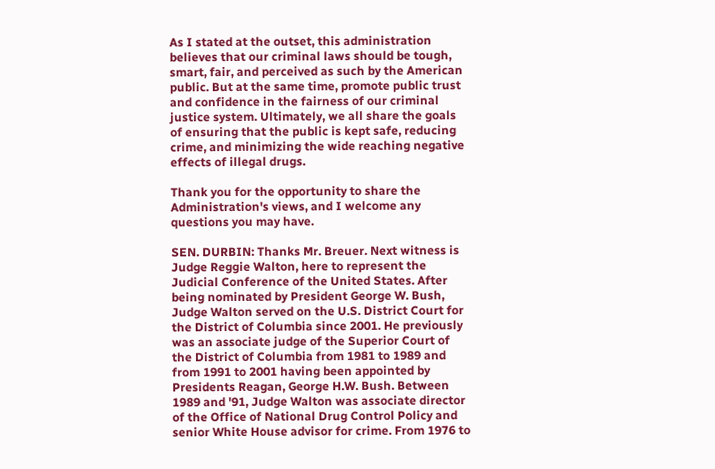As I stated at the outset, this administration believes that our criminal laws should be tough, smart, fair, and perceived as such by the American public. But at the same time, promote public trust and confidence in the fairness of our criminal justice system. Ultimately, we all share the goals of ensuring that the public is kept safe, reducing crime, and minimizing the wide reaching negative effects of illegal drugs.

Thank you for the opportunity to share the Administration's views, and I welcome any questions you may have.

SEN. DURBIN: Thanks Mr. Breuer. Next witness is Judge Reggie Walton, here to represent the Judicial Conference of the United States. After being nominated by President George W. Bush, Judge Walton served on the U.S. District Court for the District of Columbia since 2001. He previously was an associate judge of the Superior Court of the District of Columbia from 1981 to 1989 and from 1991 to 2001 having been appointed by Presidents Reagan, George H.W. Bush. Between 1989 and '91, Judge Walton was associate director of the Office of National Drug Control Policy and senior White House advisor for crime. From 1976 to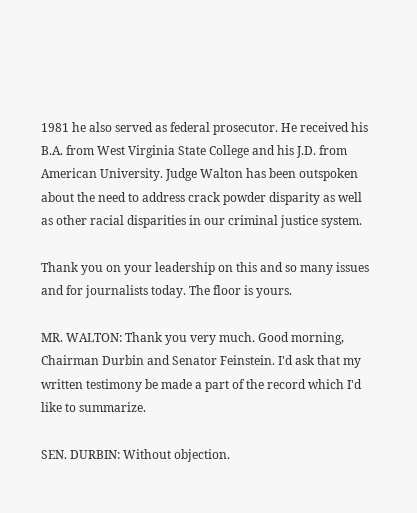1981 he also served as federal prosecutor. He received his B.A. from West Virginia State College and his J.D. from American University. Judge Walton has been outspoken about the need to address crack powder disparity as well as other racial disparities in our criminal justice system.

Thank you on your leadership on this and so many issues and for journalists today. The floor is yours.

MR. WALTON: Thank you very much. Good morning, Chairman Durbin and Senator Feinstein. I'd ask that my written testimony be made a part of the record which I'd like to summarize.

SEN. DURBIN: Without objection.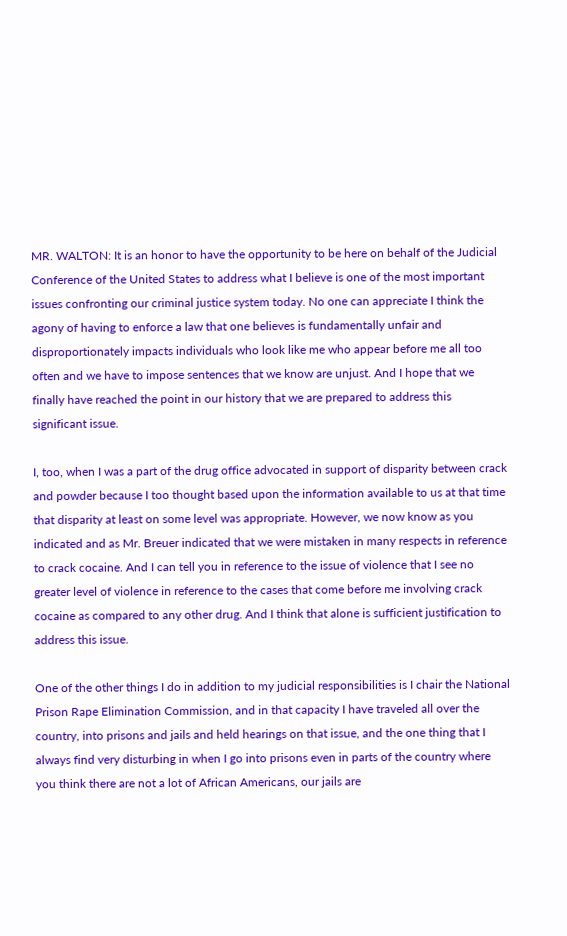MR. WALTON: It is an honor to have the opportunity to be here on behalf of the Judicial Conference of the United States to address what I believe is one of the most important issues confronting our criminal justice system today. No one can appreciate I think the agony of having to enforce a law that one believes is fundamentally unfair and disproportionately impacts individuals who look like me who appear before me all too often and we have to impose sentences that we know are unjust. And I hope that we finally have reached the point in our history that we are prepared to address this significant issue.

I, too, when I was a part of the drug office advocated in support of disparity between crack and powder because I too thought based upon the information available to us at that time that disparity at least on some level was appropriate. However, we now know as you indicated and as Mr. Breuer indicated that we were mistaken in many respects in reference to crack cocaine. And I can tell you in reference to the issue of violence that I see no greater level of violence in reference to the cases that come before me involving crack cocaine as compared to any other drug. And I think that alone is sufficient justification to address this issue.

One of the other things I do in addition to my judicial responsibilities is I chair the National Prison Rape Elimination Commission, and in that capacity I have traveled all over the country, into prisons and jails and held hearings on that issue, and the one thing that I always find very disturbing in when I go into prisons even in parts of the country where you think there are not a lot of African Americans, our jails are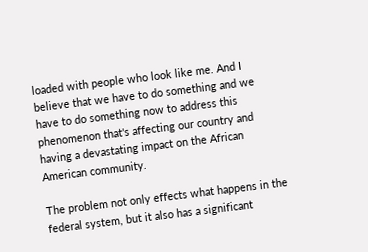loaded with people who look like me. And I believe that we have to do something and we have to do something now to address this phenomenon that's affecting our country and having a devastating impact on the African American community.

The problem not only effects what happens in the federal system, but it also has a significant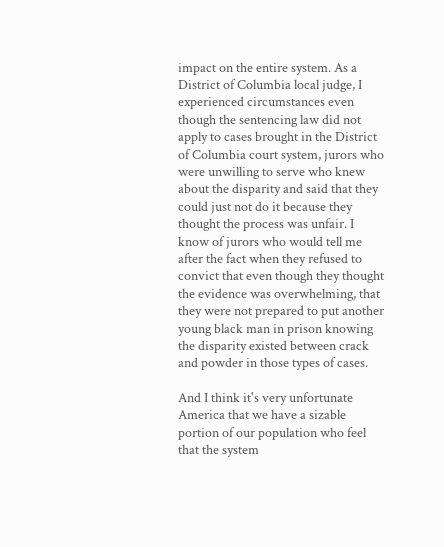impact on the entire system. As a District of Columbia local judge, I experienced circumstances even though the sentencing law did not apply to cases brought in the District of Columbia court system, jurors who were unwilling to serve who knew about the disparity and said that they could just not do it because they thought the process was unfair. I know of jurors who would tell me after the fact when they refused to convict that even though they thought the evidence was overwhelming, that they were not prepared to put another young black man in prison knowing the disparity existed between crack and powder in those types of cases.

And I think it's very unfortunate America that we have a sizable portion of our population who feel that the system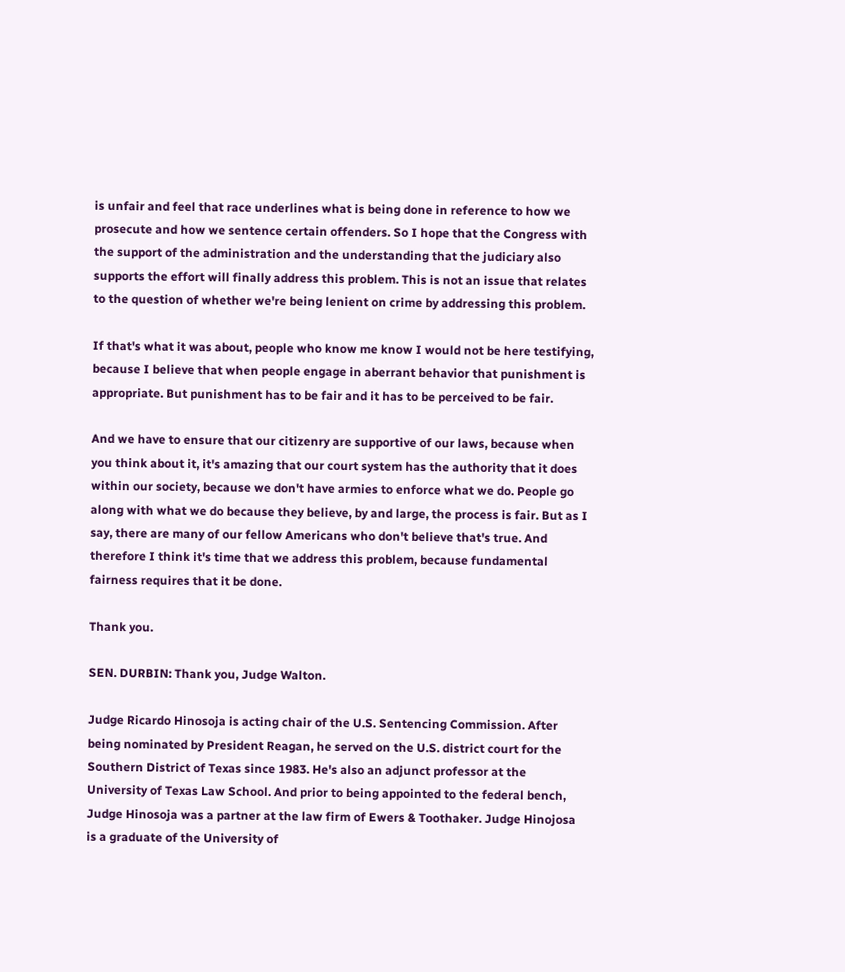is unfair and feel that race underlines what is being done in reference to how we prosecute and how we sentence certain offenders. So I hope that the Congress with the support of the administration and the understanding that the judiciary also supports the effort will finally address this problem. This is not an issue that relates to the question of whether we're being lenient on crime by addressing this problem.

If that's what it was about, people who know me know I would not be here testifying, because I believe that when people engage in aberrant behavior that punishment is appropriate. But punishment has to be fair and it has to be perceived to be fair.

And we have to ensure that our citizenry are supportive of our laws, because when you think about it, it's amazing that our court system has the authority that it does within our society, because we don't have armies to enforce what we do. People go along with what we do because they believe, by and large, the process is fair. But as I say, there are many of our fellow Americans who don't believe that's true. And therefore I think it's time that we address this problem, because fundamental fairness requires that it be done.

Thank you.

SEN. DURBIN: Thank you, Judge Walton.

Judge Ricardo Hinosoja is acting chair of the U.S. Sentencing Commission. After being nominated by President Reagan, he served on the U.S. district court for the Southern District of Texas since 1983. He's also an adjunct professor at the University of Texas Law School. And prior to being appointed to the federal bench, Judge Hinosoja was a partner at the law firm of Ewers & Toothaker. Judge Hinojosa is a graduate of the University of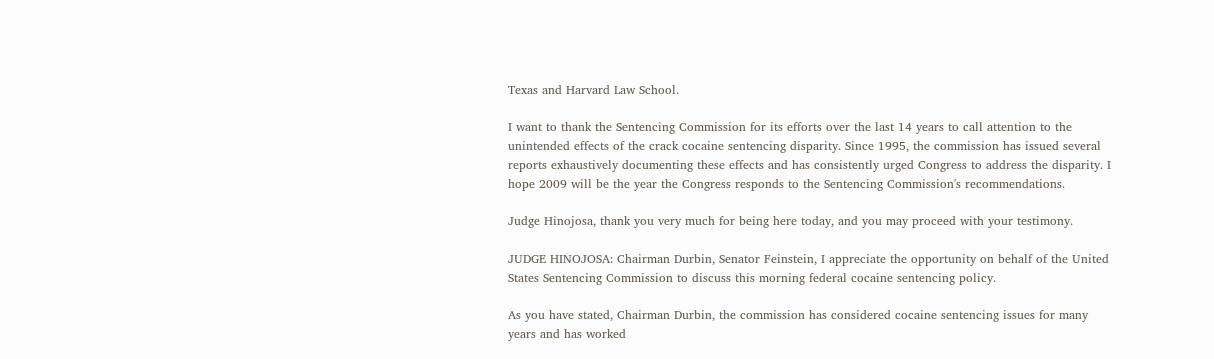Texas and Harvard Law School.

I want to thank the Sentencing Commission for its efforts over the last 14 years to call attention to the unintended effects of the crack cocaine sentencing disparity. Since 1995, the commission has issued several reports exhaustively documenting these effects and has consistently urged Congress to address the disparity. I hope 2009 will be the year the Congress responds to the Sentencing Commission's recommendations.

Judge Hinojosa, thank you very much for being here today, and you may proceed with your testimony.

JUDGE HINOJOSA: Chairman Durbin, Senator Feinstein, I appreciate the opportunity on behalf of the United States Sentencing Commission to discuss this morning federal cocaine sentencing policy.

As you have stated, Chairman Durbin, the commission has considered cocaine sentencing issues for many years and has worked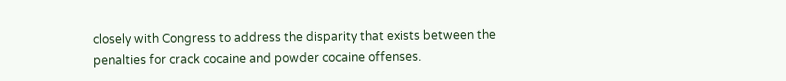closely with Congress to address the disparity that exists between the penalties for crack cocaine and powder cocaine offenses.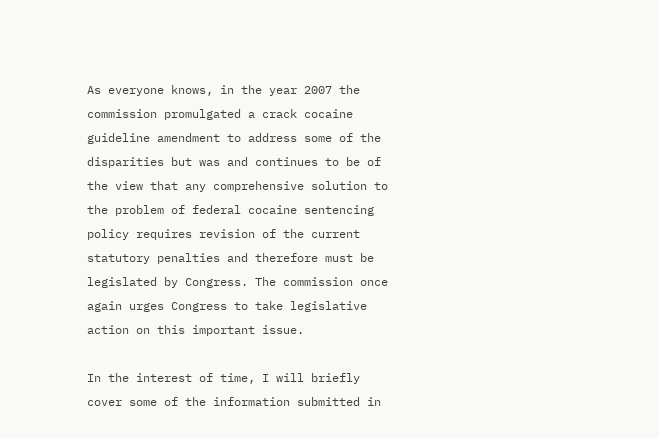As everyone knows, in the year 2007 the commission promulgated a crack cocaine guideline amendment to address some of the disparities but was and continues to be of the view that any comprehensive solution to the problem of federal cocaine sentencing policy requires revision of the current statutory penalties and therefore must be legislated by Congress. The commission once again urges Congress to take legislative action on this important issue.

In the interest of time, I will briefly cover some of the information submitted in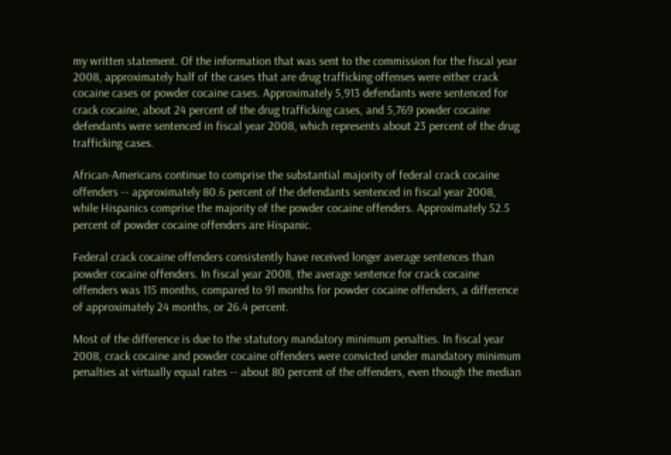my written statement. Of the information that was sent to the commission for the fiscal year 2008, approximately half of the cases that are drug trafficking offenses were either crack cocaine cases or powder cocaine cases. Approximately 5,913 defendants were sentenced for crack cocaine, about 24 percent of the drug trafficking cases, and 5,769 powder cocaine defendants were sentenced in fiscal year 2008, which represents about 23 percent of the drug trafficking cases.

African-Americans continue to comprise the substantial majority of federal crack cocaine offenders -- approximately 80.6 percent of the defendants sentenced in fiscal year 2008, while Hispanics comprise the majority of the powder cocaine offenders. Approximately 52.5 percent of powder cocaine offenders are Hispanic.

Federal crack cocaine offenders consistently have received longer average sentences than powder cocaine offenders. In fiscal year 2008, the average sentence for crack cocaine offenders was 115 months, compared to 91 months for powder cocaine offenders, a difference of approximately 24 months, or 26.4 percent.

Most of the difference is due to the statutory mandatory minimum penalties. In fiscal year 2008, crack cocaine and powder cocaine offenders were convicted under mandatory minimum penalties at virtually equal rates -- about 80 percent of the offenders, even though the median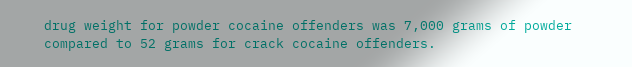drug weight for powder cocaine offenders was 7,000 grams of powder compared to 52 grams for crack cocaine offenders.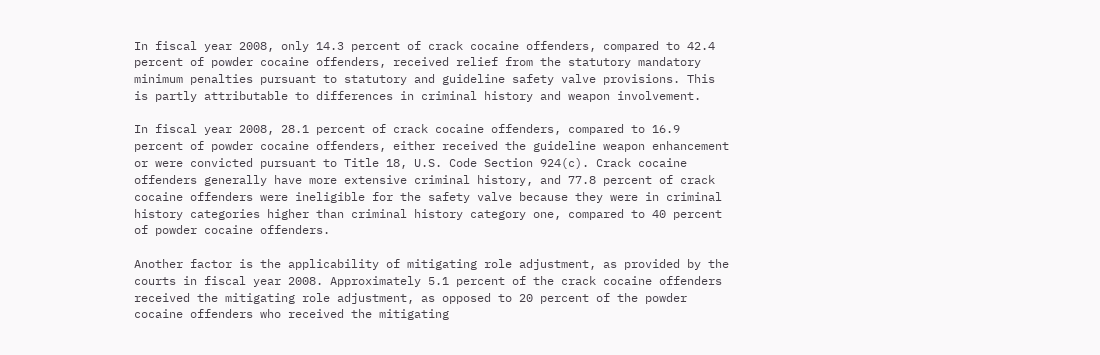In fiscal year 2008, only 14.3 percent of crack cocaine offenders, compared to 42.4 percent of powder cocaine offenders, received relief from the statutory mandatory minimum penalties pursuant to statutory and guideline safety valve provisions. This is partly attributable to differences in criminal history and weapon involvement.

In fiscal year 2008, 28.1 percent of crack cocaine offenders, compared to 16.9 percent of powder cocaine offenders, either received the guideline weapon enhancement or were convicted pursuant to Title 18, U.S. Code Section 924(c). Crack cocaine offenders generally have more extensive criminal history, and 77.8 percent of crack cocaine offenders were ineligible for the safety valve because they were in criminal history categories higher than criminal history category one, compared to 40 percent of powder cocaine offenders.

Another factor is the applicability of mitigating role adjustment, as provided by the courts in fiscal year 2008. Approximately 5.1 percent of the crack cocaine offenders received the mitigating role adjustment, as opposed to 20 percent of the powder cocaine offenders who received the mitigating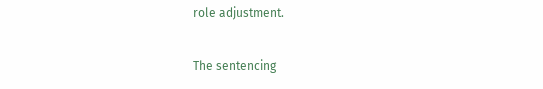role adjustment.

The sentencing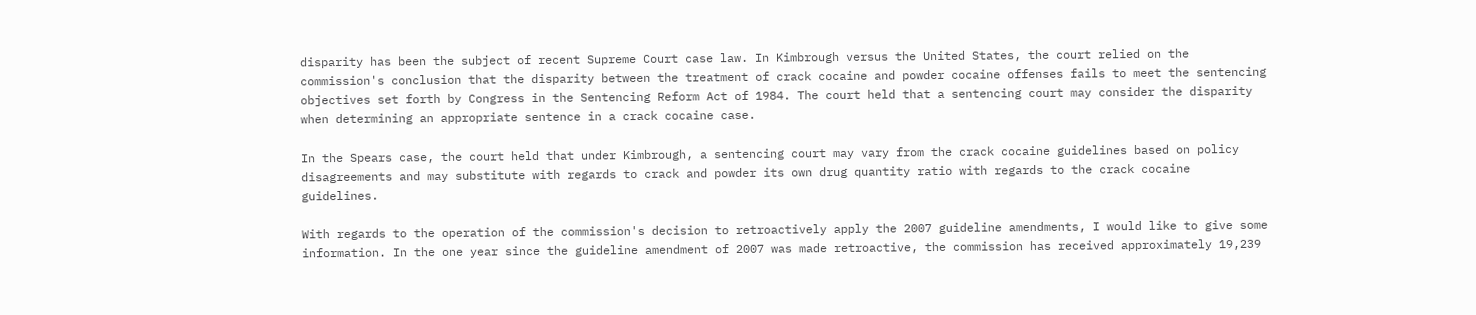disparity has been the subject of recent Supreme Court case law. In Kimbrough versus the United States, the court relied on the commission's conclusion that the disparity between the treatment of crack cocaine and powder cocaine offenses fails to meet the sentencing objectives set forth by Congress in the Sentencing Reform Act of 1984. The court held that a sentencing court may consider the disparity when determining an appropriate sentence in a crack cocaine case.

In the Spears case, the court held that under Kimbrough, a sentencing court may vary from the crack cocaine guidelines based on policy disagreements and may substitute with regards to crack and powder its own drug quantity ratio with regards to the crack cocaine guidelines.

With regards to the operation of the commission's decision to retroactively apply the 2007 guideline amendments, I would like to give some information. In the one year since the guideline amendment of 2007 was made retroactive, the commission has received approximately 19,239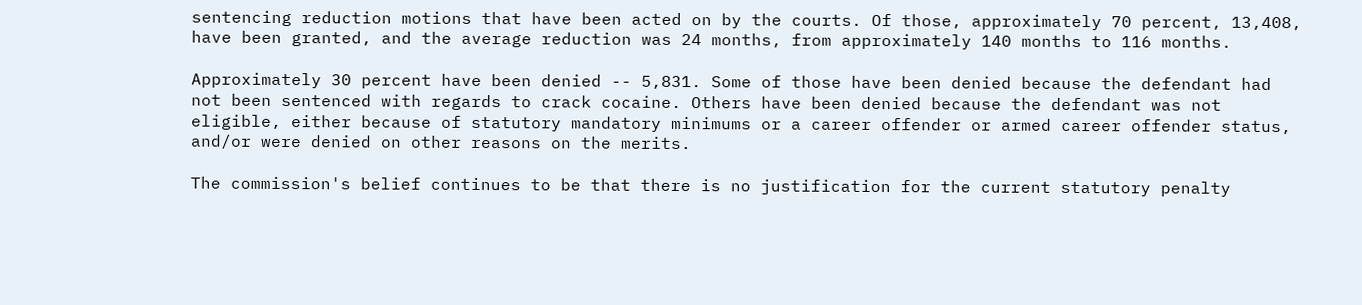sentencing reduction motions that have been acted on by the courts. Of those, approximately 70 percent, 13,408, have been granted, and the average reduction was 24 months, from approximately 140 months to 116 months.

Approximately 30 percent have been denied -- 5,831. Some of those have been denied because the defendant had not been sentenced with regards to crack cocaine. Others have been denied because the defendant was not eligible, either because of statutory mandatory minimums or a career offender or armed career offender status, and/or were denied on other reasons on the merits.

The commission's belief continues to be that there is no justification for the current statutory penalty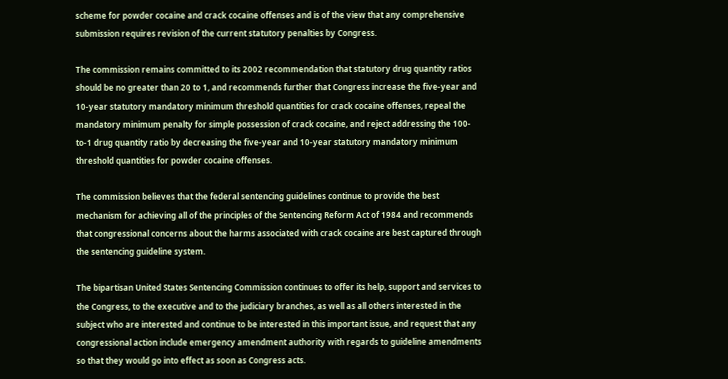scheme for powder cocaine and crack cocaine offenses and is of the view that any comprehensive submission requires revision of the current statutory penalties by Congress.

The commission remains committed to its 2002 recommendation that statutory drug quantity ratios should be no greater than 20 to 1, and recommends further that Congress increase the five-year and 10-year statutory mandatory minimum threshold quantities for crack cocaine offenses, repeal the mandatory minimum penalty for simple possession of crack cocaine, and reject addressing the 100-to-1 drug quantity ratio by decreasing the five-year and 10-year statutory mandatory minimum threshold quantities for powder cocaine offenses.

The commission believes that the federal sentencing guidelines continue to provide the best mechanism for achieving all of the principles of the Sentencing Reform Act of 1984 and recommends that congressional concerns about the harms associated with crack cocaine are best captured through the sentencing guideline system.

The bipartisan United States Sentencing Commission continues to offer its help, support and services to the Congress, to the executive and to the judiciary branches, as well as all others interested in the subject who are interested and continue to be interested in this important issue, and request that any congressional action include emergency amendment authority with regards to guideline amendments so that they would go into effect as soon as Congress acts.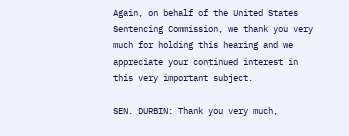Again, on behalf of the United States Sentencing Commission, we thank you very much for holding this hearing and we appreciate your continued interest in this very important subject.

SEN. DURBIN: Thank you very much,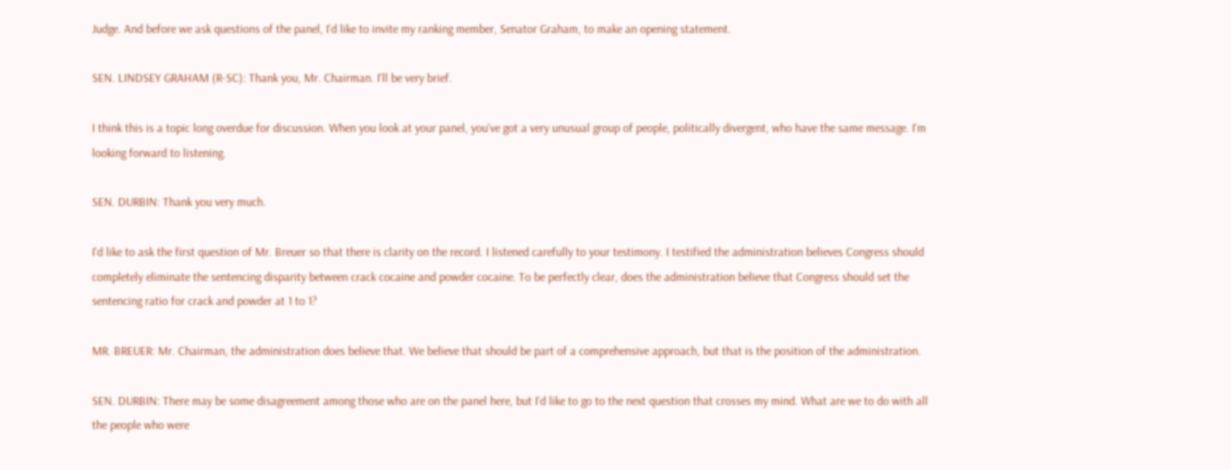Judge. And before we ask questions of the panel, I'd like to invite my ranking member, Senator Graham, to make an opening statement.

SEN. LINDSEY GRAHAM (R-SC): Thank you, Mr. Chairman. I'll be very brief.

I think this is a topic long overdue for discussion. When you look at your panel, you've got a very unusual group of people, politically divergent, who have the same message. I'm looking forward to listening.

SEN. DURBIN: Thank you very much.

I'd like to ask the first question of Mr. Breuer so that there is clarity on the record. I listened carefully to your testimony. I testified the administration believes Congress should completely eliminate the sentencing disparity between crack cocaine and powder cocaine. To be perfectly clear, does the administration believe that Congress should set the sentencing ratio for crack and powder at 1 to 1?

MR. BREUER: Mr. Chairman, the administration does believe that. We believe that should be part of a comprehensive approach, but that is the position of the administration.

SEN. DURBIN: There may be some disagreement among those who are on the panel here, but I'd like to go to the next question that crosses my mind. What are we to do with all the people who were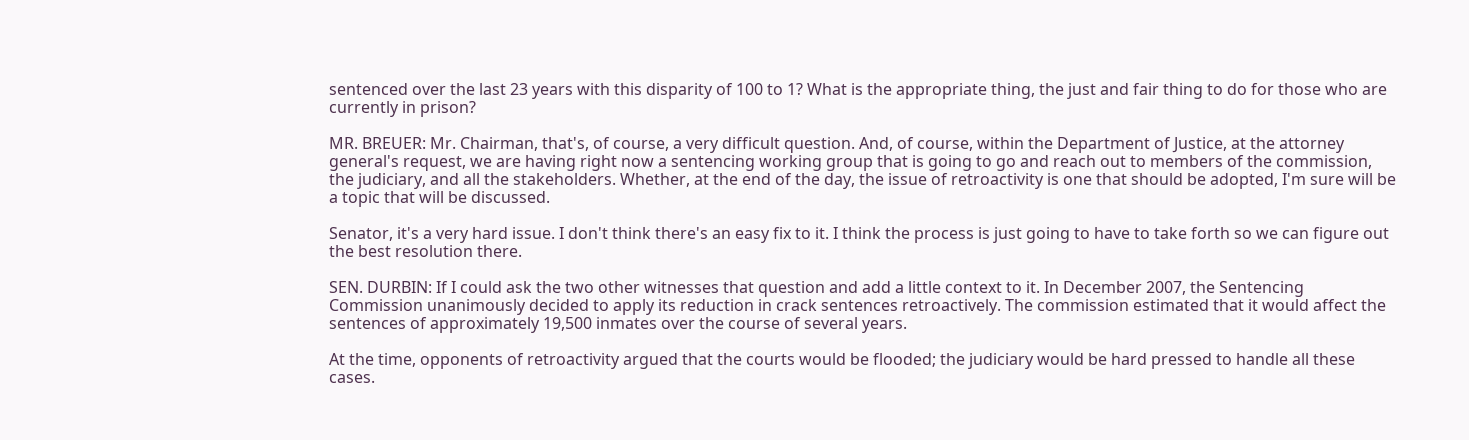sentenced over the last 23 years with this disparity of 100 to 1? What is the appropriate thing, the just and fair thing to do for those who are currently in prison?

MR. BREUER: Mr. Chairman, that's, of course, a very difficult question. And, of course, within the Department of Justice, at the attorney general's request, we are having right now a sentencing working group that is going to go and reach out to members of the commission, the judiciary, and all the stakeholders. Whether, at the end of the day, the issue of retroactivity is one that should be adopted, I'm sure will be a topic that will be discussed.

Senator, it's a very hard issue. I don't think there's an easy fix to it. I think the process is just going to have to take forth so we can figure out the best resolution there.

SEN. DURBIN: If I could ask the two other witnesses that question and add a little context to it. In December 2007, the Sentencing Commission unanimously decided to apply its reduction in crack sentences retroactively. The commission estimated that it would affect the sentences of approximately 19,500 inmates over the course of several years.

At the time, opponents of retroactivity argued that the courts would be flooded; the judiciary would be hard pressed to handle all these cases.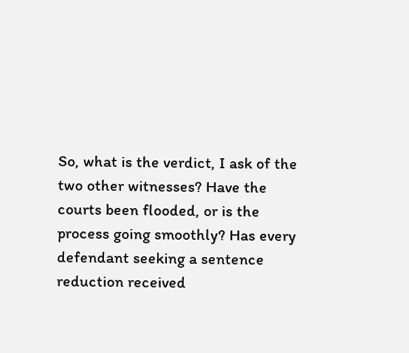So, what is the verdict, I ask of the two other witnesses? Have the courts been flooded, or is the process going smoothly? Has every defendant seeking a sentence reduction received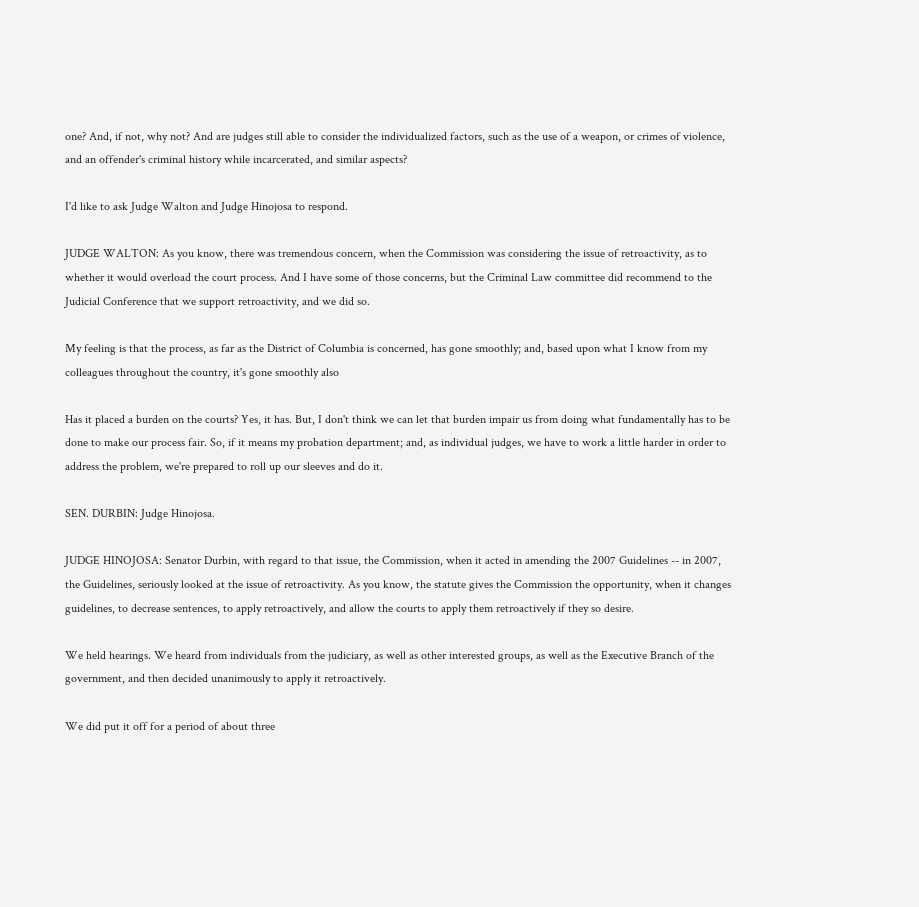one? And, if not, why not? And are judges still able to consider the individualized factors, such as the use of a weapon, or crimes of violence, and an offender's criminal history while incarcerated, and similar aspects?

I'd like to ask Judge Walton and Judge Hinojosa to respond.

JUDGE WALTON: As you know, there was tremendous concern, when the Commission was considering the issue of retroactivity, as to whether it would overload the court process. And I have some of those concerns, but the Criminal Law committee did recommend to the Judicial Conference that we support retroactivity, and we did so.

My feeling is that the process, as far as the District of Columbia is concerned, has gone smoothly; and, based upon what I know from my colleagues throughout the country, it's gone smoothly also

Has it placed a burden on the courts? Yes, it has. But, I don't think we can let that burden impair us from doing what fundamentally has to be done to make our process fair. So, if it means my probation department; and, as individual judges, we have to work a little harder in order to address the problem, we're prepared to roll up our sleeves and do it.

SEN. DURBIN: Judge Hinojosa.

JUDGE HINOJOSA: Senator Durbin, with regard to that issue, the Commission, when it acted in amending the 2007 Guidelines -- in 2007, the Guidelines, seriously looked at the issue of retroactivity. As you know, the statute gives the Commission the opportunity, when it changes guidelines, to decrease sentences, to apply retroactively, and allow the courts to apply them retroactively if they so desire.

We held hearings. We heard from individuals from the judiciary, as well as other interested groups, as well as the Executive Branch of the government, and then decided unanimously to apply it retroactively.

We did put it off for a period of about three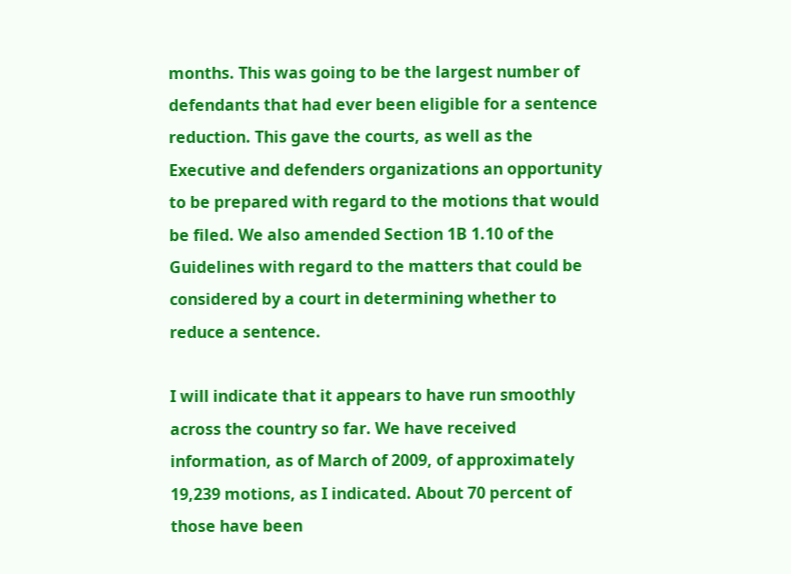months. This was going to be the largest number of defendants that had ever been eligible for a sentence reduction. This gave the courts, as well as the Executive and defenders organizations an opportunity to be prepared with regard to the motions that would be filed. We also amended Section 1B 1.10 of the Guidelines with regard to the matters that could be considered by a court in determining whether to reduce a sentence.

I will indicate that it appears to have run smoothly across the country so far. We have received information, as of March of 2009, of approximately 19,239 motions, as I indicated. About 70 percent of those have been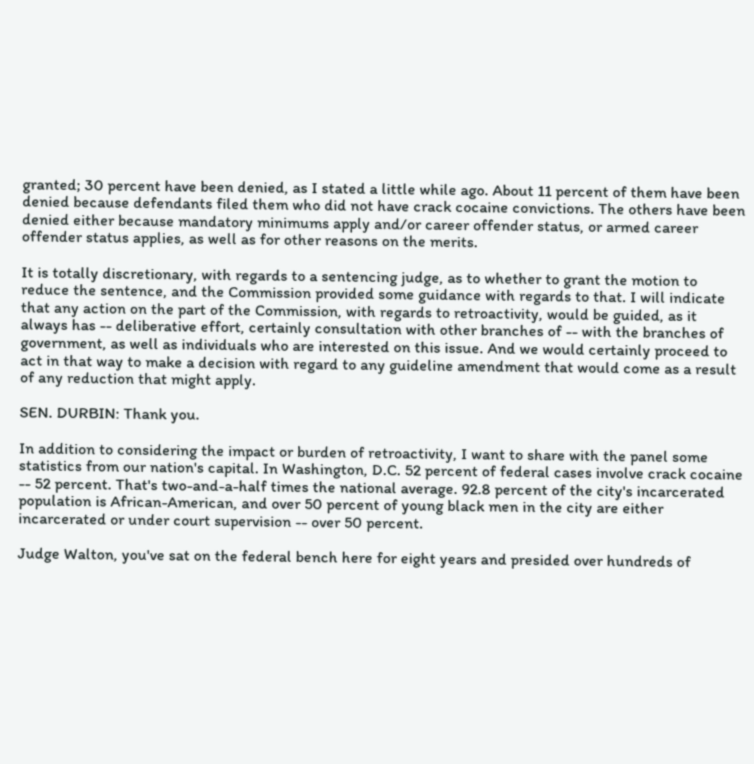granted; 30 percent have been denied, as I stated a little while ago. About 11 percent of them have been denied because defendants filed them who did not have crack cocaine convictions. The others have been denied either because mandatory minimums apply and/or career offender status, or armed career offender status applies, as well as for other reasons on the merits.

It is totally discretionary, with regards to a sentencing judge, as to whether to grant the motion to reduce the sentence, and the Commission provided some guidance with regards to that. I will indicate that any action on the part of the Commission, with regards to retroactivity, would be guided, as it always has -- deliberative effort, certainly consultation with other branches of -- with the branches of government, as well as individuals who are interested on this issue. And we would certainly proceed to act in that way to make a decision with regard to any guideline amendment that would come as a result of any reduction that might apply.

SEN. DURBIN: Thank you.

In addition to considering the impact or burden of retroactivity, I want to share with the panel some statistics from our nation's capital. In Washington, D.C. 52 percent of federal cases involve crack cocaine -- 52 percent. That's two-and-a-half times the national average. 92.8 percent of the city's incarcerated population is African-American, and over 50 percent of young black men in the city are either incarcerated or under court supervision -- over 50 percent.

Judge Walton, you've sat on the federal bench here for eight years and presided over hundreds of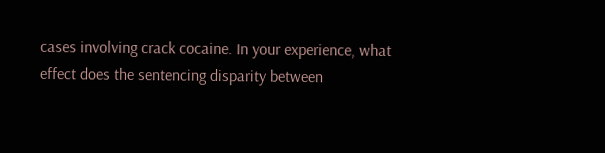cases involving crack cocaine. In your experience, what effect does the sentencing disparity between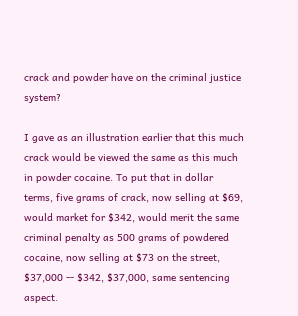crack and powder have on the criminal justice system?

I gave as an illustration earlier that this much crack would be viewed the same as this much in powder cocaine. To put that in dollar terms, five grams of crack, now selling at $69, would market for $342, would merit the same criminal penalty as 500 grams of powdered cocaine, now selling at $73 on the street, $37,000 -- $342, $37,000, same sentencing aspect.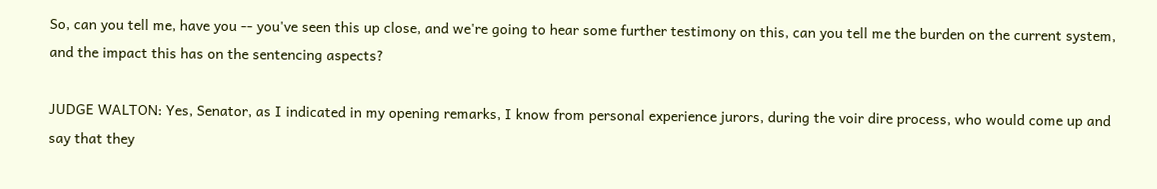So, can you tell me, have you -- you've seen this up close, and we're going to hear some further testimony on this, can you tell me the burden on the current system, and the impact this has on the sentencing aspects?

JUDGE WALTON: Yes, Senator, as I indicated in my opening remarks, I know from personal experience jurors, during the voir dire process, who would come up and say that they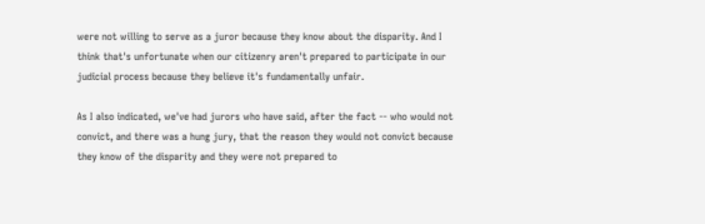were not willing to serve as a juror because they know about the disparity. And I think that's unfortunate when our citizenry aren't prepared to participate in our judicial process because they believe it's fundamentally unfair.

As I also indicated, we've had jurors who have said, after the fact -- who would not convict, and there was a hung jury, that the reason they would not convict because they know of the disparity and they were not prepared to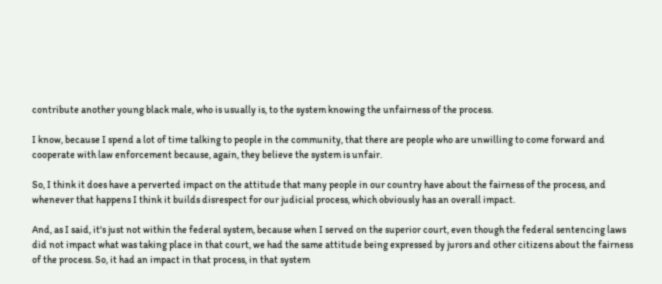contribute another young black male, who is usually is, to the system knowing the unfairness of the process.

I know, because I spend a lot of time talking to people in the community, that there are people who are unwilling to come forward and cooperate with law enforcement because, again, they believe the system is unfair.

So, I think it does have a perverted impact on the attitude that many people in our country have about the fairness of the process, and whenever that happens I think it builds disrespect for our judicial process, which obviously has an overall impact.

And, as I said, it's just not within the federal system, because when I served on the superior court, even though the federal sentencing laws did not impact what was taking place in that court, we had the same attitude being expressed by jurors and other citizens about the fairness of the process. So, it had an impact in that process, in that system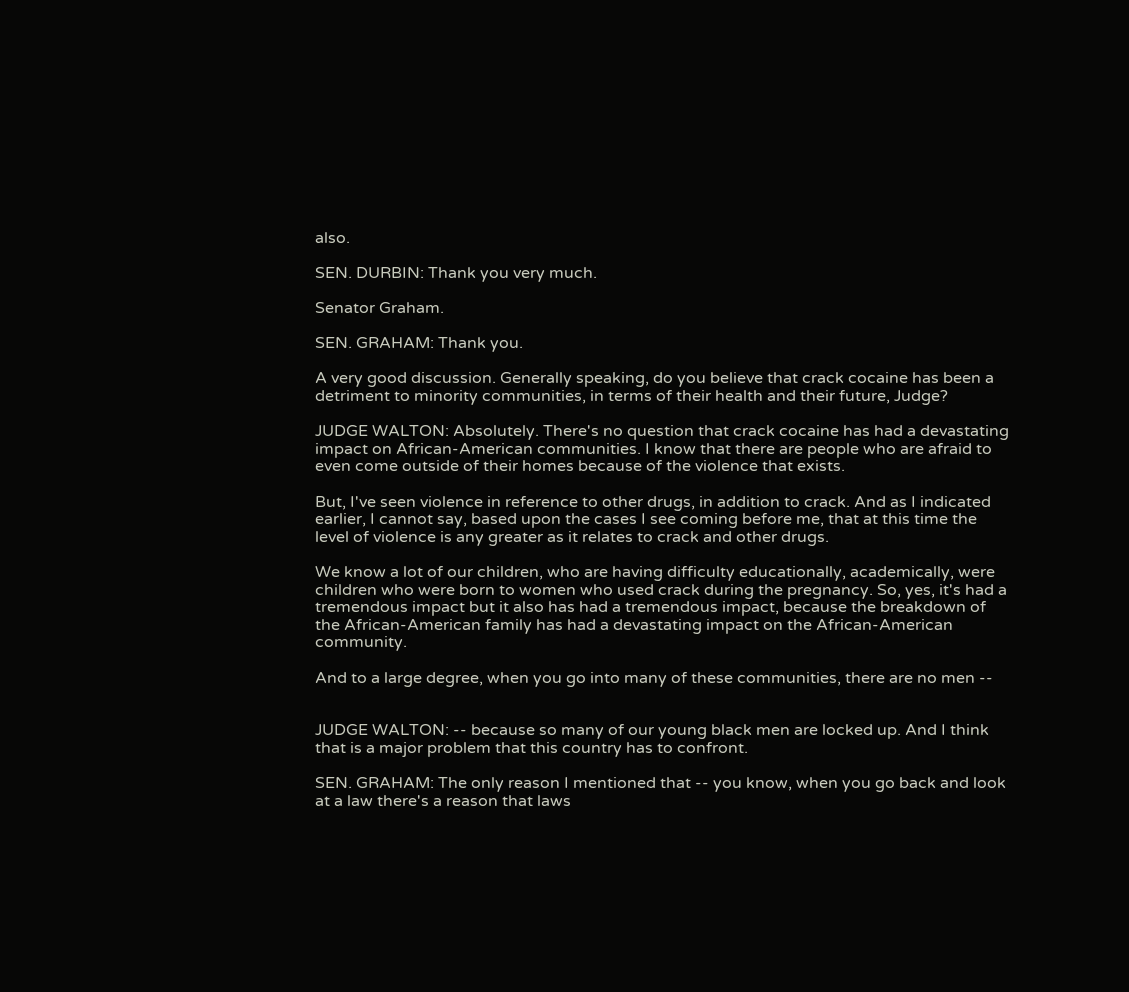also.

SEN. DURBIN: Thank you very much.

Senator Graham.

SEN. GRAHAM: Thank you.

A very good discussion. Generally speaking, do you believe that crack cocaine has been a detriment to minority communities, in terms of their health and their future, Judge?

JUDGE WALTON: Absolutely. There's no question that crack cocaine has had a devastating impact on African-American communities. I know that there are people who are afraid to even come outside of their homes because of the violence that exists.

But, I've seen violence in reference to other drugs, in addition to crack. And as I indicated earlier, I cannot say, based upon the cases I see coming before me, that at this time the level of violence is any greater as it relates to crack and other drugs.

We know a lot of our children, who are having difficulty educationally, academically, were children who were born to women who used crack during the pregnancy. So, yes, it's had a tremendous impact but it also has had a tremendous impact, because the breakdown of the African-American family has had a devastating impact on the African-American community.

And to a large degree, when you go into many of these communities, there are no men --


JUDGE WALTON: -- because so many of our young black men are locked up. And I think that is a major problem that this country has to confront.

SEN. GRAHAM: The only reason I mentioned that -- you know, when you go back and look at a law there's a reason that laws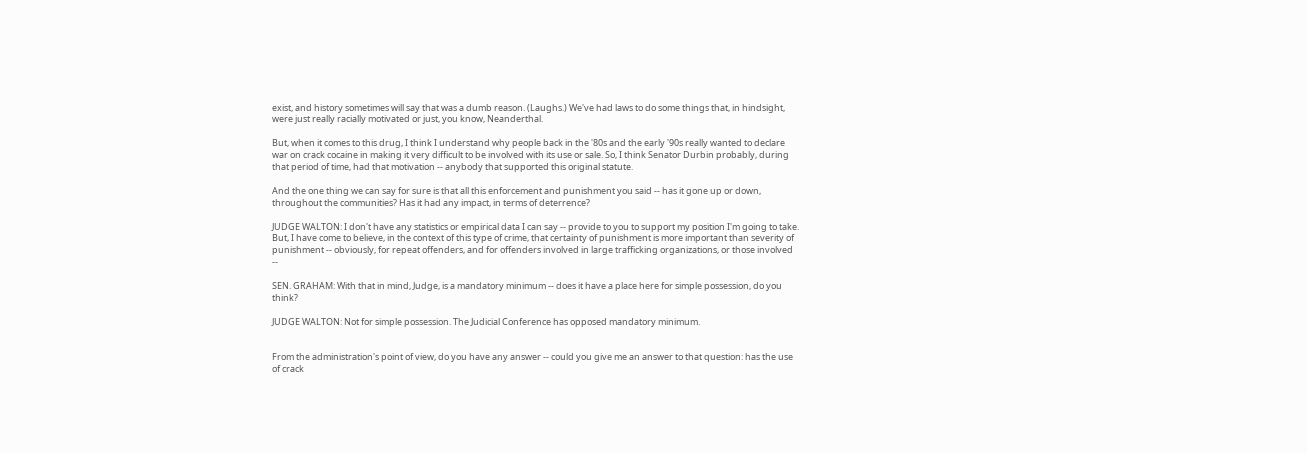exist, and history sometimes will say that was a dumb reason. (Laughs.) We've had laws to do some things that, in hindsight, were just really racially motivated or just, you know, Neanderthal.

But, when it comes to this drug, I think I understand why people back in the '80s and the early '90s really wanted to declare war on crack cocaine in making it very difficult to be involved with its use or sale. So, I think Senator Durbin probably, during that period of time, had that motivation -- anybody that supported this original statute.

And the one thing we can say for sure is that all this enforcement and punishment you said -- has it gone up or down, throughout the communities? Has it had any impact, in terms of deterrence?

JUDGE WALTON: I don't have any statistics or empirical data I can say -- provide to you to support my position I'm going to take. But, I have come to believe, in the context of this type of crime, that certainty of punishment is more important than severity of punishment -- obviously, for repeat offenders, and for offenders involved in large trafficking organizations, or those involved --

SEN. GRAHAM: With that in mind, Judge, is a mandatory minimum -- does it have a place here for simple possession, do you think?

JUDGE WALTON: Not for simple possession. The Judicial Conference has opposed mandatory minimum.


From the administration's point of view, do you have any answer -- could you give me an answer to that question: has the use of crack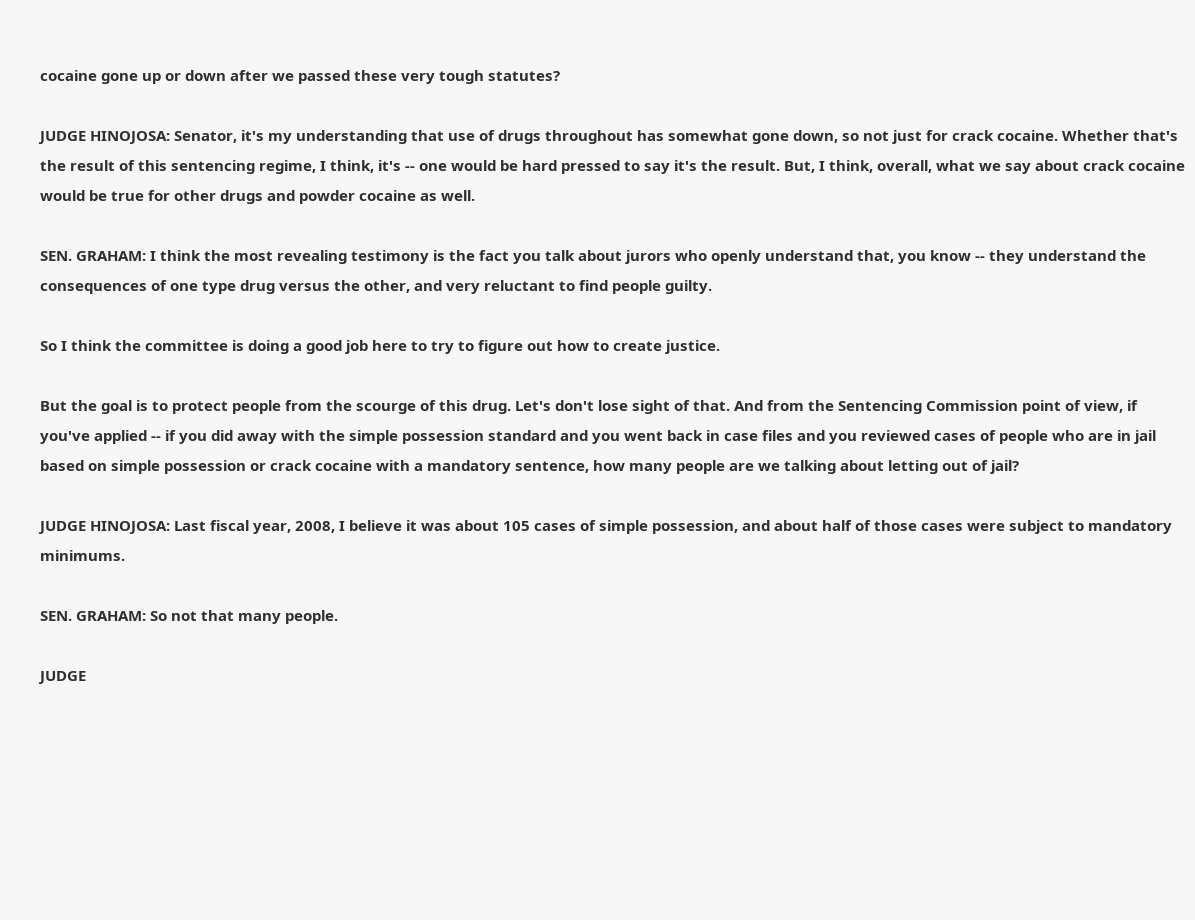cocaine gone up or down after we passed these very tough statutes?

JUDGE HINOJOSA: Senator, it's my understanding that use of drugs throughout has somewhat gone down, so not just for crack cocaine. Whether that's the result of this sentencing regime, I think, it's -- one would be hard pressed to say it's the result. But, I think, overall, what we say about crack cocaine would be true for other drugs and powder cocaine as well.

SEN. GRAHAM: I think the most revealing testimony is the fact you talk about jurors who openly understand that, you know -- they understand the consequences of one type drug versus the other, and very reluctant to find people guilty.

So I think the committee is doing a good job here to try to figure out how to create justice.

But the goal is to protect people from the scourge of this drug. Let's don't lose sight of that. And from the Sentencing Commission point of view, if you've applied -- if you did away with the simple possession standard and you went back in case files and you reviewed cases of people who are in jail based on simple possession or crack cocaine with a mandatory sentence, how many people are we talking about letting out of jail?

JUDGE HINOJOSA: Last fiscal year, 2008, I believe it was about 105 cases of simple possession, and about half of those cases were subject to mandatory minimums.

SEN. GRAHAM: So not that many people.

JUDGE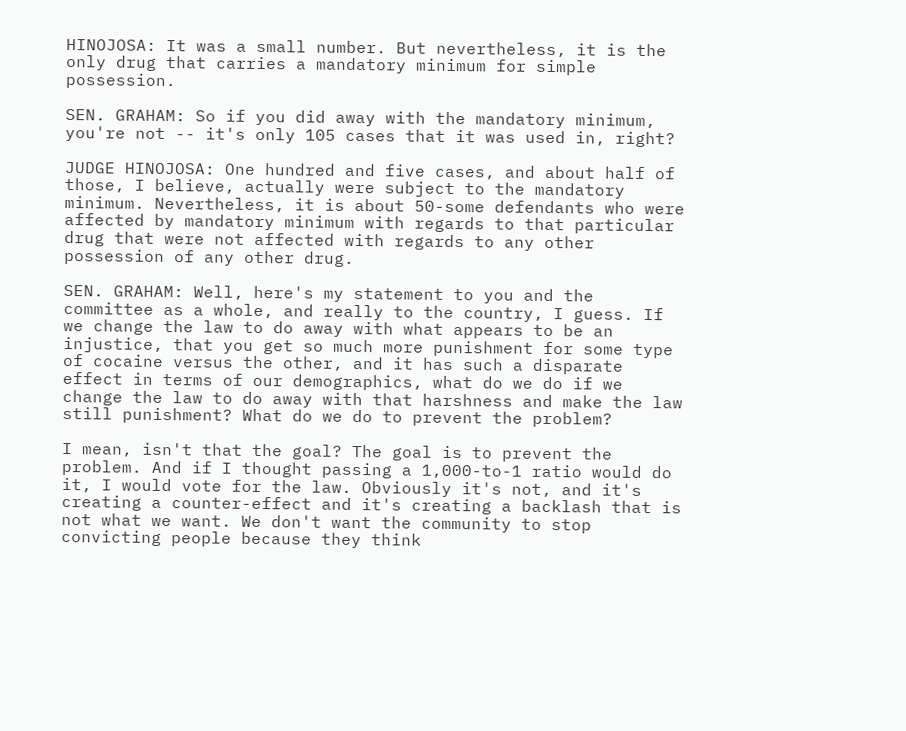HINOJOSA: It was a small number. But nevertheless, it is the only drug that carries a mandatory minimum for simple possession.

SEN. GRAHAM: So if you did away with the mandatory minimum, you're not -- it's only 105 cases that it was used in, right?

JUDGE HINOJOSA: One hundred and five cases, and about half of those, I believe, actually were subject to the mandatory minimum. Nevertheless, it is about 50-some defendants who were affected by mandatory minimum with regards to that particular drug that were not affected with regards to any other possession of any other drug.

SEN. GRAHAM: Well, here's my statement to you and the committee as a whole, and really to the country, I guess. If we change the law to do away with what appears to be an injustice, that you get so much more punishment for some type of cocaine versus the other, and it has such a disparate effect in terms of our demographics, what do we do if we change the law to do away with that harshness and make the law still punishment? What do we do to prevent the problem?

I mean, isn't that the goal? The goal is to prevent the problem. And if I thought passing a 1,000-to-1 ratio would do it, I would vote for the law. Obviously it's not, and it's creating a counter-effect and it's creating a backlash that is not what we want. We don't want the community to stop convicting people because they think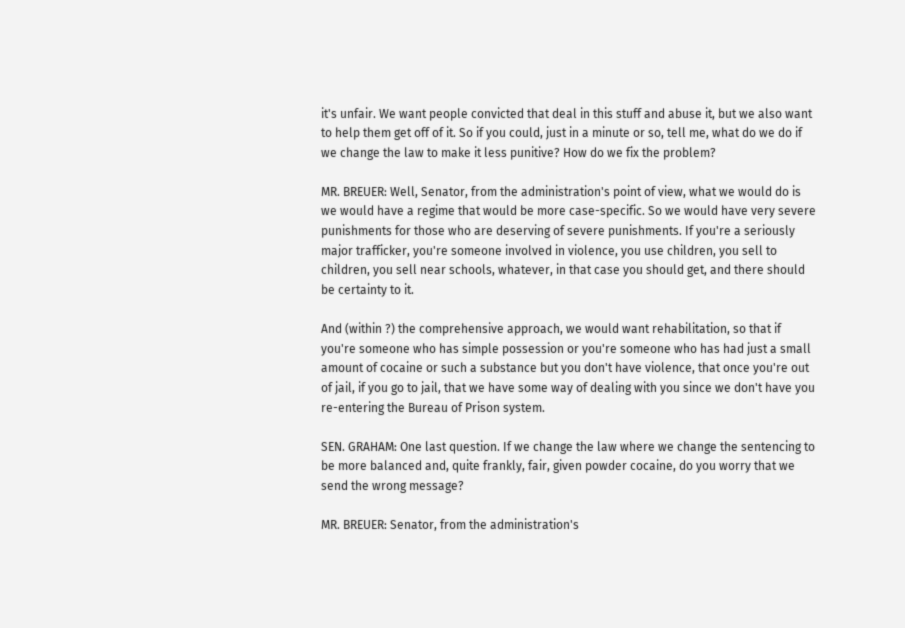it's unfair. We want people convicted that deal in this stuff and abuse it, but we also want to help them get off of it. So if you could, just in a minute or so, tell me, what do we do if we change the law to make it less punitive? How do we fix the problem?

MR. BREUER: Well, Senator, from the administration's point of view, what we would do is we would have a regime that would be more case-specific. So we would have very severe punishments for those who are deserving of severe punishments. If you're a seriously major trafficker, you're someone involved in violence, you use children, you sell to children, you sell near schools, whatever, in that case you should get, and there should be certainty to it.

And (within ?) the comprehensive approach, we would want rehabilitation, so that if you're someone who has simple possession or you're someone who has had just a small amount of cocaine or such a substance but you don't have violence, that once you're out of jail, if you go to jail, that we have some way of dealing with you since we don't have you re-entering the Bureau of Prison system.

SEN. GRAHAM: One last question. If we change the law where we change the sentencing to be more balanced and, quite frankly, fair, given powder cocaine, do you worry that we send the wrong message?

MR. BREUER: Senator, from the administration's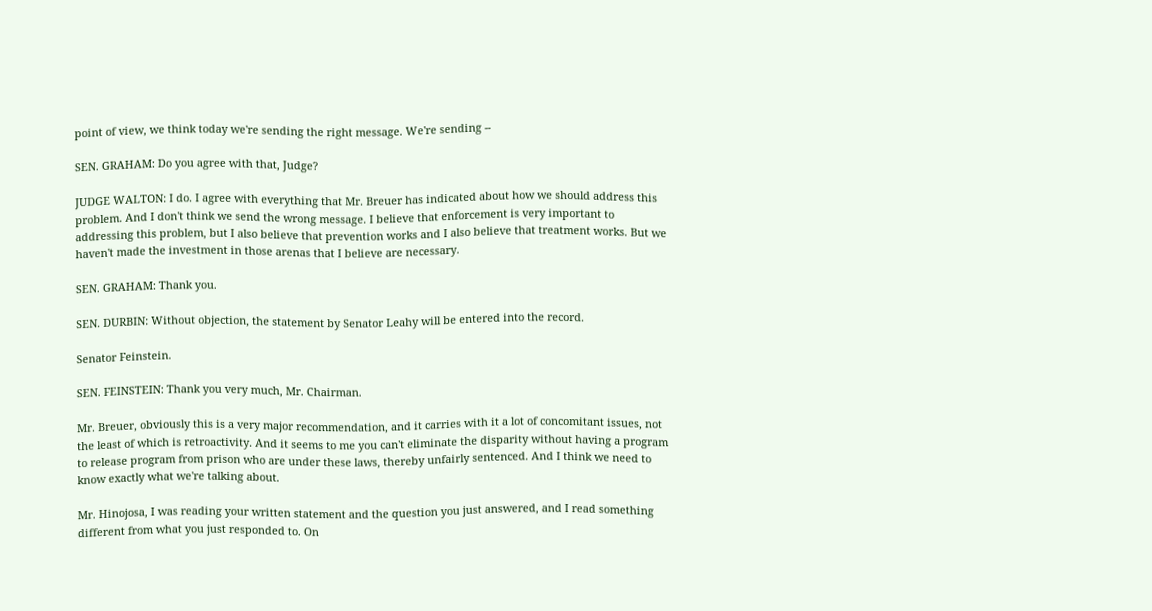point of view, we think today we're sending the right message. We're sending --

SEN. GRAHAM: Do you agree with that, Judge?

JUDGE WALTON: I do. I agree with everything that Mr. Breuer has indicated about how we should address this problem. And I don't think we send the wrong message. I believe that enforcement is very important to addressing this problem, but I also believe that prevention works and I also believe that treatment works. But we haven't made the investment in those arenas that I believe are necessary.

SEN. GRAHAM: Thank you.

SEN. DURBIN: Without objection, the statement by Senator Leahy will be entered into the record.

Senator Feinstein.

SEN. FEINSTEIN: Thank you very much, Mr. Chairman.

Mr. Breuer, obviously this is a very major recommendation, and it carries with it a lot of concomitant issues, not the least of which is retroactivity. And it seems to me you can't eliminate the disparity without having a program to release program from prison who are under these laws, thereby unfairly sentenced. And I think we need to know exactly what we're talking about.

Mr. Hinojosa, I was reading your written statement and the question you just answered, and I read something different from what you just responded to. On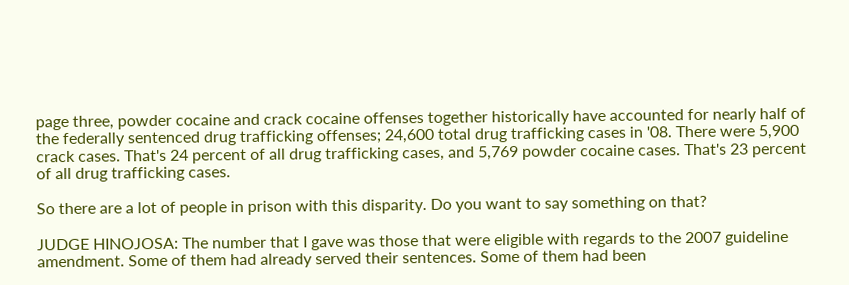page three, powder cocaine and crack cocaine offenses together historically have accounted for nearly half of the federally sentenced drug trafficking offenses; 24,600 total drug trafficking cases in '08. There were 5,900 crack cases. That's 24 percent of all drug trafficking cases, and 5,769 powder cocaine cases. That's 23 percent of all drug trafficking cases.

So there are a lot of people in prison with this disparity. Do you want to say something on that?

JUDGE HINOJOSA: The number that I gave was those that were eligible with regards to the 2007 guideline amendment. Some of them had already served their sentences. Some of them had been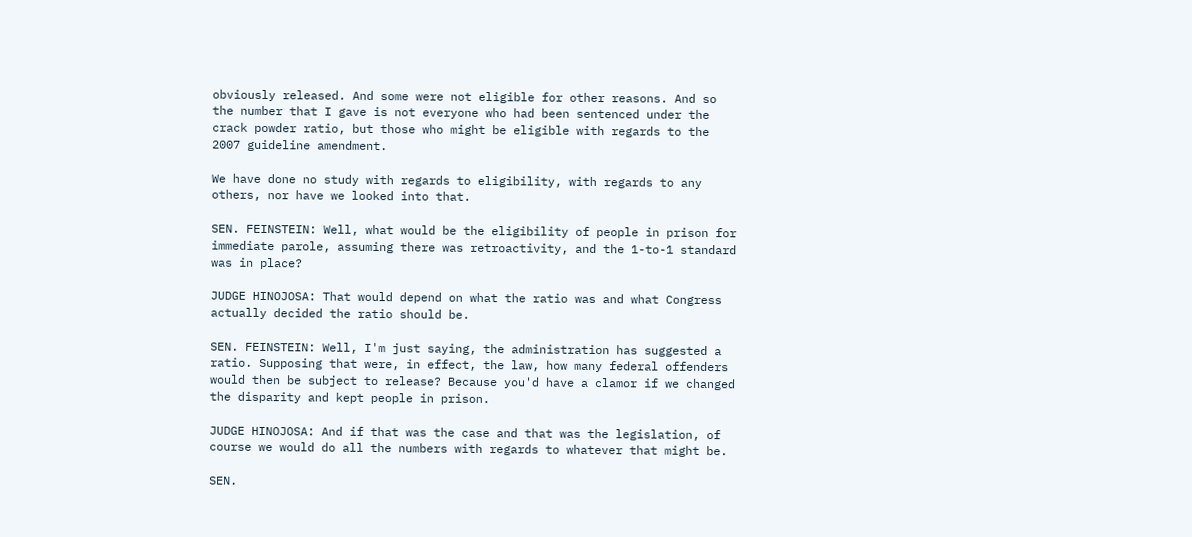obviously released. And some were not eligible for other reasons. And so the number that I gave is not everyone who had been sentenced under the crack powder ratio, but those who might be eligible with regards to the 2007 guideline amendment.

We have done no study with regards to eligibility, with regards to any others, nor have we looked into that.

SEN. FEINSTEIN: Well, what would be the eligibility of people in prison for immediate parole, assuming there was retroactivity, and the 1-to-1 standard was in place?

JUDGE HINOJOSA: That would depend on what the ratio was and what Congress actually decided the ratio should be.

SEN. FEINSTEIN: Well, I'm just saying, the administration has suggested a ratio. Supposing that were, in effect, the law, how many federal offenders would then be subject to release? Because you'd have a clamor if we changed the disparity and kept people in prison.

JUDGE HINOJOSA: And if that was the case and that was the legislation, of course we would do all the numbers with regards to whatever that might be.

SEN.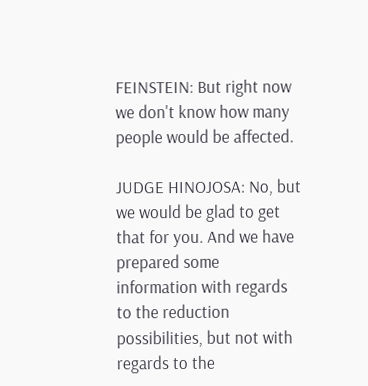FEINSTEIN: But right now we don't know how many people would be affected.

JUDGE HINOJOSA: No, but we would be glad to get that for you. And we have prepared some information with regards to the reduction possibilities, but not with regards to the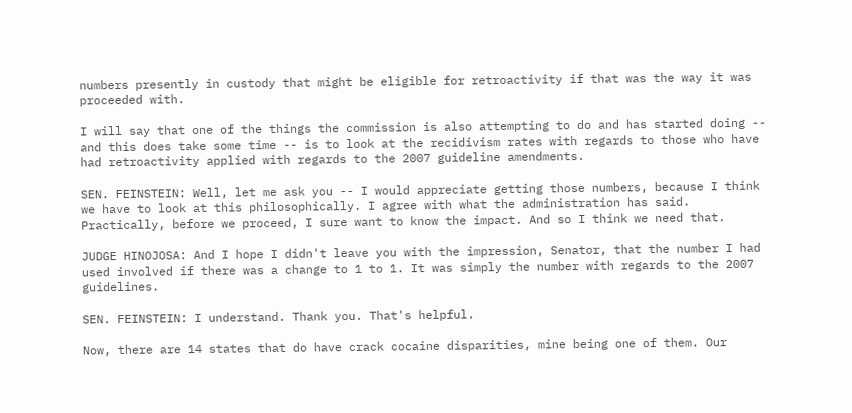numbers presently in custody that might be eligible for retroactivity if that was the way it was proceeded with.

I will say that one of the things the commission is also attempting to do and has started doing -- and this does take some time -- is to look at the recidivism rates with regards to those who have had retroactivity applied with regards to the 2007 guideline amendments.

SEN. FEINSTEIN: Well, let me ask you -- I would appreciate getting those numbers, because I think we have to look at this philosophically. I agree with what the administration has said. Practically, before we proceed, I sure want to know the impact. And so I think we need that.

JUDGE HINOJOSA: And I hope I didn't leave you with the impression, Senator, that the number I had used involved if there was a change to 1 to 1. It was simply the number with regards to the 2007 guidelines.

SEN. FEINSTEIN: I understand. Thank you. That's helpful.

Now, there are 14 states that do have crack cocaine disparities, mine being one of them. Our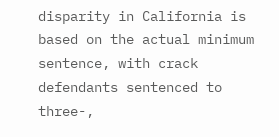disparity in California is based on the actual minimum sentence, with crack defendants sentenced to three-,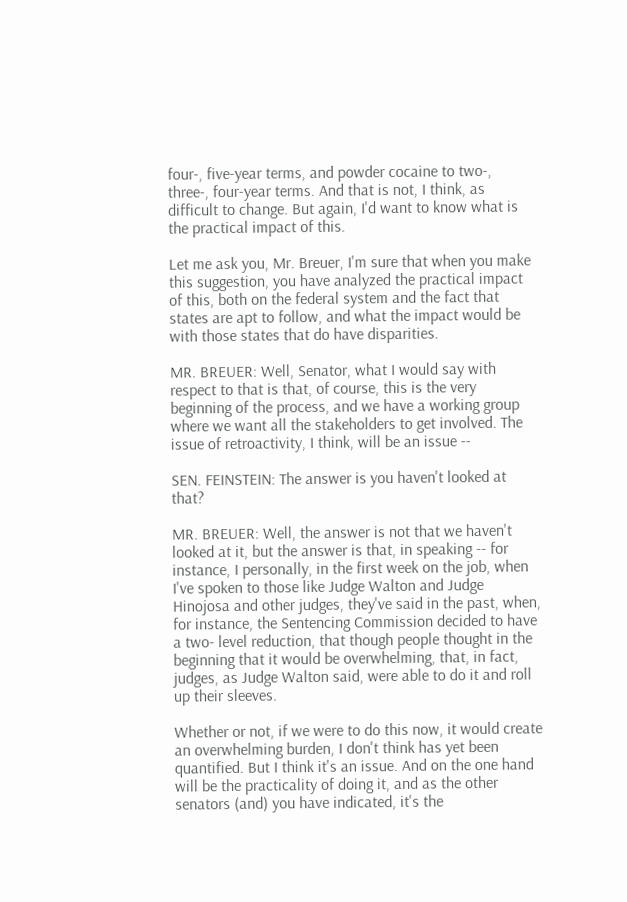four-, five-year terms, and powder cocaine to two-, three-, four-year terms. And that is not, I think, as difficult to change. But again, I'd want to know what is the practical impact of this.

Let me ask you, Mr. Breuer, I'm sure that when you make this suggestion, you have analyzed the practical impact of this, both on the federal system and the fact that states are apt to follow, and what the impact would be with those states that do have disparities.

MR. BREUER: Well, Senator, what I would say with respect to that is that, of course, this is the very beginning of the process, and we have a working group where we want all the stakeholders to get involved. The issue of retroactivity, I think, will be an issue --

SEN. FEINSTEIN: The answer is you haven't looked at that?

MR. BREUER: Well, the answer is not that we haven't looked at it, but the answer is that, in speaking -- for instance, I personally, in the first week on the job, when I've spoken to those like Judge Walton and Judge Hinojosa and other judges, they've said in the past, when, for instance, the Sentencing Commission decided to have a two- level reduction, that though people thought in the beginning that it would be overwhelming, that, in fact, judges, as Judge Walton said, were able to do it and roll up their sleeves.

Whether or not, if we were to do this now, it would create an overwhelming burden, I don't think has yet been quantified. But I think it's an issue. And on the one hand will be the practicality of doing it, and as the other senators (and) you have indicated, it's the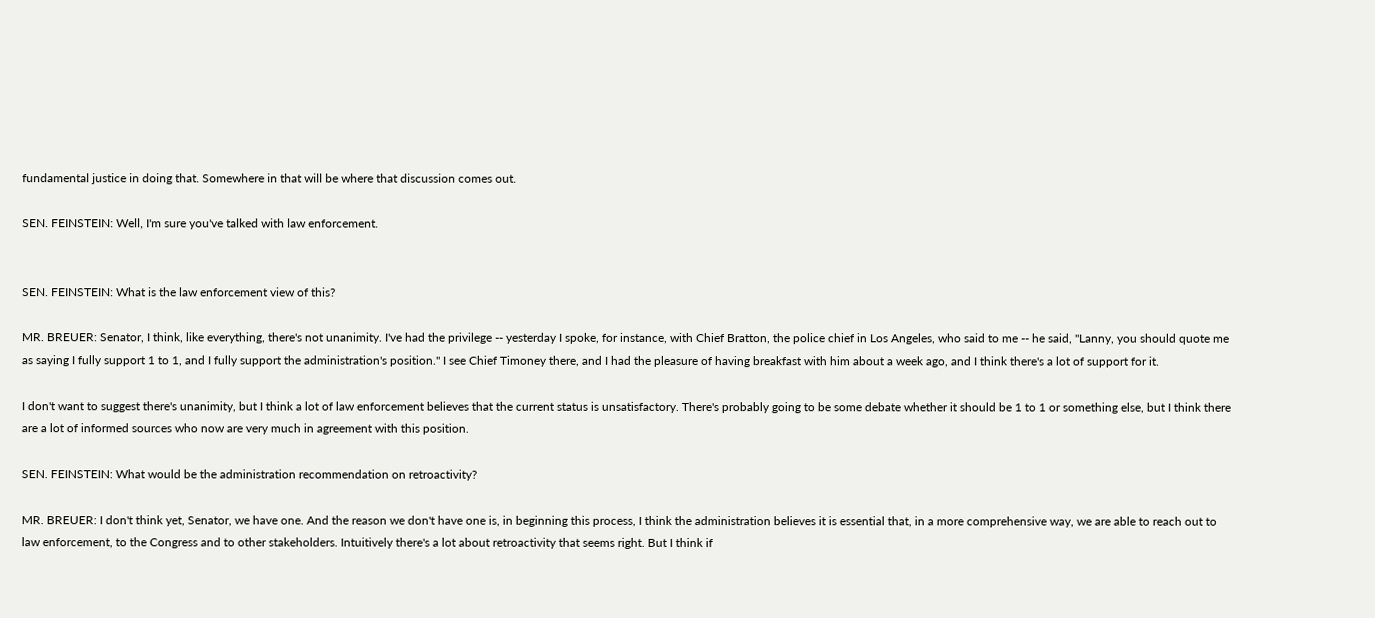fundamental justice in doing that. Somewhere in that will be where that discussion comes out.

SEN. FEINSTEIN: Well, I'm sure you've talked with law enforcement.


SEN. FEINSTEIN: What is the law enforcement view of this?

MR. BREUER: Senator, I think, like everything, there's not unanimity. I've had the privilege -- yesterday I spoke, for instance, with Chief Bratton, the police chief in Los Angeles, who said to me -- he said, "Lanny, you should quote me as saying I fully support 1 to 1, and I fully support the administration's position." I see Chief Timoney there, and I had the pleasure of having breakfast with him about a week ago, and I think there's a lot of support for it.

I don't want to suggest there's unanimity, but I think a lot of law enforcement believes that the current status is unsatisfactory. There's probably going to be some debate whether it should be 1 to 1 or something else, but I think there are a lot of informed sources who now are very much in agreement with this position.

SEN. FEINSTEIN: What would be the administration recommendation on retroactivity?

MR. BREUER: I don't think yet, Senator, we have one. And the reason we don't have one is, in beginning this process, I think the administration believes it is essential that, in a more comprehensive way, we are able to reach out to law enforcement, to the Congress and to other stakeholders. Intuitively there's a lot about retroactivity that seems right. But I think if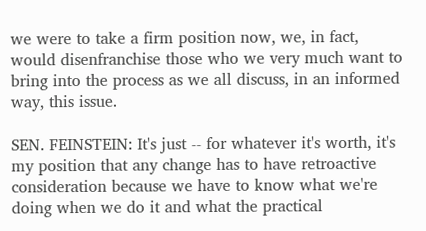we were to take a firm position now, we, in fact, would disenfranchise those who we very much want to bring into the process as we all discuss, in an informed way, this issue.

SEN. FEINSTEIN: It's just -- for whatever it's worth, it's my position that any change has to have retroactive consideration because we have to know what we're doing when we do it and what the practical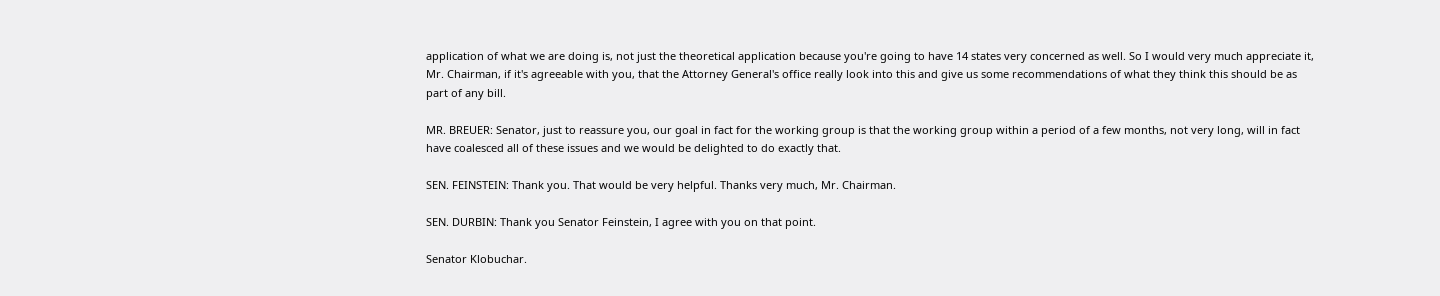application of what we are doing is, not just the theoretical application because you're going to have 14 states very concerned as well. So I would very much appreciate it, Mr. Chairman, if it's agreeable with you, that the Attorney General's office really look into this and give us some recommendations of what they think this should be as part of any bill.

MR. BREUER: Senator, just to reassure you, our goal in fact for the working group is that the working group within a period of a few months, not very long, will in fact have coalesced all of these issues and we would be delighted to do exactly that.

SEN. FEINSTEIN: Thank you. That would be very helpful. Thanks very much, Mr. Chairman.

SEN. DURBIN: Thank you Senator Feinstein, I agree with you on that point.

Senator Klobuchar.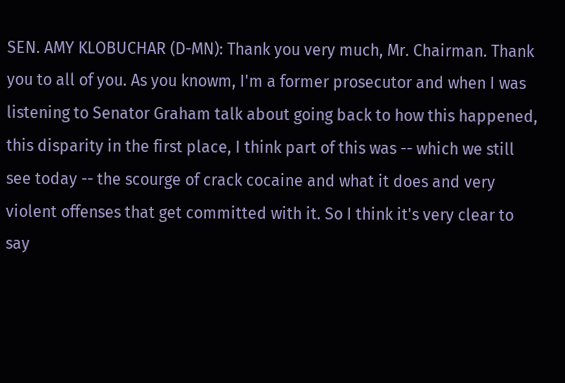SEN. AMY KLOBUCHAR (D-MN): Thank you very much, Mr. Chairman. Thank you to all of you. As you knowm, I'm a former prosecutor and when I was listening to Senator Graham talk about going back to how this happened, this disparity in the first place, I think part of this was -- which we still see today -- the scourge of crack cocaine and what it does and very violent offenses that get committed with it. So I think it's very clear to say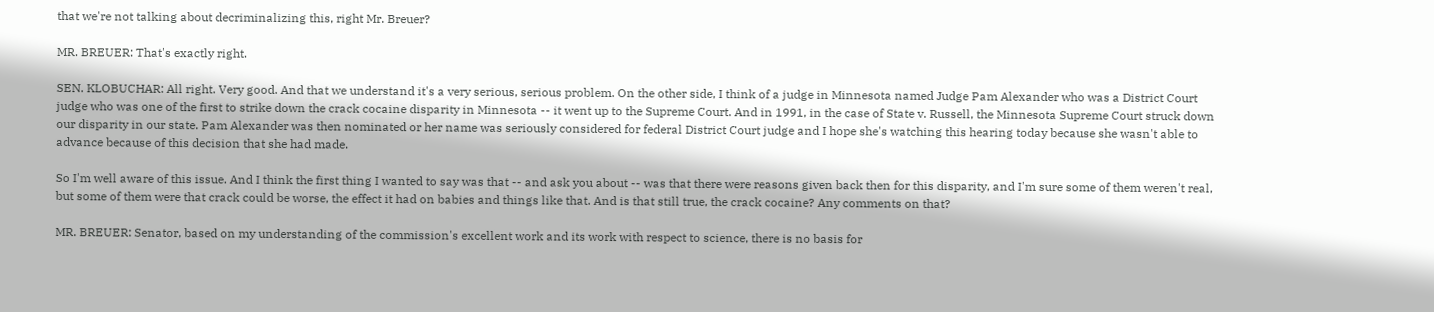that we're not talking about decriminalizing this, right Mr. Breuer?

MR. BREUER: That's exactly right.

SEN. KLOBUCHAR: All right. Very good. And that we understand it's a very serious, serious problem. On the other side, I think of a judge in Minnesota named Judge Pam Alexander who was a District Court judge who was one of the first to strike down the crack cocaine disparity in Minnesota -- it went up to the Supreme Court. And in 1991, in the case of State v. Russell, the Minnesota Supreme Court struck down our disparity in our state. Pam Alexander was then nominated or her name was seriously considered for federal District Court judge and I hope she's watching this hearing today because she wasn't able to advance because of this decision that she had made.

So I'm well aware of this issue. And I think the first thing I wanted to say was that -- and ask you about -- was that there were reasons given back then for this disparity, and I'm sure some of them weren't real, but some of them were that crack could be worse, the effect it had on babies and things like that. And is that still true, the crack cocaine? Any comments on that?

MR. BREUER: Senator, based on my understanding of the commission's excellent work and its work with respect to science, there is no basis for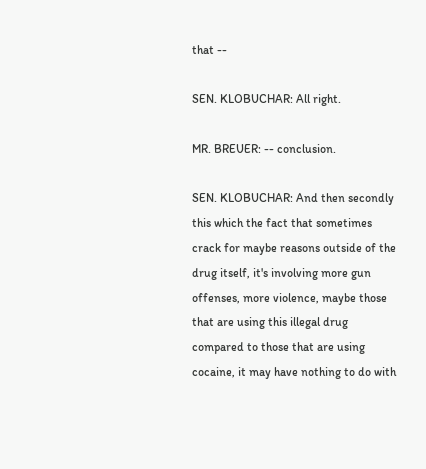that --

SEN. KLOBUCHAR: All right.

MR. BREUER: -- conclusion.

SEN. KLOBUCHAR: And then secondly this which the fact that sometimes crack for maybe reasons outside of the drug itself, it's involving more gun offenses, more violence, maybe those that are using this illegal drug compared to those that are using cocaine, it may have nothing to do with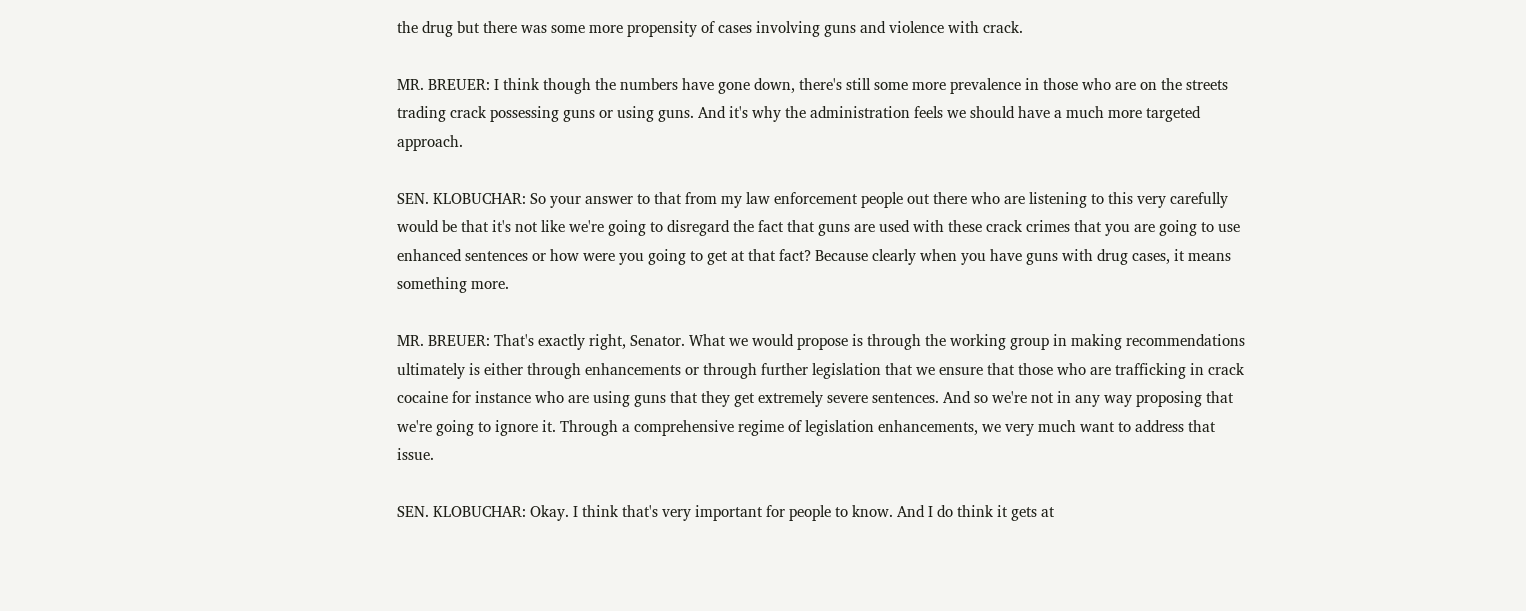the drug but there was some more propensity of cases involving guns and violence with crack.

MR. BREUER: I think though the numbers have gone down, there's still some more prevalence in those who are on the streets trading crack possessing guns or using guns. And it's why the administration feels we should have a much more targeted approach.

SEN. KLOBUCHAR: So your answer to that from my law enforcement people out there who are listening to this very carefully would be that it's not like we're going to disregard the fact that guns are used with these crack crimes that you are going to use enhanced sentences or how were you going to get at that fact? Because clearly when you have guns with drug cases, it means something more.

MR. BREUER: That's exactly right, Senator. What we would propose is through the working group in making recommendations ultimately is either through enhancements or through further legislation that we ensure that those who are trafficking in crack cocaine for instance who are using guns that they get extremely severe sentences. And so we're not in any way proposing that we're going to ignore it. Through a comprehensive regime of legislation enhancements, we very much want to address that issue.

SEN. KLOBUCHAR: Okay. I think that's very important for people to know. And I do think it gets at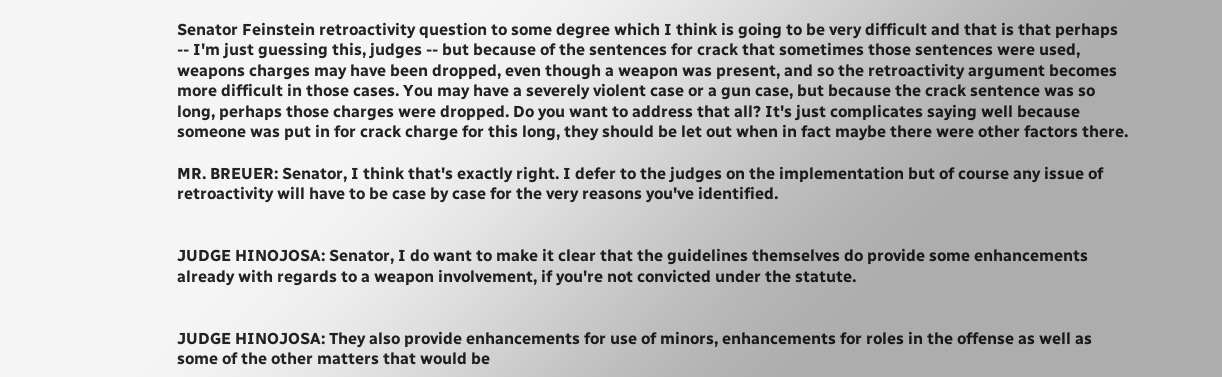Senator Feinstein retroactivity question to some degree which I think is going to be very difficult and that is that perhaps -- I'm just guessing this, judges -- but because of the sentences for crack that sometimes those sentences were used, weapons charges may have been dropped, even though a weapon was present, and so the retroactivity argument becomes more difficult in those cases. You may have a severely violent case or a gun case, but because the crack sentence was so long, perhaps those charges were dropped. Do you want to address that all? It's just complicates saying well because someone was put in for crack charge for this long, they should be let out when in fact maybe there were other factors there.

MR. BREUER: Senator, I think that's exactly right. I defer to the judges on the implementation but of course any issue of retroactivity will have to be case by case for the very reasons you've identified.


JUDGE HINOJOSA: Senator, I do want to make it clear that the guidelines themselves do provide some enhancements already with regards to a weapon involvement, if you're not convicted under the statute.


JUDGE HINOJOSA: They also provide enhancements for use of minors, enhancements for roles in the offense as well as some of the other matters that would be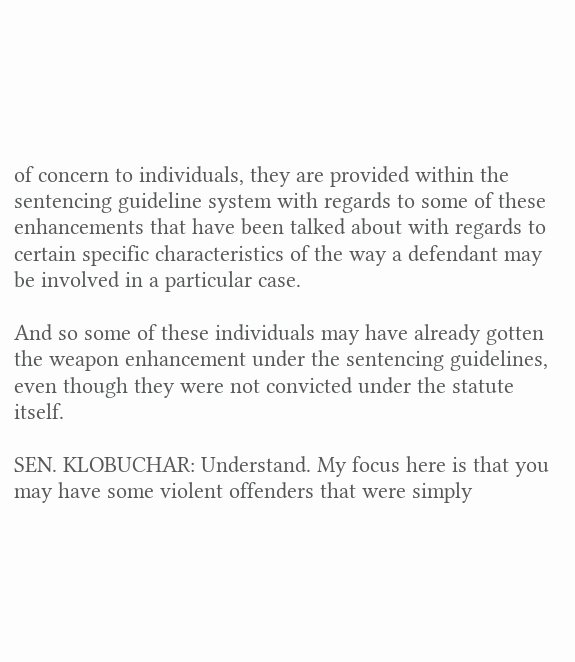of concern to individuals, they are provided within the sentencing guideline system with regards to some of these enhancements that have been talked about with regards to certain specific characteristics of the way a defendant may be involved in a particular case.

And so some of these individuals may have already gotten the weapon enhancement under the sentencing guidelines, even though they were not convicted under the statute itself.

SEN. KLOBUCHAR: Understand. My focus here is that you may have some violent offenders that were simply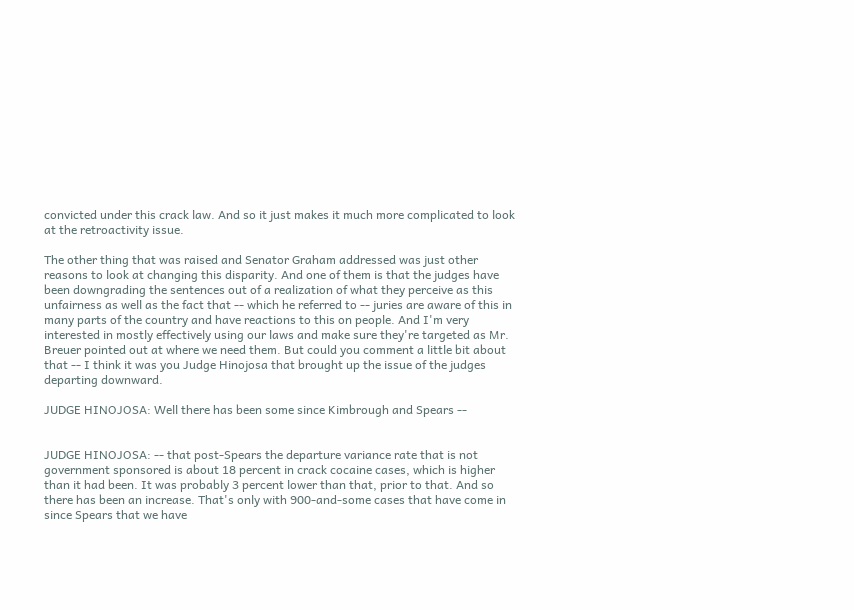convicted under this crack law. And so it just makes it much more complicated to look at the retroactivity issue.

The other thing that was raised and Senator Graham addressed was just other reasons to look at changing this disparity. And one of them is that the judges have been downgrading the sentences out of a realization of what they perceive as this unfairness as well as the fact that -- which he referred to -- juries are aware of this in many parts of the country and have reactions to this on people. And I'm very interested in mostly effectively using our laws and make sure they're targeted as Mr. Breuer pointed out at where we need them. But could you comment a little bit about that -- I think it was you Judge Hinojosa that brought up the issue of the judges departing downward.

JUDGE HINOJOSA: Well there has been some since Kimbrough and Spears --


JUDGE HINOJOSA: -- that post-Spears the departure variance rate that is not government sponsored is about 18 percent in crack cocaine cases, which is higher than it had been. It was probably 3 percent lower than that, prior to that. And so there has been an increase. That's only with 900-and-some cases that have come in since Spears that we have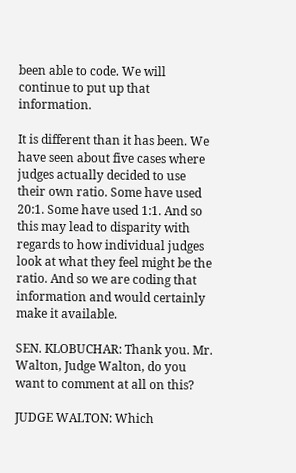been able to code. We will continue to put up that information.

It is different than it has been. We have seen about five cases where judges actually decided to use their own ratio. Some have used 20:1. Some have used 1:1. And so this may lead to disparity with regards to how individual judges look at what they feel might be the ratio. And so we are coding that information and would certainly make it available.

SEN. KLOBUCHAR: Thank you. Mr. Walton, Judge Walton, do you want to comment at all on this?

JUDGE WALTON: Which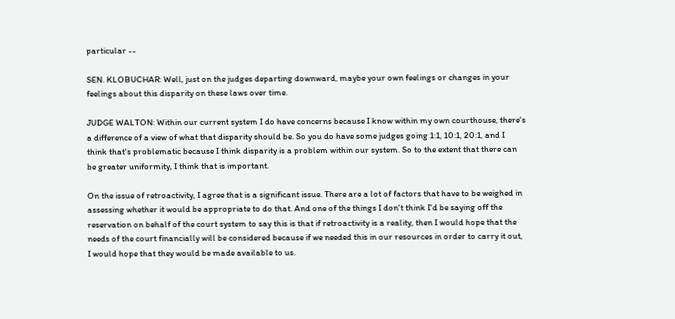particular --

SEN. KLOBUCHAR: Well, just on the judges departing downward, maybe your own feelings or changes in your feelings about this disparity on these laws over time.

JUDGE WALTON: Within our current system I do have concerns because I know within my own courthouse, there's a difference of a view of what that disparity should be. So you do have some judges going 1:1, 10:1, 20:1, and I think that's problematic because I think disparity is a problem within our system. So to the extent that there can be greater uniformity, I think that is important.

On the issue of retroactivity, I agree that is a significant issue. There are a lot of factors that have to be weighed in assessing whether it would be appropriate to do that. And one of the things I don't think I'd be saying off the reservation on behalf of the court system to say this is that if retroactivity is a reality, then I would hope that the needs of the court financially will be considered because if we needed this in our resources in order to carry it out, I would hope that they would be made available to us.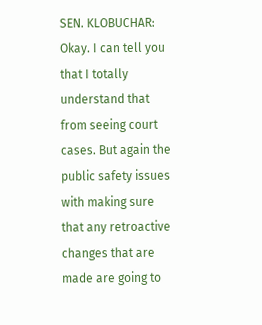SEN. KLOBUCHAR: Okay. I can tell you that I totally understand that from seeing court cases. But again the public safety issues with making sure that any retroactive changes that are made are going to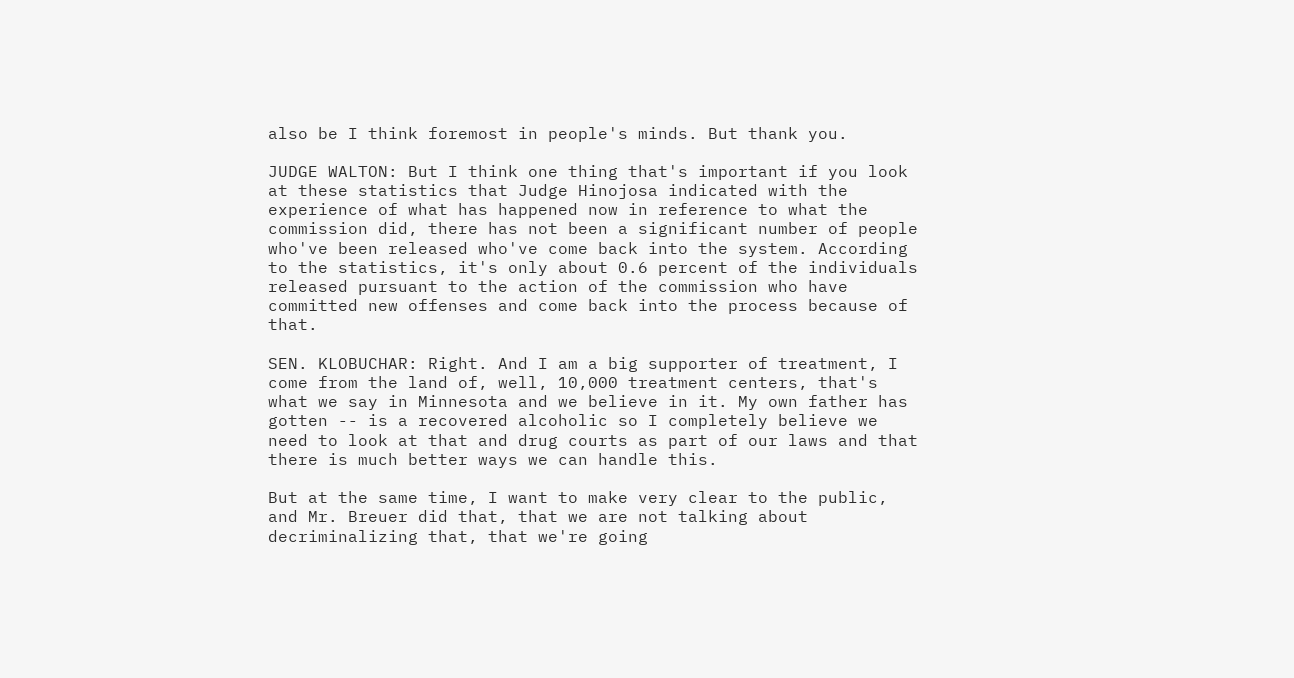also be I think foremost in people's minds. But thank you.

JUDGE WALTON: But I think one thing that's important if you look at these statistics that Judge Hinojosa indicated with the experience of what has happened now in reference to what the commission did, there has not been a significant number of people who've been released who've come back into the system. According to the statistics, it's only about 0.6 percent of the individuals released pursuant to the action of the commission who have committed new offenses and come back into the process because of that.

SEN. KLOBUCHAR: Right. And I am a big supporter of treatment, I come from the land of, well, 10,000 treatment centers, that's what we say in Minnesota and we believe in it. My own father has gotten -- is a recovered alcoholic so I completely believe we need to look at that and drug courts as part of our laws and that there is much better ways we can handle this.

But at the same time, I want to make very clear to the public, and Mr. Breuer did that, that we are not talking about decriminalizing that, that we're going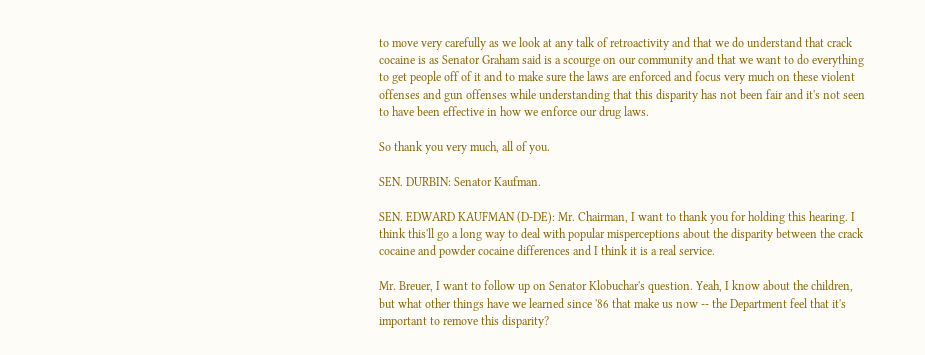to move very carefully as we look at any talk of retroactivity and that we do understand that crack cocaine is as Senator Graham said is a scourge on our community and that we want to do everything to get people off of it and to make sure the laws are enforced and focus very much on these violent offenses and gun offenses while understanding that this disparity has not been fair and it's not seen to have been effective in how we enforce our drug laws.

So thank you very much, all of you.

SEN. DURBIN: Senator Kaufman.

SEN. EDWARD KAUFMAN (D-DE): Mr. Chairman, I want to thank you for holding this hearing. I think this'll go a long way to deal with popular misperceptions about the disparity between the crack cocaine and powder cocaine differences and I think it is a real service.

Mr. Breuer, I want to follow up on Senator Klobuchar's question. Yeah, I know about the children, but what other things have we learned since '86 that make us now -- the Department feel that it's important to remove this disparity?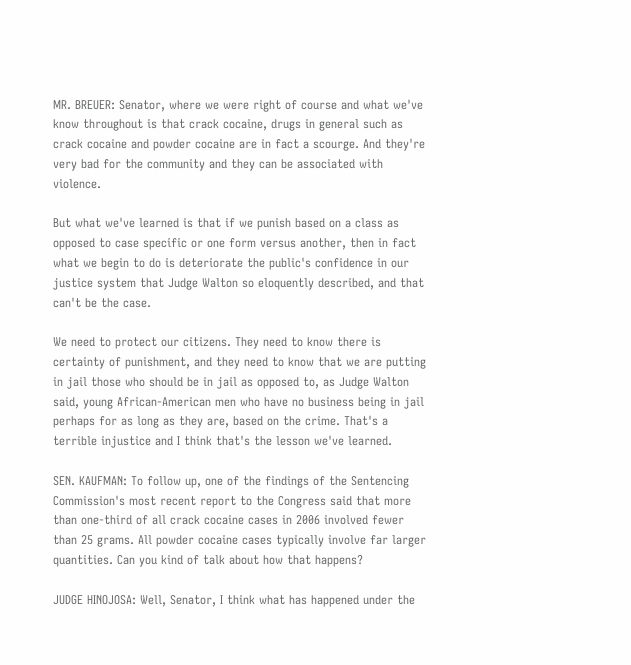MR. BREUER: Senator, where we were right of course and what we've know throughout is that crack cocaine, drugs in general such as crack cocaine and powder cocaine are in fact a scourge. And they're very bad for the community and they can be associated with violence.

But what we've learned is that if we punish based on a class as opposed to case specific or one form versus another, then in fact what we begin to do is deteriorate the public's confidence in our justice system that Judge Walton so eloquently described, and that can't be the case.

We need to protect our citizens. They need to know there is certainty of punishment, and they need to know that we are putting in jail those who should be in jail as opposed to, as Judge Walton said, young African-American men who have no business being in jail perhaps for as long as they are, based on the crime. That's a terrible injustice and I think that's the lesson we've learned.

SEN. KAUFMAN: To follow up, one of the findings of the Sentencing Commission's most recent report to the Congress said that more than one-third of all crack cocaine cases in 2006 involved fewer than 25 grams. All powder cocaine cases typically involve far larger quantities. Can you kind of talk about how that happens?

JUDGE HINOJOSA: Well, Senator, I think what has happened under the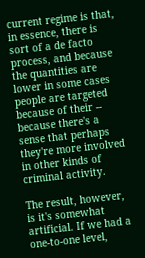current regime is that, in essence, there is sort of a de facto process, and because the quantities are lower in some cases people are targeted because of their -- because there's a sense that perhaps they're more involved in other kinds of criminal activity.

The result, however, is it's somewhat artificial. If we had a one-to-one level,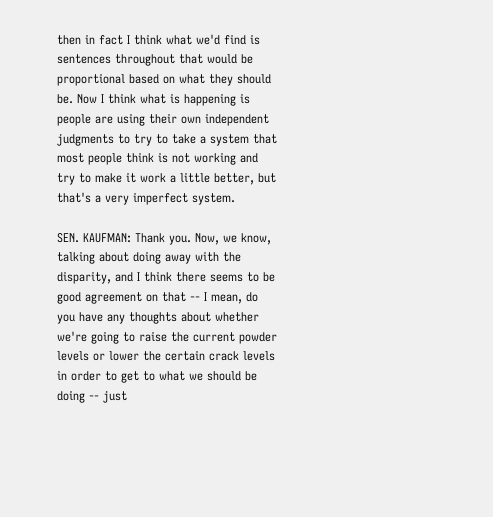then in fact I think what we'd find is sentences throughout that would be proportional based on what they should be. Now I think what is happening is people are using their own independent judgments to try to take a system that most people think is not working and try to make it work a little better, but that's a very imperfect system.

SEN. KAUFMAN: Thank you. Now, we know, talking about doing away with the disparity, and I think there seems to be good agreement on that -- I mean, do you have any thoughts about whether we're going to raise the current powder levels or lower the certain crack levels in order to get to what we should be doing -- just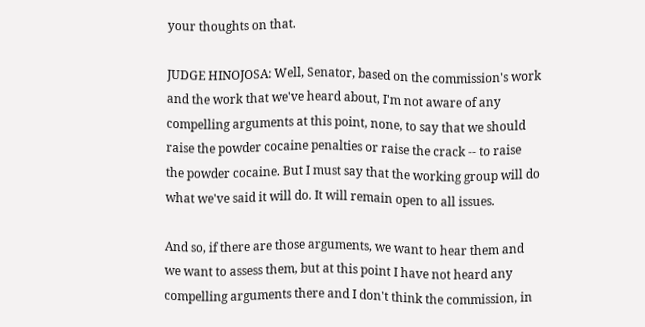your thoughts on that.

JUDGE HINOJOSA: Well, Senator, based on the commission's work and the work that we've heard about, I'm not aware of any compelling arguments at this point, none, to say that we should raise the powder cocaine penalties or raise the crack -- to raise the powder cocaine. But I must say that the working group will do what we've said it will do. It will remain open to all issues.

And so, if there are those arguments, we want to hear them and we want to assess them, but at this point I have not heard any compelling arguments there and I don't think the commission, in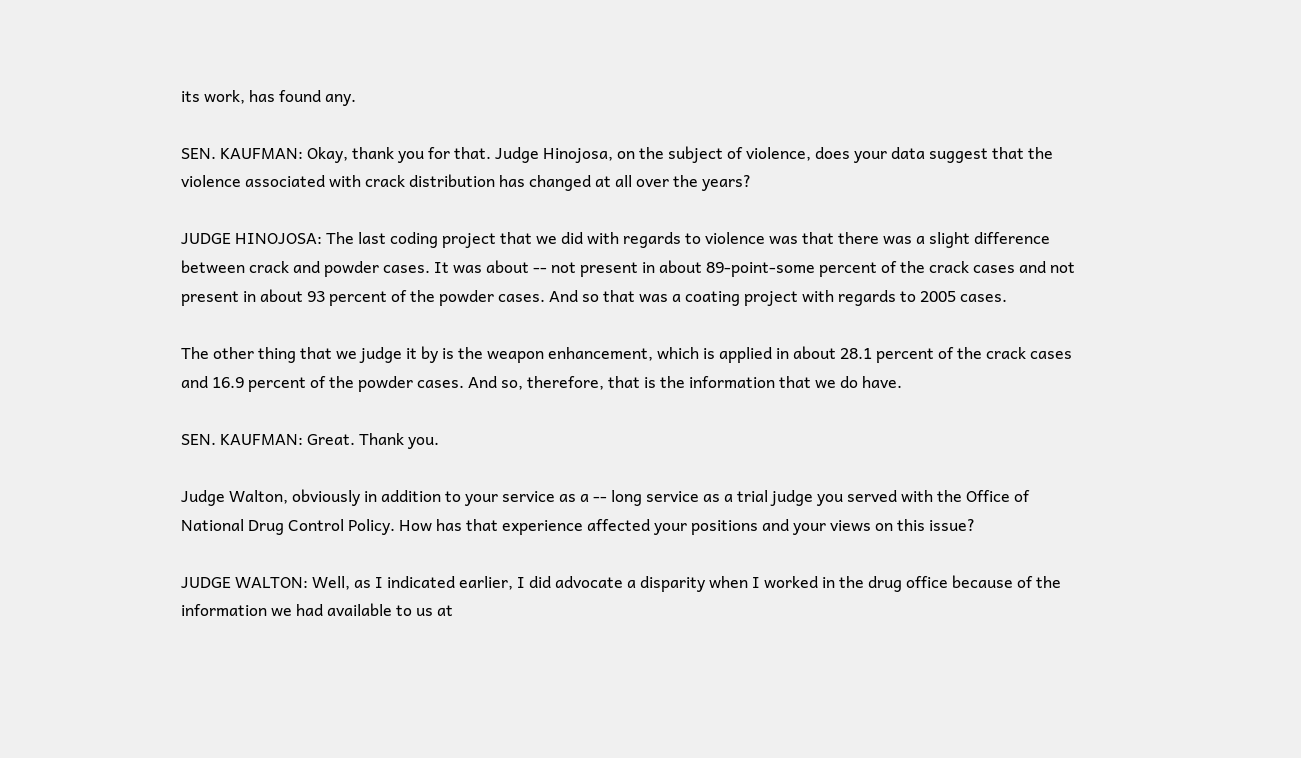its work, has found any.

SEN. KAUFMAN: Okay, thank you for that. Judge Hinojosa, on the subject of violence, does your data suggest that the violence associated with crack distribution has changed at all over the years?

JUDGE HINOJOSA: The last coding project that we did with regards to violence was that there was a slight difference between crack and powder cases. It was about -- not present in about 89-point-some percent of the crack cases and not present in about 93 percent of the powder cases. And so that was a coating project with regards to 2005 cases.

The other thing that we judge it by is the weapon enhancement, which is applied in about 28.1 percent of the crack cases and 16.9 percent of the powder cases. And so, therefore, that is the information that we do have.

SEN. KAUFMAN: Great. Thank you.

Judge Walton, obviously in addition to your service as a -- long service as a trial judge you served with the Office of National Drug Control Policy. How has that experience affected your positions and your views on this issue?

JUDGE WALTON: Well, as I indicated earlier, I did advocate a disparity when I worked in the drug office because of the information we had available to us at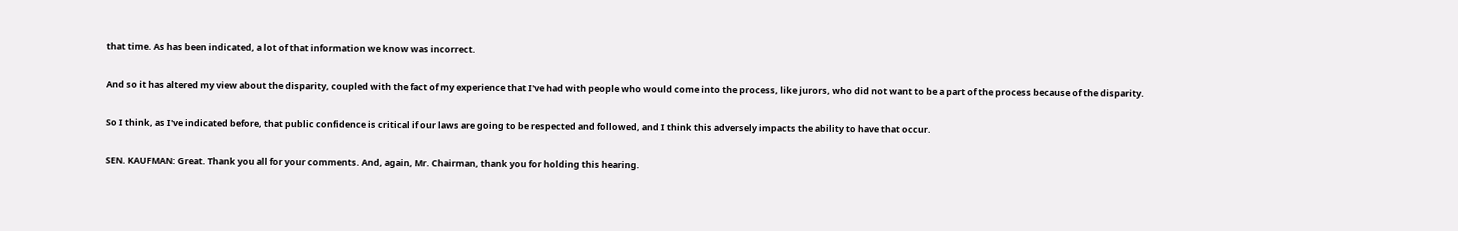that time. As has been indicated, a lot of that information we know was incorrect.

And so it has altered my view about the disparity, coupled with the fact of my experience that I've had with people who would come into the process, like jurors, who did not want to be a part of the process because of the disparity.

So I think, as I've indicated before, that public confidence is critical if our laws are going to be respected and followed, and I think this adversely impacts the ability to have that occur.

SEN. KAUFMAN: Great. Thank you all for your comments. And, again, Mr. Chairman, thank you for holding this hearing.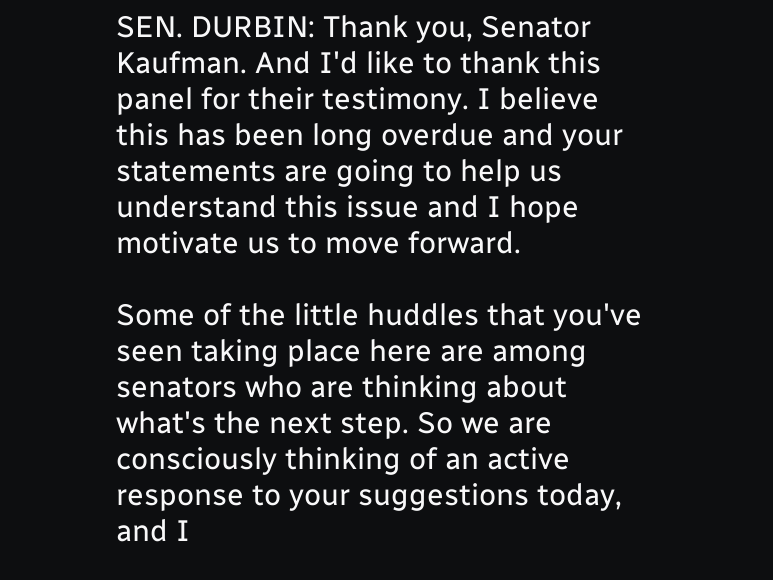SEN. DURBIN: Thank you, Senator Kaufman. And I'd like to thank this panel for their testimony. I believe this has been long overdue and your statements are going to help us understand this issue and I hope motivate us to move forward.

Some of the little huddles that you've seen taking place here are among senators who are thinking about what's the next step. So we are consciously thinking of an active response to your suggestions today, and I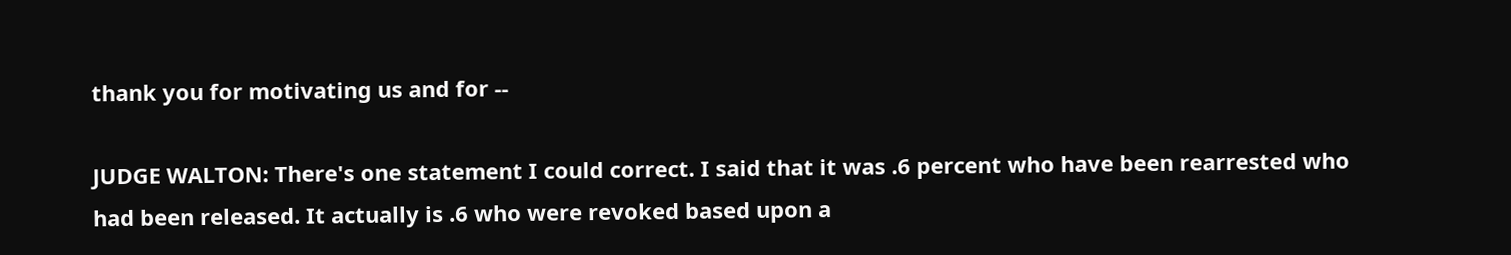thank you for motivating us and for --

JUDGE WALTON: There's one statement I could correct. I said that it was .6 percent who have been rearrested who had been released. It actually is .6 who were revoked based upon a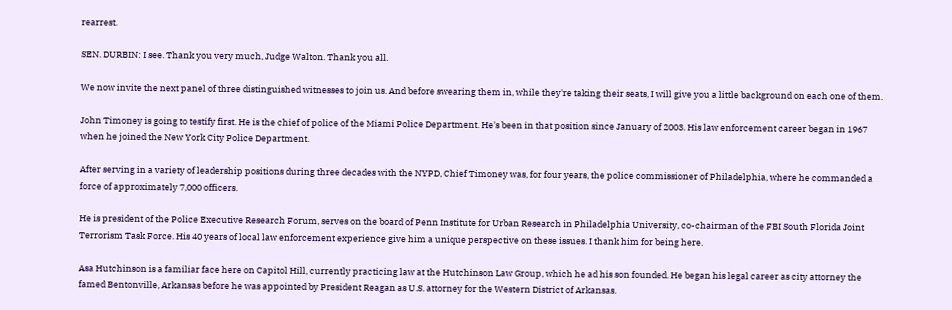rearrest.

SEN. DURBIN: I see. Thank you very much, Judge Walton. Thank you all.

We now invite the next panel of three distinguished witnesses to join us. And before swearing them in, while they're taking their seats, I will give you a little background on each one of them.

John Timoney is going to testify first. He is the chief of police of the Miami Police Department. He's been in that position since January of 2003. His law enforcement career began in 1967 when he joined the New York City Police Department.

After serving in a variety of leadership positions during three decades with the NYPD, Chief Timoney was, for four years, the police commissioner of Philadelphia, where he commanded a force of approximately 7,000 officers.

He is president of the Police Executive Research Forum, serves on the board of Penn Institute for Urban Research in Philadelphia University, co-chairman of the FBI South Florida Joint Terrorism Task Force. His 40 years of local law enforcement experience give him a unique perspective on these issues. I thank him for being here.

Asa Hutchinson is a familiar face here on Capitol Hill, currently practicing law at the Hutchinson Law Group, which he ad his son founded. He began his legal career as city attorney the famed Bentonville, Arkansas before he was appointed by President Reagan as U.S. attorney for the Western District of Arkansas.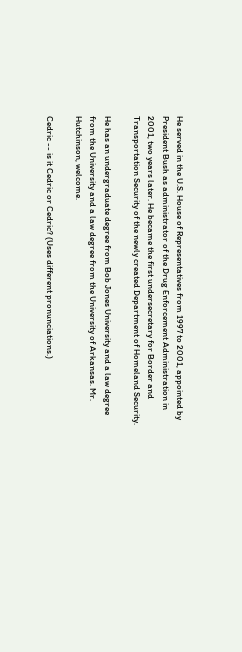He served in the U.S. House of Representatives from 1997 to 2001, appointed by President Bush as administrator of the Drug Enforcement Administration in 2001, two years later. He became the first undersecretary for Border and Transportation Security of the newly created Department of Homeland Security.

He has an undergraduate degree from Bob Jones University and a law degree from the University and a law degree from the University of Arkansas. Mr. Hutchinson, welcome.

Cedric -- is it Cedric or Cedric? (Uses different pronunciations.)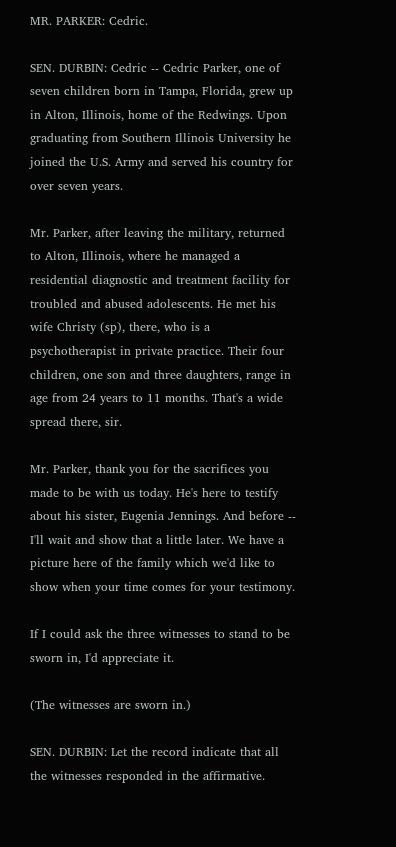MR. PARKER: Cedric.

SEN. DURBIN: Cedric -- Cedric Parker, one of seven children born in Tampa, Florida, grew up in Alton, Illinois, home of the Redwings. Upon graduating from Southern Illinois University he joined the U.S. Army and served his country for over seven years.

Mr. Parker, after leaving the military, returned to Alton, Illinois, where he managed a residential diagnostic and treatment facility for troubled and abused adolescents. He met his wife Christy (sp), there, who is a psychotherapist in private practice. Their four children, one son and three daughters, range in age from 24 years to 11 months. That's a wide spread there, sir.

Mr. Parker, thank you for the sacrifices you made to be with us today. He's here to testify about his sister, Eugenia Jennings. And before -- I'll wait and show that a little later. We have a picture here of the family which we'd like to show when your time comes for your testimony.

If I could ask the three witnesses to stand to be sworn in, I'd appreciate it.

(The witnesses are sworn in.)

SEN. DURBIN: Let the record indicate that all the witnesses responded in the affirmative.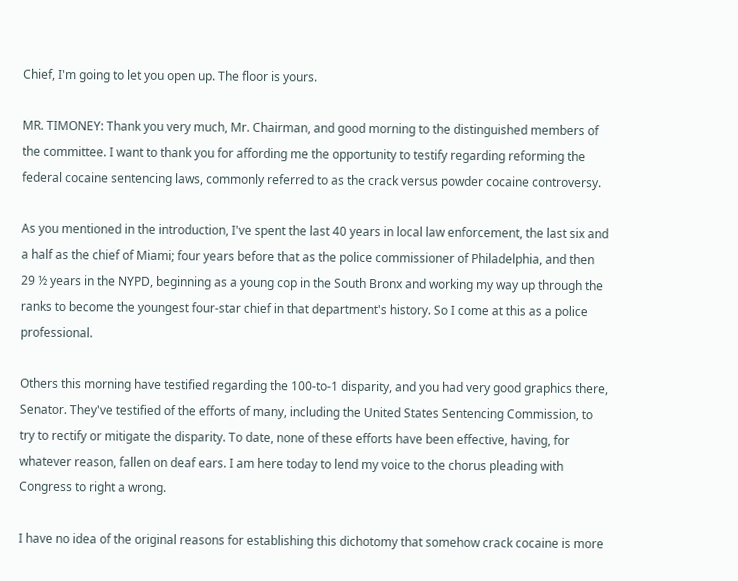Chief, I'm going to let you open up. The floor is yours.

MR. TIMONEY: Thank you very much, Mr. Chairman, and good morning to the distinguished members of the committee. I want to thank you for affording me the opportunity to testify regarding reforming the federal cocaine sentencing laws, commonly referred to as the crack versus powder cocaine controversy.

As you mentioned in the introduction, I've spent the last 40 years in local law enforcement, the last six and a half as the chief of Miami; four years before that as the police commissioner of Philadelphia, and then 29 ½ years in the NYPD, beginning as a young cop in the South Bronx and working my way up through the ranks to become the youngest four-star chief in that department's history. So I come at this as a police professional.

Others this morning have testified regarding the 100-to-1 disparity, and you had very good graphics there, Senator. They've testified of the efforts of many, including the United States Sentencing Commission, to try to rectify or mitigate the disparity. To date, none of these efforts have been effective, having, for whatever reason, fallen on deaf ears. I am here today to lend my voice to the chorus pleading with Congress to right a wrong.

I have no idea of the original reasons for establishing this dichotomy that somehow crack cocaine is more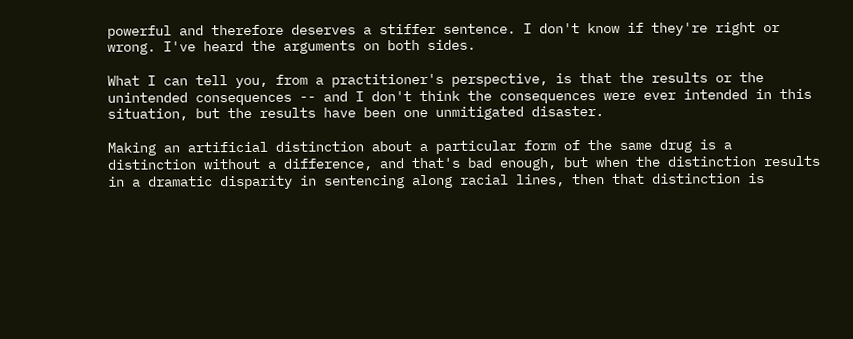powerful and therefore deserves a stiffer sentence. I don't know if they're right or wrong. I've heard the arguments on both sides.

What I can tell you, from a practitioner's perspective, is that the results or the unintended consequences -- and I don't think the consequences were ever intended in this situation, but the results have been one unmitigated disaster.

Making an artificial distinction about a particular form of the same drug is a distinction without a difference, and that's bad enough, but when the distinction results in a dramatic disparity in sentencing along racial lines, then that distinction is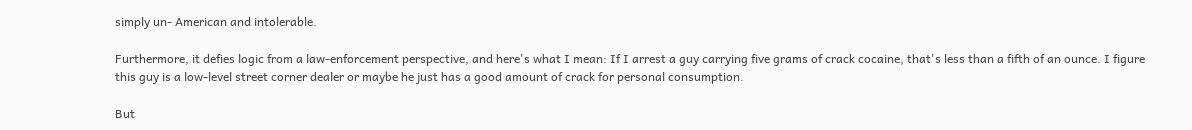simply un- American and intolerable.

Furthermore, it defies logic from a law-enforcement perspective, and here's what I mean: If I arrest a guy carrying five grams of crack cocaine, that's less than a fifth of an ounce. I figure this guy is a low-level street corner dealer or maybe he just has a good amount of crack for personal consumption.

But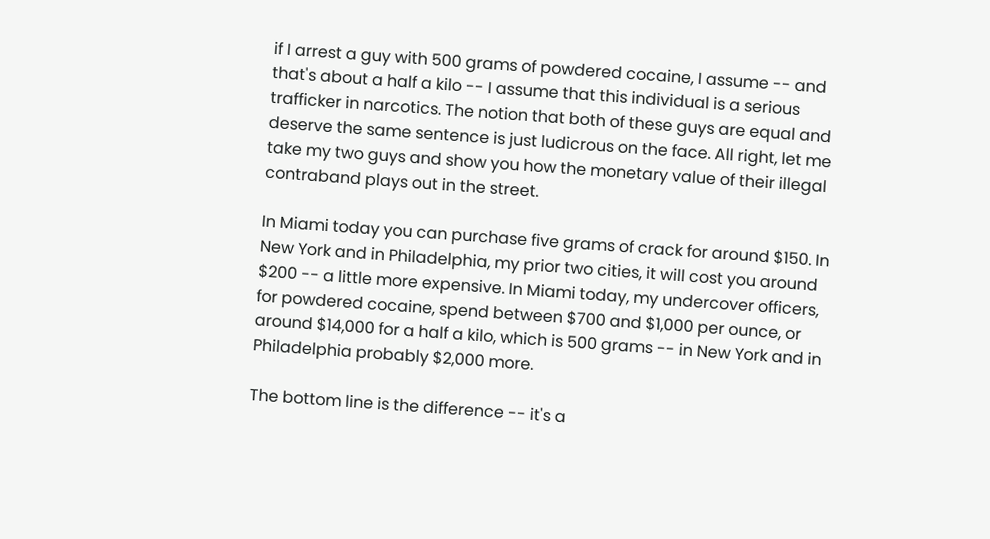if I arrest a guy with 500 grams of powdered cocaine, I assume -- and that's about a half a kilo -- I assume that this individual is a serious trafficker in narcotics. The notion that both of these guys are equal and deserve the same sentence is just ludicrous on the face. All right, let me take my two guys and show you how the monetary value of their illegal contraband plays out in the street.

In Miami today you can purchase five grams of crack for around $150. In New York and in Philadelphia, my prior two cities, it will cost you around $200 -- a little more expensive. In Miami today, my undercover officers, for powdered cocaine, spend between $700 and $1,000 per ounce, or around $14,000 for a half a kilo, which is 500 grams -- in New York and in Philadelphia probably $2,000 more.

The bottom line is the difference -- it's a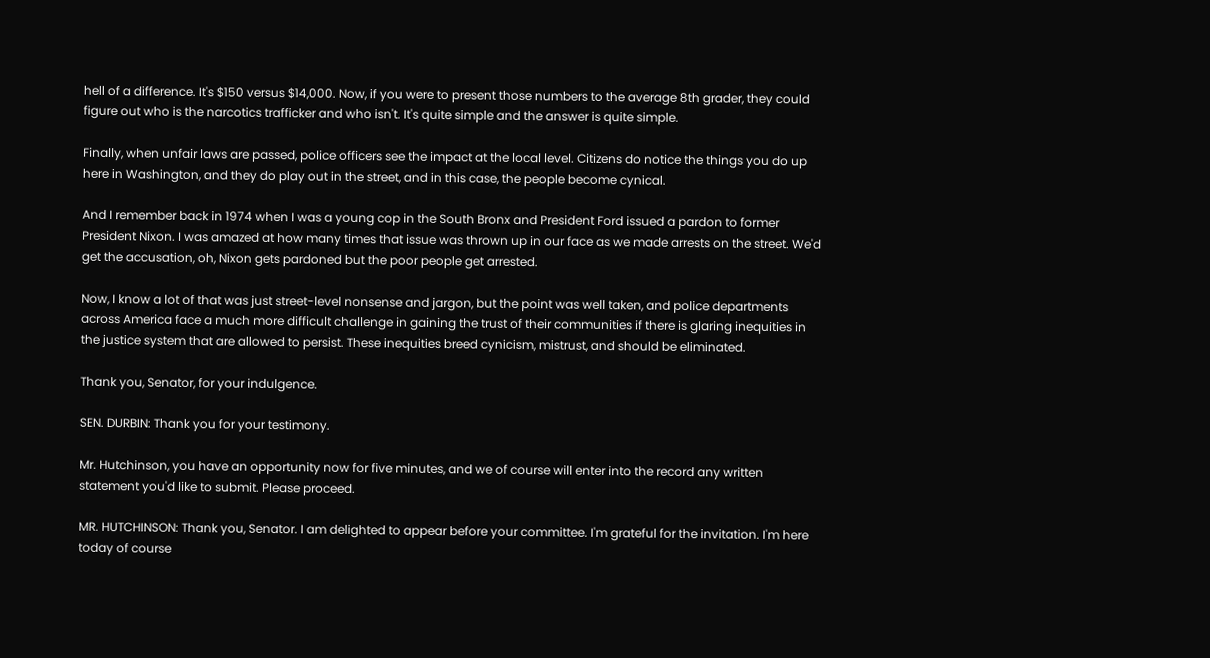hell of a difference. It's $150 versus $14,000. Now, if you were to present those numbers to the average 8th grader, they could figure out who is the narcotics trafficker and who isn't. It's quite simple and the answer is quite simple.

Finally, when unfair laws are passed, police officers see the impact at the local level. Citizens do notice the things you do up here in Washington, and they do play out in the street, and in this case, the people become cynical.

And I remember back in 1974 when I was a young cop in the South Bronx and President Ford issued a pardon to former President Nixon. I was amazed at how many times that issue was thrown up in our face as we made arrests on the street. We'd get the accusation, oh, Nixon gets pardoned but the poor people get arrested.

Now, I know a lot of that was just street-level nonsense and jargon, but the point was well taken, and police departments across America face a much more difficult challenge in gaining the trust of their communities if there is glaring inequities in the justice system that are allowed to persist. These inequities breed cynicism, mistrust, and should be eliminated.

Thank you, Senator, for your indulgence.

SEN. DURBIN: Thank you for your testimony.

Mr. Hutchinson, you have an opportunity now for five minutes, and we of course will enter into the record any written statement you'd like to submit. Please proceed.

MR. HUTCHINSON: Thank you, Senator. I am delighted to appear before your committee. I'm grateful for the invitation. I'm here today of course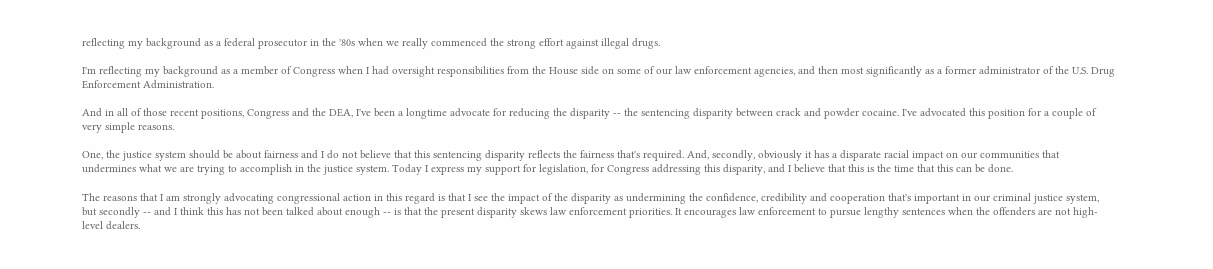reflecting my background as a federal prosecutor in the '80s when we really commenced the strong effort against illegal drugs.

I'm reflecting my background as a member of Congress when I had oversight responsibilities from the House side on some of our law enforcement agencies, and then most significantly as a former administrator of the U.S. Drug Enforcement Administration.

And in all of those recent positions, Congress and the DEA, I've been a longtime advocate for reducing the disparity -- the sentencing disparity between crack and powder cocaine. I've advocated this position for a couple of very simple reasons.

One, the justice system should be about fairness and I do not believe that this sentencing disparity reflects the fairness that's required. And, secondly, obviously it has a disparate racial impact on our communities that undermines what we are trying to accomplish in the justice system. Today I express my support for legislation, for Congress addressing this disparity, and I believe that this is the time that this can be done.

The reasons that I am strongly advocating congressional action in this regard is that I see the impact of the disparity as undermining the confidence, credibility and cooperation that's important in our criminal justice system, but secondly -- and I think this has not been talked about enough -- is that the present disparity skews law enforcement priorities. It encourages law enforcement to pursue lengthy sentences when the offenders are not high-level dealers.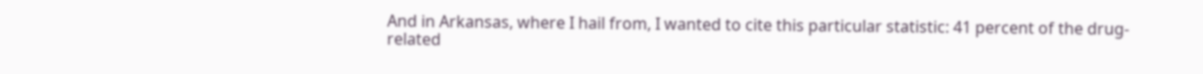And in Arkansas, where I hail from, I wanted to cite this particular statistic: 41 percent of the drug-related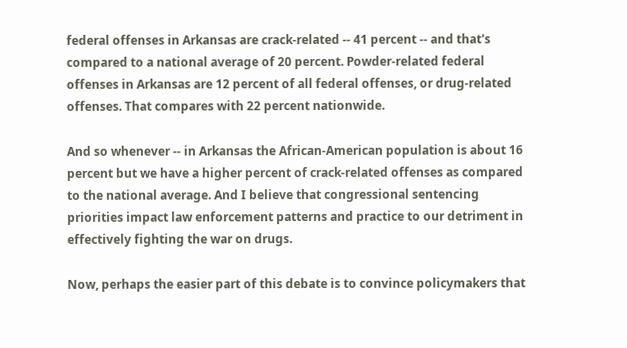federal offenses in Arkansas are crack-related -- 41 percent -- and that's compared to a national average of 20 percent. Powder-related federal offenses in Arkansas are 12 percent of all federal offenses, or drug-related offenses. That compares with 22 percent nationwide.

And so whenever -- in Arkansas the African-American population is about 16 percent but we have a higher percent of crack-related offenses as compared to the national average. And I believe that congressional sentencing priorities impact law enforcement patterns and practice to our detriment in effectively fighting the war on drugs.

Now, perhaps the easier part of this debate is to convince policymakers that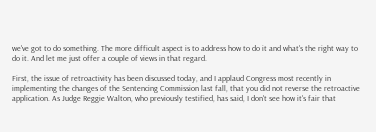we've got to do something. The more difficult aspect is to address how to do it and what's the right way to do it. And let me just offer a couple of views in that regard.

First, the issue of retroactivity has been discussed today, and I applaud Congress most recently in implementing the changes of the Sentencing Commission last fall, that you did not reverse the retroactive application. As Judge Reggie Walton, who previously testified, has said, I don't see how it's fair that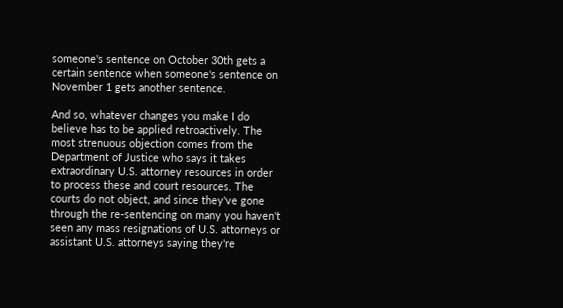someone's sentence on October 30th gets a certain sentence when someone's sentence on November 1 gets another sentence.

And so, whatever changes you make I do believe has to be applied retroactively. The most strenuous objection comes from the Department of Justice who says it takes extraordinary U.S. attorney resources in order to process these and court resources. The courts do not object, and since they've gone through the re-sentencing on many you haven't seen any mass resignations of U.S. attorneys or assistant U.S. attorneys saying they're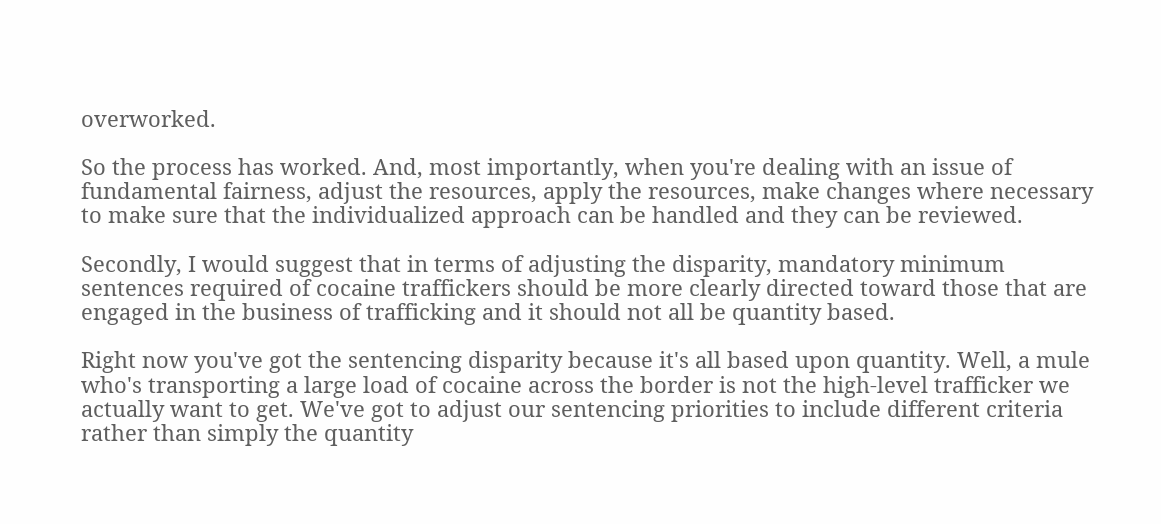overworked.

So the process has worked. And, most importantly, when you're dealing with an issue of fundamental fairness, adjust the resources, apply the resources, make changes where necessary to make sure that the individualized approach can be handled and they can be reviewed.

Secondly, I would suggest that in terms of adjusting the disparity, mandatory minimum sentences required of cocaine traffickers should be more clearly directed toward those that are engaged in the business of trafficking and it should not all be quantity based.

Right now you've got the sentencing disparity because it's all based upon quantity. Well, a mule who's transporting a large load of cocaine across the border is not the high-level trafficker we actually want to get. We've got to adjust our sentencing priorities to include different criteria rather than simply the quantity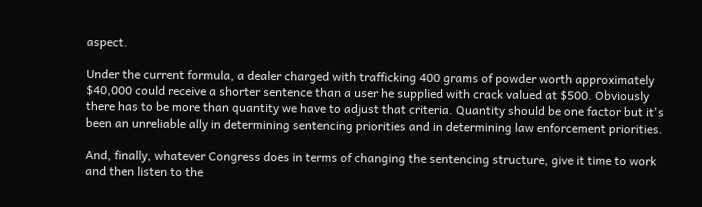aspect.

Under the current formula, a dealer charged with trafficking 400 grams of powder worth approximately $40,000 could receive a shorter sentence than a user he supplied with crack valued at $500. Obviously there has to be more than quantity we have to adjust that criteria. Quantity should be one factor but it's been an unreliable ally in determining sentencing priorities and in determining law enforcement priorities.

And, finally, whatever Congress does in terms of changing the sentencing structure, give it time to work and then listen to the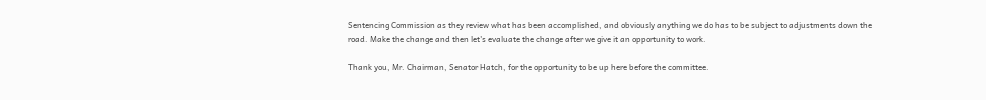Sentencing Commission as they review what has been accomplished, and obviously anything we do has to be subject to adjustments down the road. Make the change and then let's evaluate the change after we give it an opportunity to work.

Thank you, Mr. Chairman, Senator Hatch, for the opportunity to be up here before the committee.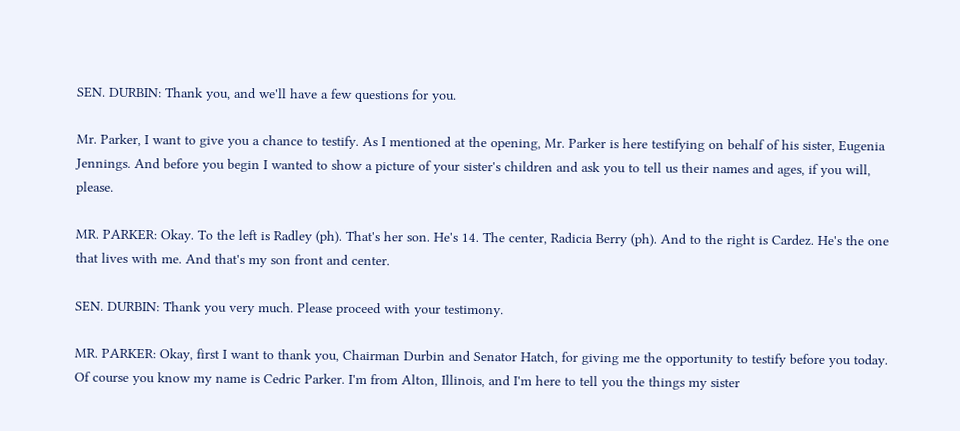SEN. DURBIN: Thank you, and we'll have a few questions for you.

Mr. Parker, I want to give you a chance to testify. As I mentioned at the opening, Mr. Parker is here testifying on behalf of his sister, Eugenia Jennings. And before you begin I wanted to show a picture of your sister's children and ask you to tell us their names and ages, if you will, please.

MR. PARKER: Okay. To the left is Radley (ph). That's her son. He's 14. The center, Radicia Berry (ph). And to the right is Cardez. He's the one that lives with me. And that's my son front and center.

SEN. DURBIN: Thank you very much. Please proceed with your testimony.

MR. PARKER: Okay, first I want to thank you, Chairman Durbin and Senator Hatch, for giving me the opportunity to testify before you today. Of course you know my name is Cedric Parker. I'm from Alton, Illinois, and I'm here to tell you the things my sister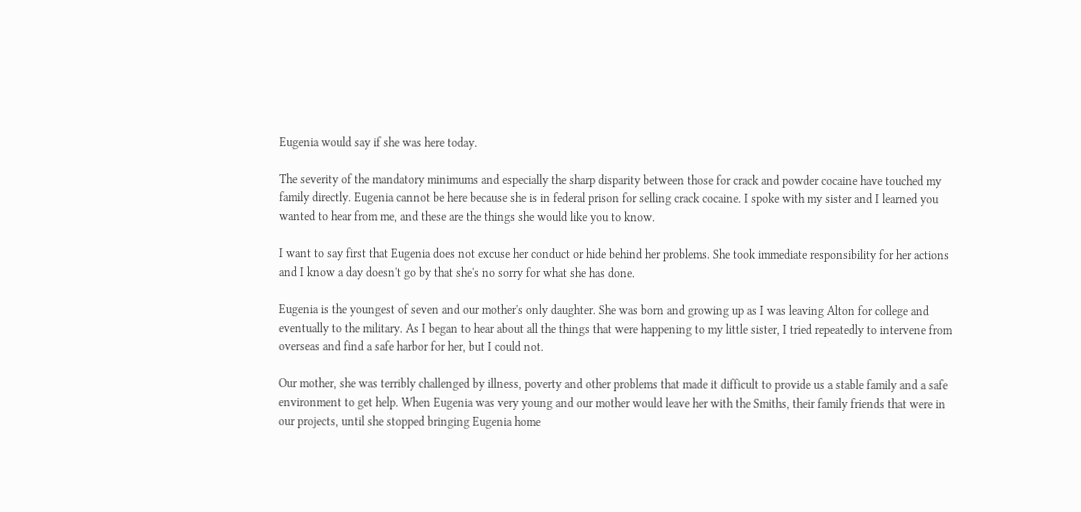Eugenia would say if she was here today.

The severity of the mandatory minimums and especially the sharp disparity between those for crack and powder cocaine have touched my family directly. Eugenia cannot be here because she is in federal prison for selling crack cocaine. I spoke with my sister and I learned you wanted to hear from me, and these are the things she would like you to know.

I want to say first that Eugenia does not excuse her conduct or hide behind her problems. She took immediate responsibility for her actions and I know a day doesn't go by that she's no sorry for what she has done.

Eugenia is the youngest of seven and our mother's only daughter. She was born and growing up as I was leaving Alton for college and eventually to the military. As I began to hear about all the things that were happening to my little sister, I tried repeatedly to intervene from overseas and find a safe harbor for her, but I could not.

Our mother, she was terribly challenged by illness, poverty and other problems that made it difficult to provide us a stable family and a safe environment to get help. When Eugenia was very young and our mother would leave her with the Smiths, their family friends that were in our projects, until she stopped bringing Eugenia home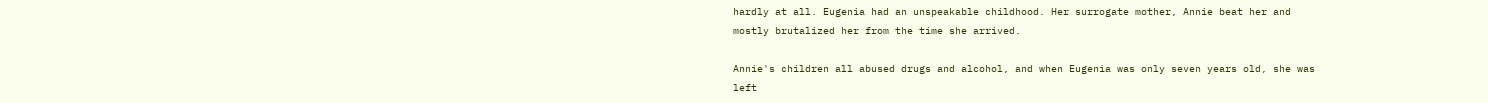hardly at all. Eugenia had an unspeakable childhood. Her surrogate mother, Annie beat her and mostly brutalized her from the time she arrived.

Annie's children all abused drugs and alcohol, and when Eugenia was only seven years old, she was left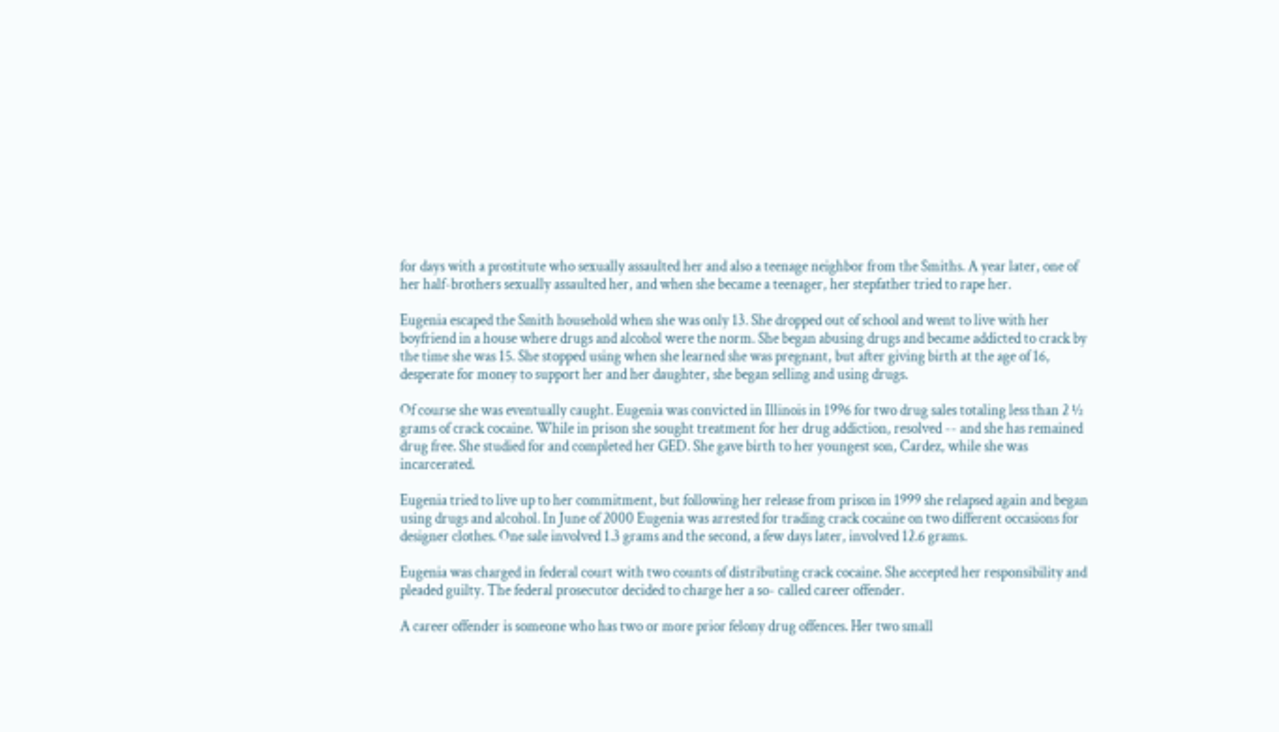for days with a prostitute who sexually assaulted her and also a teenage neighbor from the Smiths. A year later, one of her half-brothers sexually assaulted her, and when she became a teenager, her stepfather tried to rape her.

Eugenia escaped the Smith household when she was only 13. She dropped out of school and went to live with her boyfriend in a house where drugs and alcohol were the norm. She began abusing drugs and became addicted to crack by the time she was 15. She stopped using when she learned she was pregnant, but after giving birth at the age of 16, desperate for money to support her and her daughter, she began selling and using drugs.

Of course she was eventually caught. Eugenia was convicted in Illinois in 1996 for two drug sales totaling less than 2 ½ grams of crack cocaine. While in prison she sought treatment for her drug addiction, resolved -- and she has remained drug free. She studied for and completed her GED. She gave birth to her youngest son, Cardez, while she was incarcerated.

Eugenia tried to live up to her commitment, but following her release from prison in 1999 she relapsed again and began using drugs and alcohol. In June of 2000 Eugenia was arrested for trading crack cocaine on two different occasions for designer clothes. One sale involved 1.3 grams and the second, a few days later, involved 12.6 grams.

Eugenia was charged in federal court with two counts of distributing crack cocaine. She accepted her responsibility and pleaded guilty. The federal prosecutor decided to charge her a so- called career offender.

A career offender is someone who has two or more prior felony drug offences. Her two small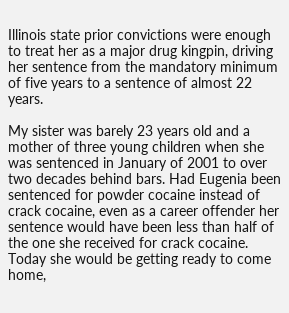Illinois state prior convictions were enough to treat her as a major drug kingpin, driving her sentence from the mandatory minimum of five years to a sentence of almost 22 years.

My sister was barely 23 years old and a mother of three young children when she was sentenced in January of 2001 to over two decades behind bars. Had Eugenia been sentenced for powder cocaine instead of crack cocaine, even as a career offender her sentence would have been less than half of the one she received for crack cocaine. Today she would be getting ready to come home,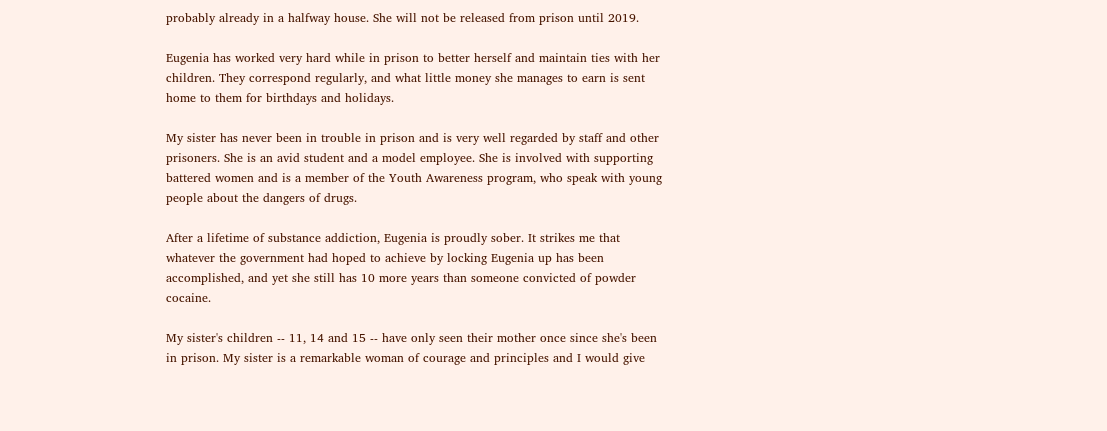probably already in a halfway house. She will not be released from prison until 2019.

Eugenia has worked very hard while in prison to better herself and maintain ties with her children. They correspond regularly, and what little money she manages to earn is sent home to them for birthdays and holidays.

My sister has never been in trouble in prison and is very well regarded by staff and other prisoners. She is an avid student and a model employee. She is involved with supporting battered women and is a member of the Youth Awareness program, who speak with young people about the dangers of drugs.

After a lifetime of substance addiction, Eugenia is proudly sober. It strikes me that whatever the government had hoped to achieve by locking Eugenia up has been accomplished, and yet she still has 10 more years than someone convicted of powder cocaine.

My sister's children -- 11, 14 and 15 -- have only seen their mother once since she's been in prison. My sister is a remarkable woman of courage and principles and I would give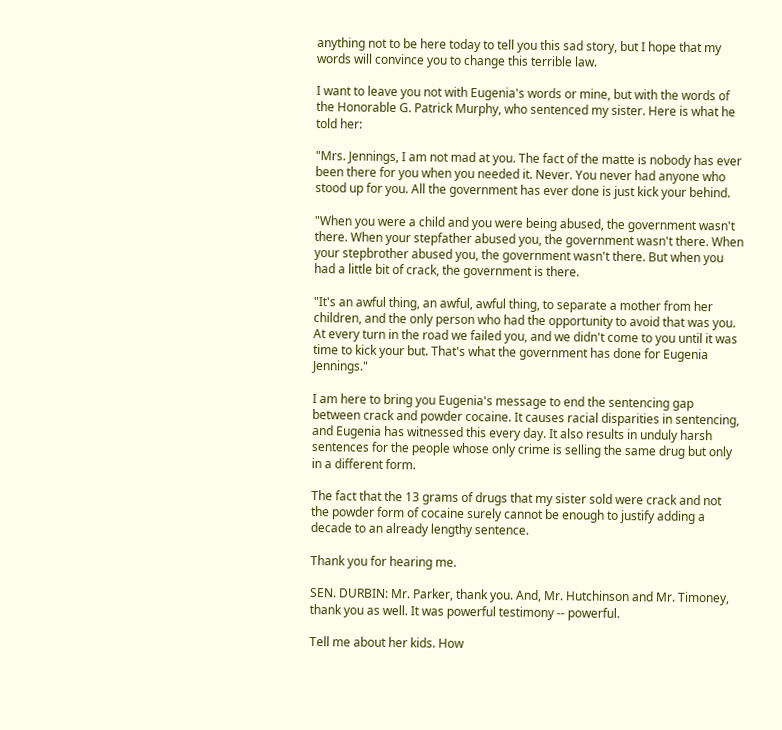anything not to be here today to tell you this sad story, but I hope that my words will convince you to change this terrible law.

I want to leave you not with Eugenia's words or mine, but with the words of the Honorable G. Patrick Murphy, who sentenced my sister. Here is what he told her:

"Mrs. Jennings, I am not mad at you. The fact of the matte is nobody has ever been there for you when you needed it. Never. You never had anyone who stood up for you. All the government has ever done is just kick your behind.

"When you were a child and you were being abused, the government wasn't there. When your stepfather abused you, the government wasn't there. When your stepbrother abused you, the government wasn't there. But when you had a little bit of crack, the government is there.

"It's an awful thing, an awful, awful thing, to separate a mother from her children, and the only person who had the opportunity to avoid that was you. At every turn in the road we failed you, and we didn't come to you until it was time to kick your but. That's what the government has done for Eugenia Jennings."

I am here to bring you Eugenia's message to end the sentencing gap between crack and powder cocaine. It causes racial disparities in sentencing, and Eugenia has witnessed this every day. It also results in unduly harsh sentences for the people whose only crime is selling the same drug but only in a different form.

The fact that the 13 grams of drugs that my sister sold were crack and not the powder form of cocaine surely cannot be enough to justify adding a decade to an already lengthy sentence.

Thank you for hearing me.

SEN. DURBIN: Mr. Parker, thank you. And, Mr. Hutchinson and Mr. Timoney, thank you as well. It was powerful testimony -- powerful.

Tell me about her kids. How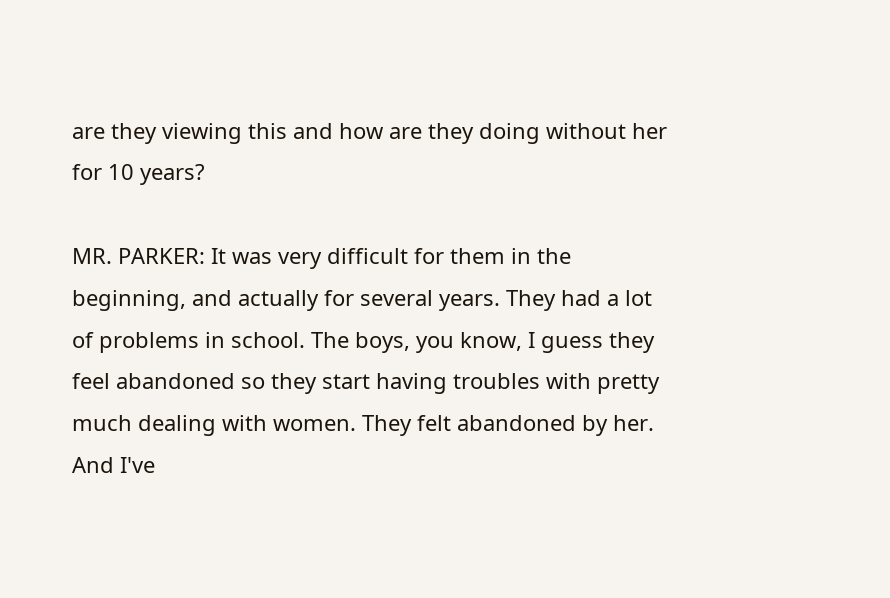are they viewing this and how are they doing without her for 10 years?

MR. PARKER: It was very difficult for them in the beginning, and actually for several years. They had a lot of problems in school. The boys, you know, I guess they feel abandoned so they start having troubles with pretty much dealing with women. They felt abandoned by her. And I've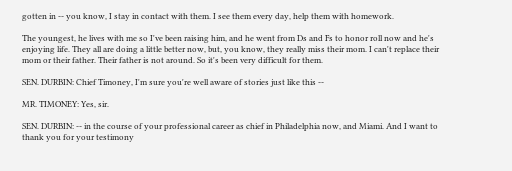gotten in -- you know, I stay in contact with them. I see them every day, help them with homework.

The youngest, he lives with me so I've been raising him, and he went from Ds and Fs to honor roll now and he's enjoying life. They all are doing a little better now, but, you know, they really miss their mom. I can't replace their mom or their father. Their father is not around. So it's been very difficult for them.

SEN. DURBIN: Chief Timoney, I'm sure you're well aware of stories just like this --

MR. TIMONEY: Yes, sir.

SEN. DURBIN: -- in the course of your professional career as chief in Philadelphia now, and Miami. And I want to thank you for your testimony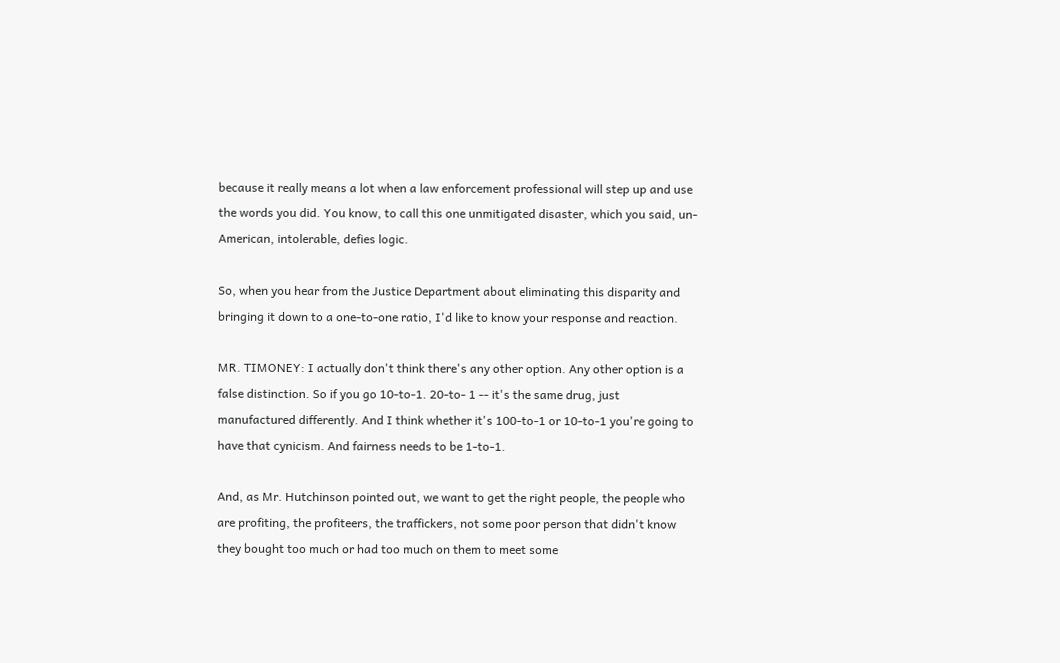because it really means a lot when a law enforcement professional will step up and use the words you did. You know, to call this one unmitigated disaster, which you said, un-American, intolerable, defies logic.

So, when you hear from the Justice Department about eliminating this disparity and bringing it down to a one-to-one ratio, I'd like to know your response and reaction.

MR. TIMONEY: I actually don't think there's any other option. Any other option is a false distinction. So if you go 10-to-1. 20-to- 1 -- it's the same drug, just manufactured differently. And I think whether it's 100-to-1 or 10-to-1 you're going to have that cynicism. And fairness needs to be 1-to-1.

And, as Mr. Hutchinson pointed out, we want to get the right people, the people who are profiting, the profiteers, the traffickers, not some poor person that didn't know they bought too much or had too much on them to meet some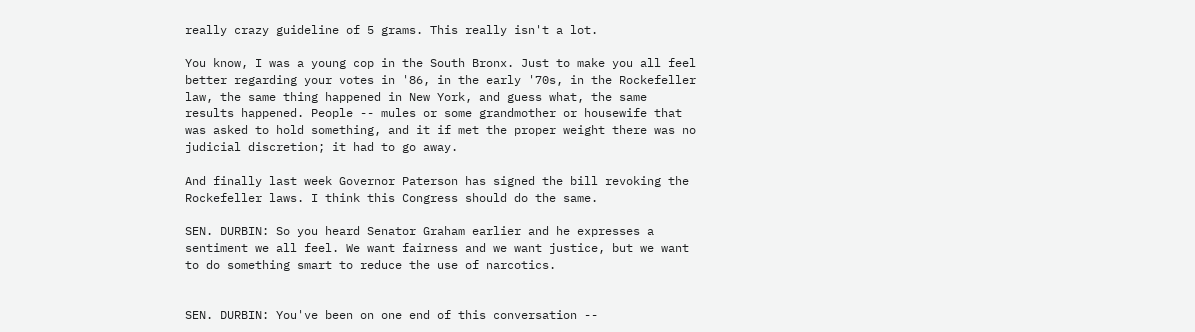really crazy guideline of 5 grams. This really isn't a lot.

You know, I was a young cop in the South Bronx. Just to make you all feel better regarding your votes in '86, in the early '70s, in the Rockefeller law, the same thing happened in New York, and guess what, the same results happened. People -- mules or some grandmother or housewife that was asked to hold something, and it if met the proper weight there was no judicial discretion; it had to go away.

And finally last week Governor Paterson has signed the bill revoking the Rockefeller laws. I think this Congress should do the same.

SEN. DURBIN: So you heard Senator Graham earlier and he expresses a sentiment we all feel. We want fairness and we want justice, but we want to do something smart to reduce the use of narcotics.


SEN. DURBIN: You've been on one end of this conversation --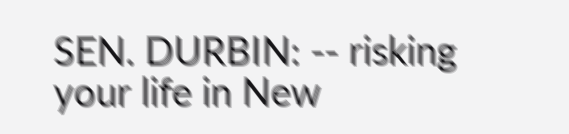SEN. DURBIN: -- risking your life in New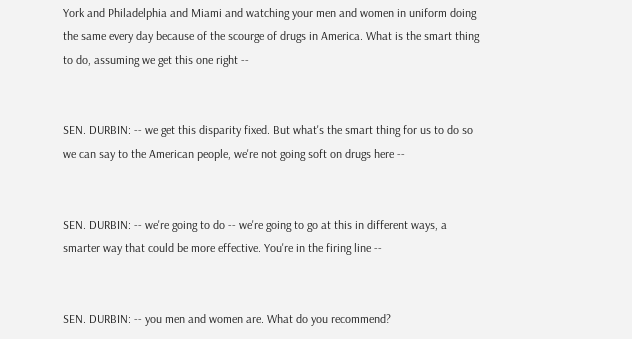York and Philadelphia and Miami and watching your men and women in uniform doing the same every day because of the scourge of drugs in America. What is the smart thing to do, assuming we get this one right --


SEN. DURBIN: -- we get this disparity fixed. But what's the smart thing for us to do so we can say to the American people, we're not going soft on drugs here --


SEN. DURBIN: -- we're going to do -- we're going to go at this in different ways, a smarter way that could be more effective. You're in the firing line --


SEN. DURBIN: -- you men and women are. What do you recommend?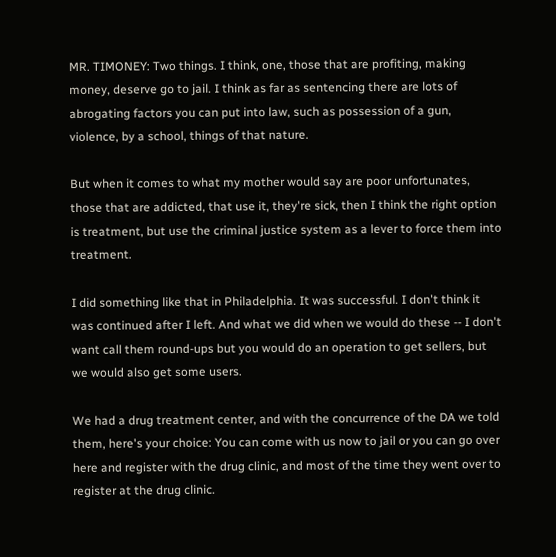MR. TIMONEY: Two things. I think, one, those that are profiting, making money, deserve go to jail. I think as far as sentencing there are lots of abrogating factors you can put into law, such as possession of a gun, violence, by a school, things of that nature.

But when it comes to what my mother would say are poor unfortunates, those that are addicted, that use it, they're sick, then I think the right option is treatment, but use the criminal justice system as a lever to force them into treatment.

I did something like that in Philadelphia. It was successful. I don't think it was continued after I left. And what we did when we would do these -- I don't want call them round-ups but you would do an operation to get sellers, but we would also get some users.

We had a drug treatment center, and with the concurrence of the DA we told them, here's your choice: You can come with us now to jail or you can go over here and register with the drug clinic, and most of the time they went over to register at the drug clinic.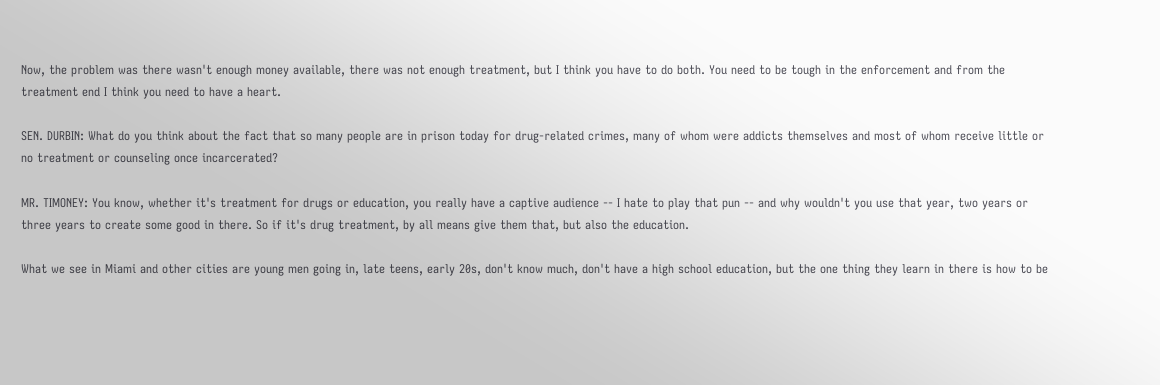Now, the problem was there wasn't enough money available, there was not enough treatment, but I think you have to do both. You need to be tough in the enforcement and from the treatment end I think you need to have a heart.

SEN. DURBIN: What do you think about the fact that so many people are in prison today for drug-related crimes, many of whom were addicts themselves and most of whom receive little or no treatment or counseling once incarcerated?

MR. TIMONEY: You know, whether it's treatment for drugs or education, you really have a captive audience -- I hate to play that pun -- and why wouldn't you use that year, two years or three years to create some good in there. So if it's drug treatment, by all means give them that, but also the education.

What we see in Miami and other cities are young men going in, late teens, early 20s, don't know much, don't have a high school education, but the one thing they learn in there is how to be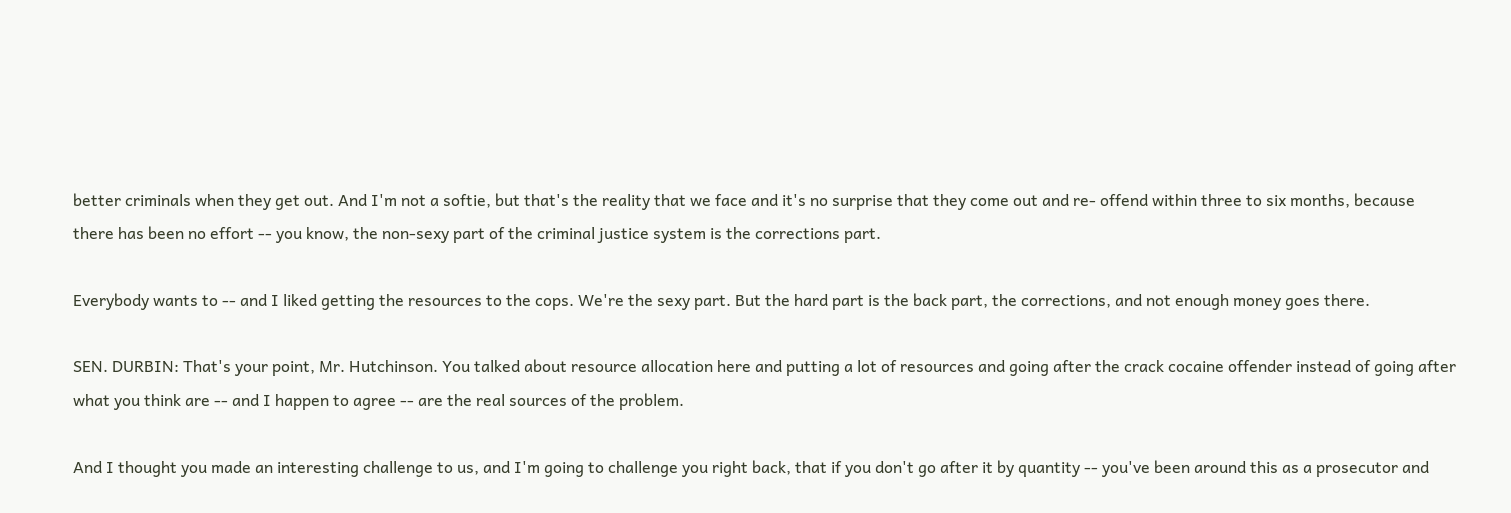better criminals when they get out. And I'm not a softie, but that's the reality that we face and it's no surprise that they come out and re- offend within three to six months, because there has been no effort -- you know, the non-sexy part of the criminal justice system is the corrections part.

Everybody wants to -- and I liked getting the resources to the cops. We're the sexy part. But the hard part is the back part, the corrections, and not enough money goes there.

SEN. DURBIN: That's your point, Mr. Hutchinson. You talked about resource allocation here and putting a lot of resources and going after the crack cocaine offender instead of going after what you think are -- and I happen to agree -- are the real sources of the problem.

And I thought you made an interesting challenge to us, and I'm going to challenge you right back, that if you don't go after it by quantity -- you've been around this as a prosecutor and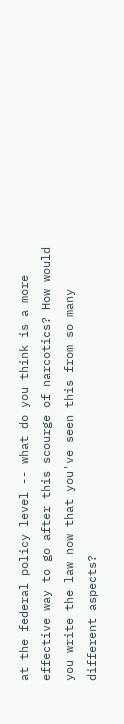at the federal policy level -- what do you think is a more effective way to go after this scourge of narcotics? How would you write the law now that you've seen this from so many different aspects?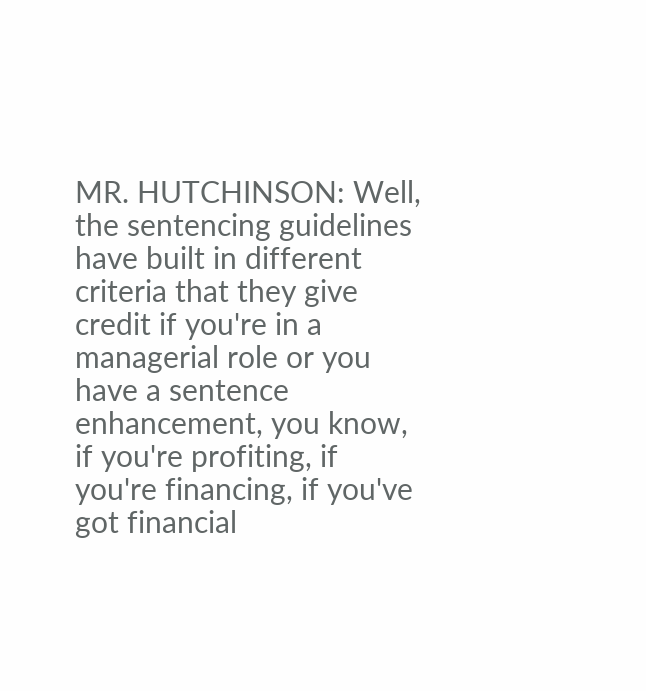MR. HUTCHINSON: Well, the sentencing guidelines have built in different criteria that they give credit if you're in a managerial role or you have a sentence enhancement, you know, if you're profiting, if you're financing, if you've got financial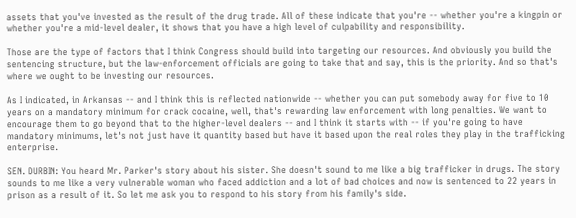assets that you've invested as the result of the drug trade. All of these indicate that you're -- whether you're a kingpin or whether you're a mid-level dealer, it shows that you have a high level of culpability and responsibility.

Those are the type of factors that I think Congress should build into targeting our resources. And obviously you build the sentencing structure, but the law-enforcement officials are going to take that and say, this is the priority. And so that's where we ought to be investing our resources.

As I indicated, in Arkansas -- and I think this is reflected nationwide -- whether you can put somebody away for five to 10 years on a mandatory minimum for crack cocaine, well, that's rewarding law enforcement with long penalties. We want to encourage them to go beyond that to the higher-level dealers -- and I think it starts with -- if you're going to have mandatory minimums, let's not just have it quantity based but have it based upon the real roles they play in the trafficking enterprise.

SEN. DURBIN: You heard Mr. Parker's story about his sister. She doesn't sound to me like a big trafficker in drugs. The story sounds to me like a very vulnerable woman who faced addiction and a lot of bad choices and now is sentenced to 22 years in prison as a result of it. So let me ask you to respond to his story from his family's side.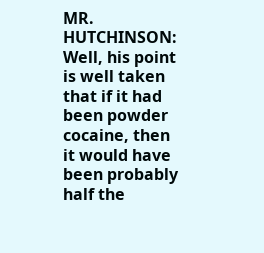MR. HUTCHINSON: Well, his point is well taken that if it had been powder cocaine, then it would have been probably half the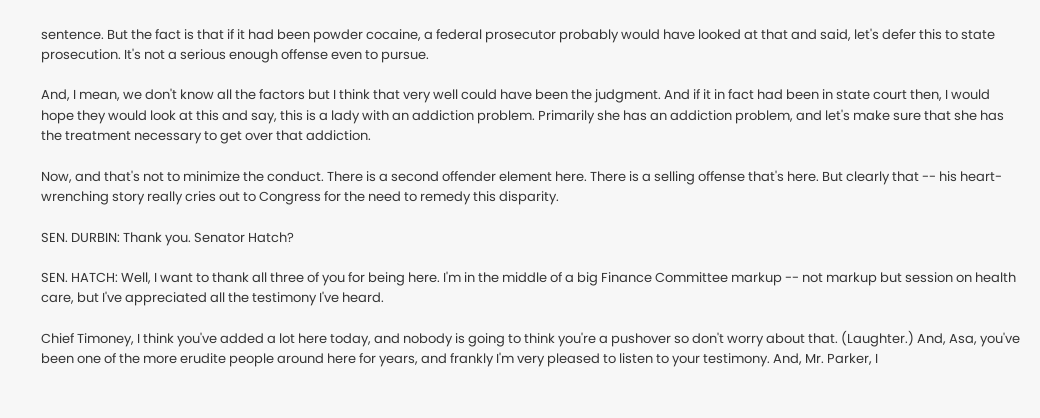sentence. But the fact is that if it had been powder cocaine, a federal prosecutor probably would have looked at that and said, let's defer this to state prosecution. It's not a serious enough offense even to pursue.

And, I mean, we don't know all the factors but I think that very well could have been the judgment. And if it in fact had been in state court then, I would hope they would look at this and say, this is a lady with an addiction problem. Primarily she has an addiction problem, and let's make sure that she has the treatment necessary to get over that addiction.

Now, and that's not to minimize the conduct. There is a second offender element here. There is a selling offense that's here. But clearly that -- his heart-wrenching story really cries out to Congress for the need to remedy this disparity.

SEN. DURBIN: Thank you. Senator Hatch?

SEN. HATCH: Well, I want to thank all three of you for being here. I'm in the middle of a big Finance Committee markup -- not markup but session on health care, but I've appreciated all the testimony I've heard.

Chief Timoney, I think you've added a lot here today, and nobody is going to think you're a pushover so don't worry about that. (Laughter.) And, Asa, you've been one of the more erudite people around here for years, and frankly I'm very pleased to listen to your testimony. And, Mr. Parker, I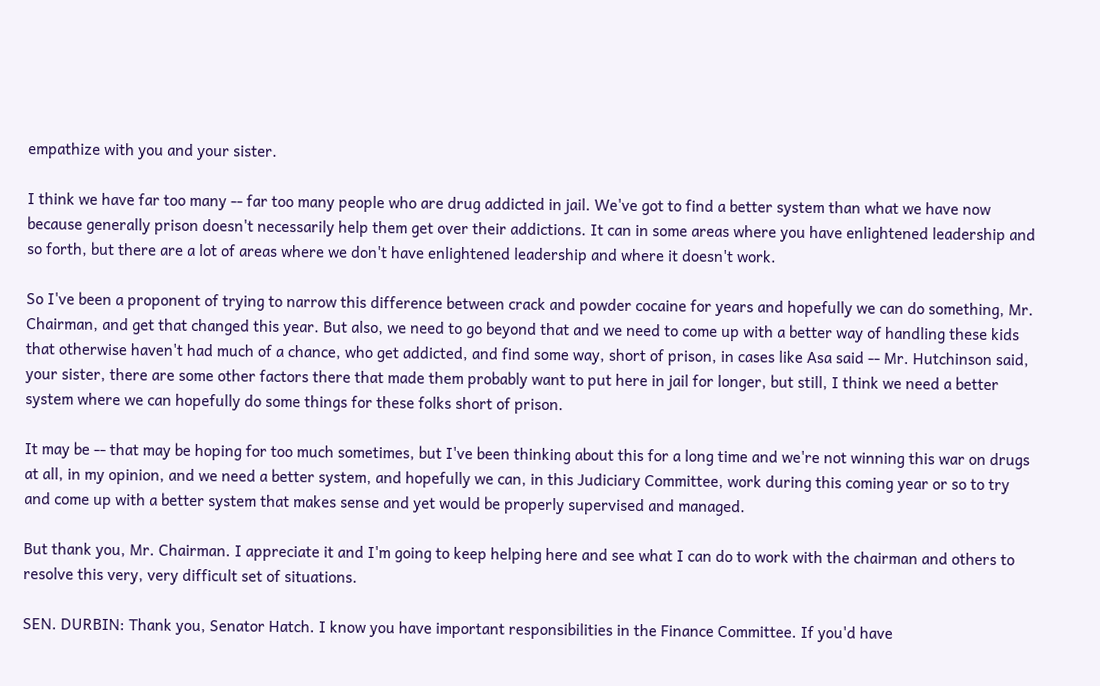empathize with you and your sister.

I think we have far too many -- far too many people who are drug addicted in jail. We've got to find a better system than what we have now because generally prison doesn't necessarily help them get over their addictions. It can in some areas where you have enlightened leadership and so forth, but there are a lot of areas where we don't have enlightened leadership and where it doesn't work.

So I've been a proponent of trying to narrow this difference between crack and powder cocaine for years and hopefully we can do something, Mr. Chairman, and get that changed this year. But also, we need to go beyond that and we need to come up with a better way of handling these kids that otherwise haven't had much of a chance, who get addicted, and find some way, short of prison, in cases like Asa said -- Mr. Hutchinson said, your sister, there are some other factors there that made them probably want to put here in jail for longer, but still, I think we need a better system where we can hopefully do some things for these folks short of prison.

It may be -- that may be hoping for too much sometimes, but I've been thinking about this for a long time and we're not winning this war on drugs at all, in my opinion, and we need a better system, and hopefully we can, in this Judiciary Committee, work during this coming year or so to try and come up with a better system that makes sense and yet would be properly supervised and managed.

But thank you, Mr. Chairman. I appreciate it and I'm going to keep helping here and see what I can do to work with the chairman and others to resolve this very, very difficult set of situations.

SEN. DURBIN: Thank you, Senator Hatch. I know you have important responsibilities in the Finance Committee. If you'd have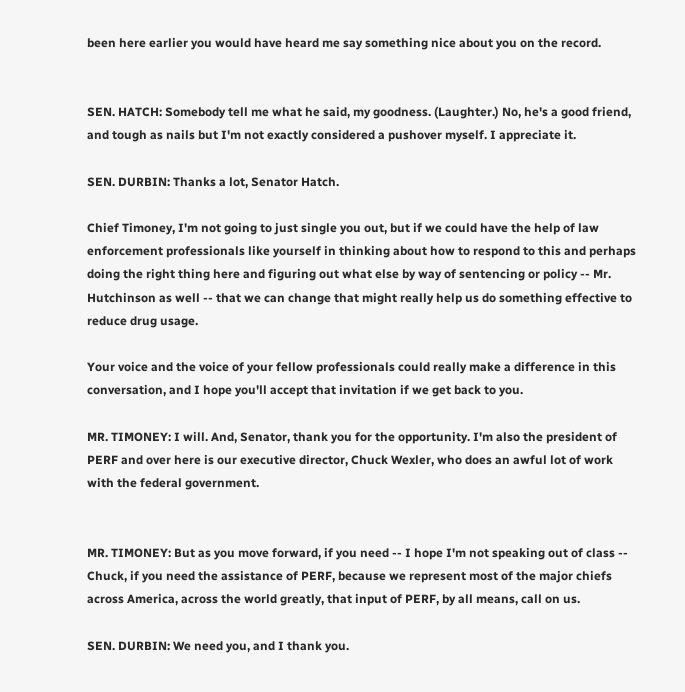been here earlier you would have heard me say something nice about you on the record.


SEN. HATCH: Somebody tell me what he said, my goodness. (Laughter.) No, he's a good friend, and tough as nails but I'm not exactly considered a pushover myself. I appreciate it.

SEN. DURBIN: Thanks a lot, Senator Hatch.

Chief Timoney, I'm not going to just single you out, but if we could have the help of law enforcement professionals like yourself in thinking about how to respond to this and perhaps doing the right thing here and figuring out what else by way of sentencing or policy -- Mr. Hutchinson as well -- that we can change that might really help us do something effective to reduce drug usage.

Your voice and the voice of your fellow professionals could really make a difference in this conversation, and I hope you'll accept that invitation if we get back to you.

MR. TIMONEY: I will. And, Senator, thank you for the opportunity. I'm also the president of PERF and over here is our executive director, Chuck Wexler, who does an awful lot of work with the federal government.


MR. TIMONEY: But as you move forward, if you need -- I hope I'm not speaking out of class -- Chuck, if you need the assistance of PERF, because we represent most of the major chiefs across America, across the world greatly, that input of PERF, by all means, call on us.

SEN. DURBIN: We need you, and I thank you.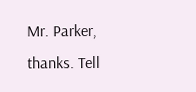Mr. Parker, thanks. Tell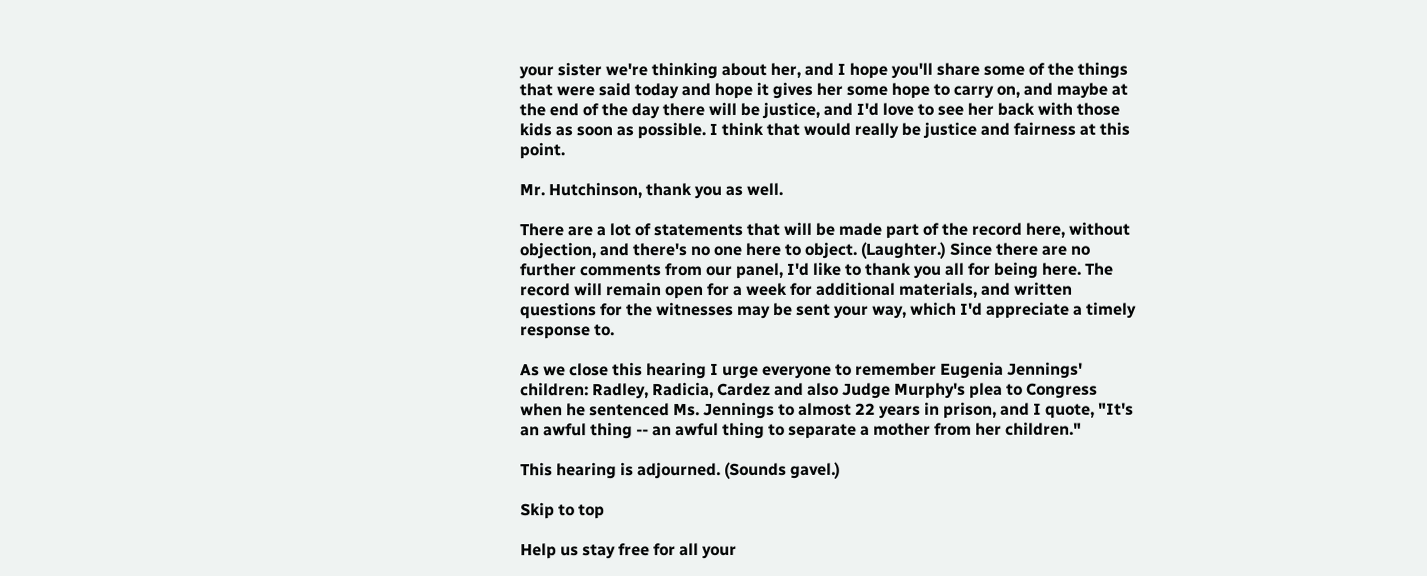your sister we're thinking about her, and I hope you'll share some of the things that were said today and hope it gives her some hope to carry on, and maybe at the end of the day there will be justice, and I'd love to see her back with those kids as soon as possible. I think that would really be justice and fairness at this point.

Mr. Hutchinson, thank you as well.

There are a lot of statements that will be made part of the record here, without objection, and there's no one here to object. (Laughter.) Since there are no further comments from our panel, I'd like to thank you all for being here. The record will remain open for a week for additional materials, and written questions for the witnesses may be sent your way, which I'd appreciate a timely response to.

As we close this hearing I urge everyone to remember Eugenia Jennings' children: Radley, Radicia, Cardez and also Judge Murphy's plea to Congress when he sentenced Ms. Jennings to almost 22 years in prison, and I quote, "It's an awful thing -- an awful thing to separate a mother from her children."

This hearing is adjourned. (Sounds gavel.)

Skip to top

Help us stay free for all your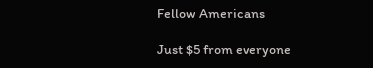Fellow Americans

Just $5 from everyone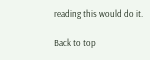reading this would do it.

Back to top